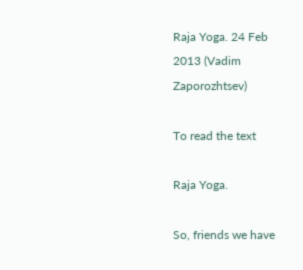Raja Yoga. 24 Feb 2013 (Vadim Zaporozhtsev)

To read the text

Raja Yoga.

So, friends we have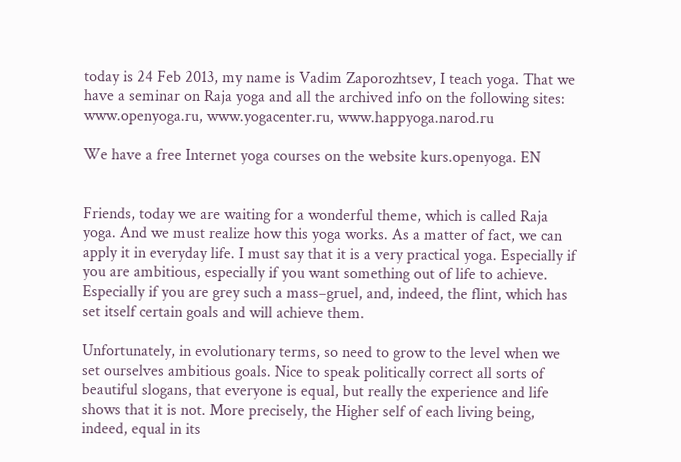today is 24 Feb 2013, my name is Vadim Zaporozhtsev, I teach yoga. That we have a seminar on Raja yoga and all the archived info on the following sites: www.openyoga.ru, www.yogacenter.ru, www.happyoga.narod.ru

We have a free Internet yoga courses on the website kurs.openyoga. EN


Friends, today we are waiting for a wonderful theme, which is called Raja yoga. And we must realize how this yoga works. As a matter of fact, we can apply it in everyday life. I must say that it is a very practical yoga. Especially if you are ambitious, especially if you want something out of life to achieve. Especially if you are grey such a mass–gruel, and, indeed, the flint, which has set itself certain goals and will achieve them.

Unfortunately, in evolutionary terms, so need to grow to the level when we set ourselves ambitious goals. Nice to speak politically correct all sorts of beautiful slogans, that everyone is equal, but really the experience and life shows that it is not. More precisely, the Higher self of each living being, indeed, equal in its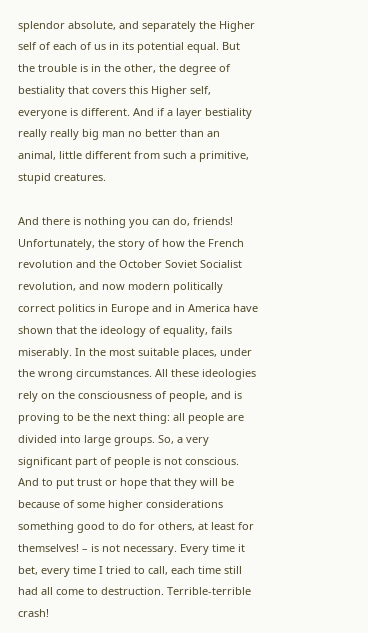splendor absolute, and separately the Higher self of each of us in its potential equal. But the trouble is in the other, the degree of bestiality that covers this Higher self, everyone is different. And if a layer bestiality really really big man no better than an animal, little different from such a primitive, stupid creatures.

And there is nothing you can do, friends! Unfortunately, the story of how the French revolution and the October Soviet Socialist revolution, and now modern politically correct politics in Europe and in America have shown that the ideology of equality, fails miserably. In the most suitable places, under the wrong circumstances. All these ideologies rely on the consciousness of people, and is proving to be the next thing: all people are divided into large groups. So, a very significant part of people is not conscious. And to put trust or hope that they will be because of some higher considerations something good to do for others, at least for themselves! – is not necessary. Every time it bet, every time I tried to call, each time still had all come to destruction. Terrible-terrible crash!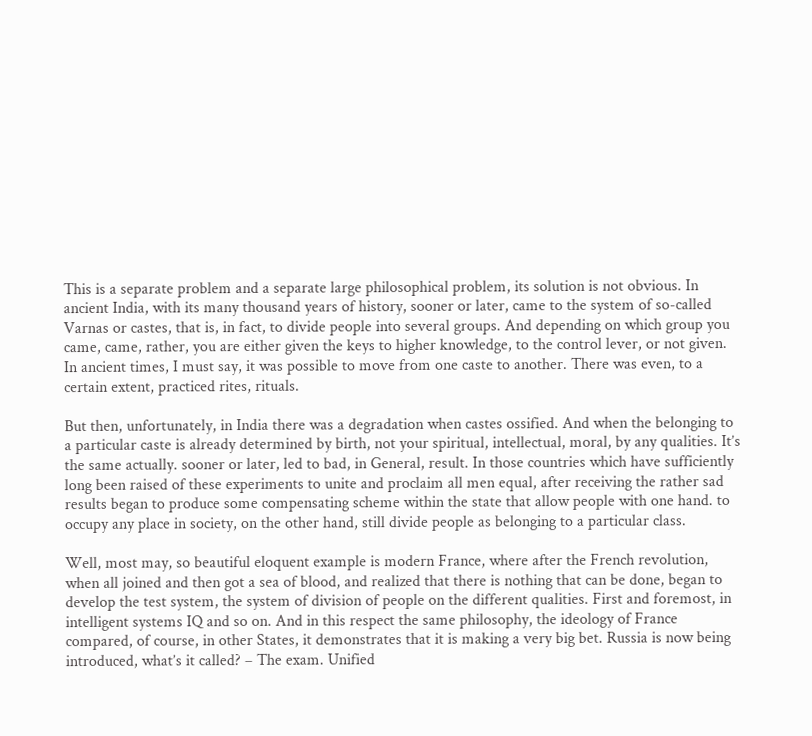This is a separate problem and a separate large philosophical problem, its solution is not obvious. In ancient India, with its many thousand years of history, sooner or later, came to the system of so-called Varnas or castes, that is, in fact, to divide people into several groups. And depending on which group you came, came, rather, you are either given the keys to higher knowledge, to the control lever, or not given. In ancient times, I must say, it was possible to move from one caste to another. There was even, to a certain extent, practiced rites, rituals.

But then, unfortunately, in India there was a degradation when castes ossified. And when the belonging to a particular caste is already determined by birth, not your spiritual, intellectual, moral, by any qualities. It’s the same actually. sooner or later, led to bad, in General, result. In those countries which have sufficiently long been raised of these experiments to unite and proclaim all men equal, after receiving the rather sad results began to produce some compensating scheme within the state that allow people with one hand. to occupy any place in society, on the other hand, still divide people as belonging to a particular class.

Well, most may, so beautiful eloquent example is modern France, where after the French revolution, when all joined and then got a sea of blood, and realized that there is nothing that can be done, began to develop the test system, the system of division of people on the different qualities. First and foremost, in intelligent systems IQ and so on. And in this respect the same philosophy, the ideology of France compared, of course, in other States, it demonstrates that it is making a very big bet. Russia is now being introduced, what’s it called? – The exam. Unified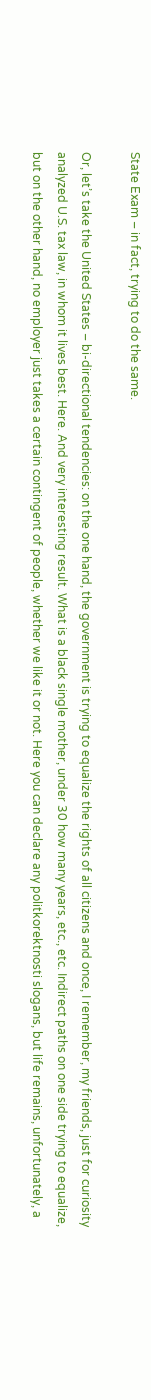State Exam – in fact, trying to do the same.

Or, let’s take the United States – bi-directional tendencies: on the one hand, the government is trying to equalize the rights of all citizens and once, I remember, my friends, just for curiosity analyzed U.S. tax law, in whom it lives best. Here. And very interesting result. What is a black single mother, under 30 how many years, etc., etc. Indirect paths on one side trying to equalize, but on the other hand, no employer just takes a certain contingent of people, whether we like it or not. Here you can declare any politkorektnosti slogans, but life remains, unfortunately, a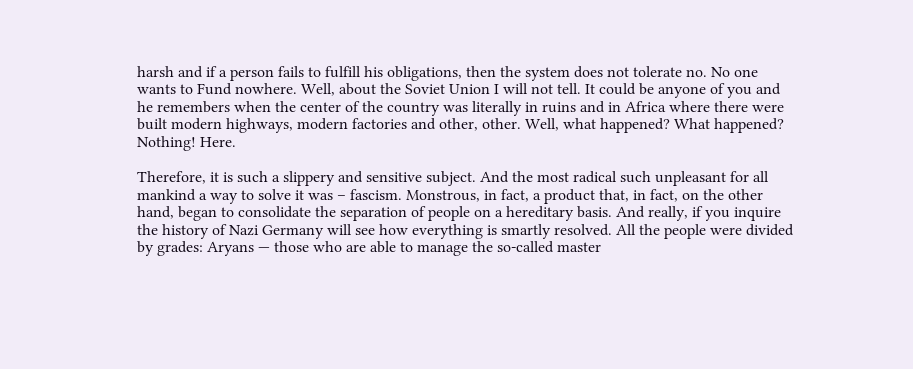harsh and if a person fails to fulfill his obligations, then the system does not tolerate no. No one wants to Fund nowhere. Well, about the Soviet Union I will not tell. It could be anyone of you and he remembers when the center of the country was literally in ruins and in Africa where there were built modern highways, modern factories and other, other. Well, what happened? What happened? Nothing! Here.

Therefore, it is such a slippery and sensitive subject. And the most radical such unpleasant for all mankind a way to solve it was – fascism. Monstrous, in fact, a product that, in fact, on the other hand, began to consolidate the separation of people on a hereditary basis. And really, if you inquire the history of Nazi Germany will see how everything is smartly resolved. All the people were divided by grades: Aryans — those who are able to manage the so-called master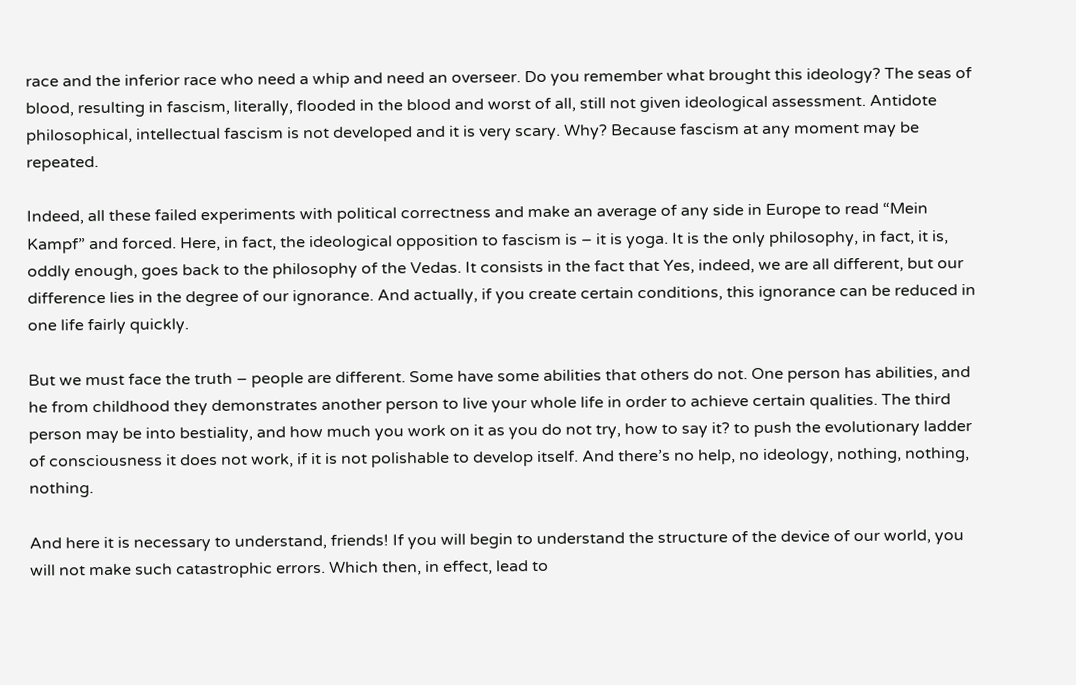race and the inferior race who need a whip and need an overseer. Do you remember what brought this ideology? The seas of blood, resulting in fascism, literally, flooded in the blood and worst of all, still not given ideological assessment. Antidote philosophical, intellectual fascism is not developed and it is very scary. Why? Because fascism at any moment may be repeated.

Indeed, all these failed experiments with political correctness and make an average of any side in Europe to read “Mein Kampf” and forced. Here, in fact, the ideological opposition to fascism is – it is yoga. It is the only philosophy, in fact, it is, oddly enough, goes back to the philosophy of the Vedas. It consists in the fact that Yes, indeed, we are all different, but our difference lies in the degree of our ignorance. And actually, if you create certain conditions, this ignorance can be reduced in one life fairly quickly.

But we must face the truth – people are different. Some have some abilities that others do not. One person has abilities, and he from childhood they demonstrates another person to live your whole life in order to achieve certain qualities. The third person may be into bestiality, and how much you work on it as you do not try, how to say it? to push the evolutionary ladder of consciousness it does not work, if it is not polishable to develop itself. And there’s no help, no ideology, nothing, nothing, nothing.

And here it is necessary to understand, friends! If you will begin to understand the structure of the device of our world, you will not make such catastrophic errors. Which then, in effect, lead to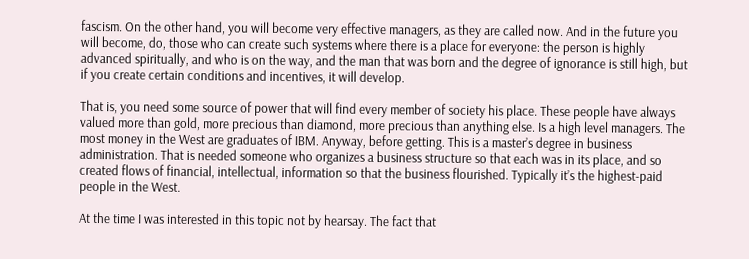fascism. On the other hand, you will become very effective managers, as they are called now. And in the future you will become, do, those who can create such systems where there is a place for everyone: the person is highly advanced spiritually, and who is on the way, and the man that was born and the degree of ignorance is still high, but if you create certain conditions and incentives, it will develop.

That is, you need some source of power that will find every member of society his place. These people have always valued more than gold, more precious than diamond, more precious than anything else. Is a high level managers. The most money in the West are graduates of IBM. Anyway, before getting. This is a master’s degree in business administration. That is needed someone who organizes a business structure so that each was in its place, and so created flows of financial, intellectual, information so that the business flourished. Typically it’s the highest-paid people in the West.

At the time I was interested in this topic not by hearsay. The fact that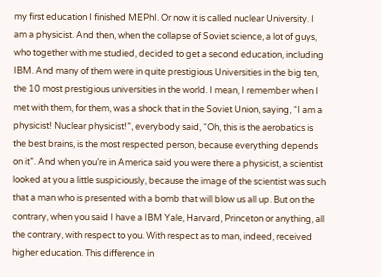my first education I finished MEPhI. Or now it is called nuclear University. I am a physicist. And then, when the collapse of Soviet science, a lot of guys, who together with me studied, decided to get a second education, including IBM. And many of them were in quite prestigious Universities in the big ten, the 10 most prestigious universities in the world. I mean, I remember when I met with them, for them, was a shock that in the Soviet Union, saying, “I am a physicist! Nuclear physicist!”, everybody said, “Oh, this is the aerobatics is the best brains, is the most respected person, because everything depends on it”. And when you’re in America said you were there a physicist, a scientist looked at you a little suspiciously, because the image of the scientist was such that a man who is presented with a bomb that will blow us all up. But on the contrary, when you said I have a IBM Yale, Harvard, Princeton or anything, all the contrary, with respect to you. With respect as to man, indeed, received higher education. This difference in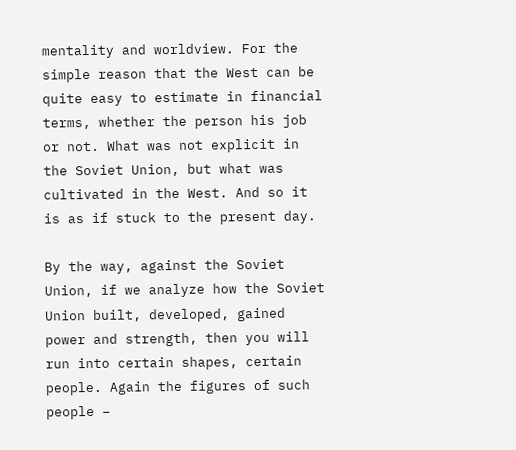mentality and worldview. For the simple reason that the West can be quite easy to estimate in financial terms, whether the person his job or not. What was not explicit in the Soviet Union, but what was cultivated in the West. And so it is as if stuck to the present day.

By the way, against the Soviet Union, if we analyze how the Soviet Union built, developed, gained power and strength, then you will run into certain shapes, certain people. Again the figures of such people –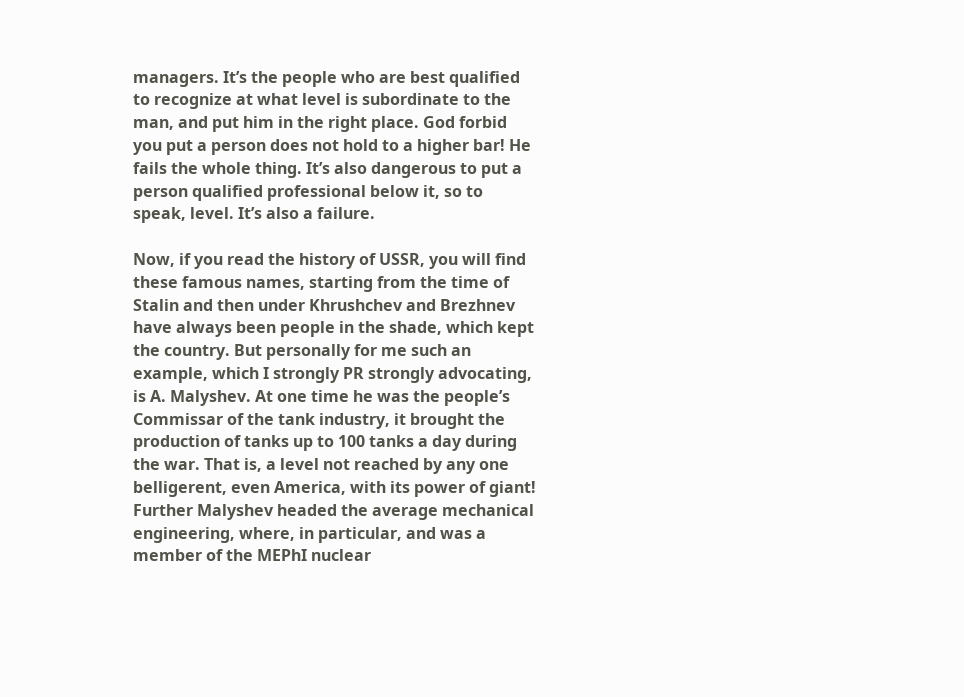managers. It’s the people who are best qualified to recognize at what level is subordinate to the man, and put him in the right place. God forbid you put a person does not hold to a higher bar! He fails the whole thing. It’s also dangerous to put a person qualified professional below it, so to speak, level. It’s also a failure.

Now, if you read the history of USSR, you will find these famous names, starting from the time of Stalin and then under Khrushchev and Brezhnev have always been people in the shade, which kept the country. But personally for me such an example, which I strongly PR strongly advocating, is A. Malyshev. At one time he was the people’s Commissar of the tank industry, it brought the production of tanks up to 100 tanks a day during the war. That is, a level not reached by any one belligerent, even America, with its power of giant! Further Malyshev headed the average mechanical engineering, where, in particular, and was a member of the MEPhI nuclear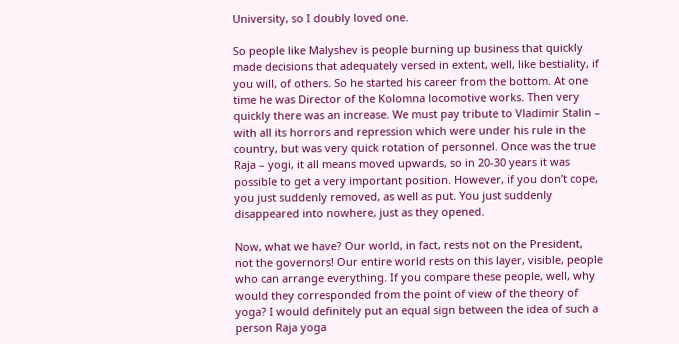University, so I doubly loved one.

So people like Malyshev is people burning up business that quickly made decisions that adequately versed in extent, well, like bestiality, if you will, of others. So he started his career from the bottom. At one time he was Director of the Kolomna locomotive works. Then very quickly there was an increase. We must pay tribute to Vladimir Stalin – with all its horrors and repression which were under his rule in the country, but was very quick rotation of personnel. Once was the true Raja – yogi, it all means moved upwards, so in 20-30 years it was possible to get a very important position. However, if you don’t cope, you just suddenly removed, as well as put. You just suddenly disappeared into nowhere, just as they opened.

Now, what we have? Our world, in fact, rests not on the President, not the governors! Our entire world rests on this layer, visible, people who can arrange everything. If you compare these people, well, why would they corresponded from the point of view of the theory of yoga? I would definitely put an equal sign between the idea of such a person Raja yoga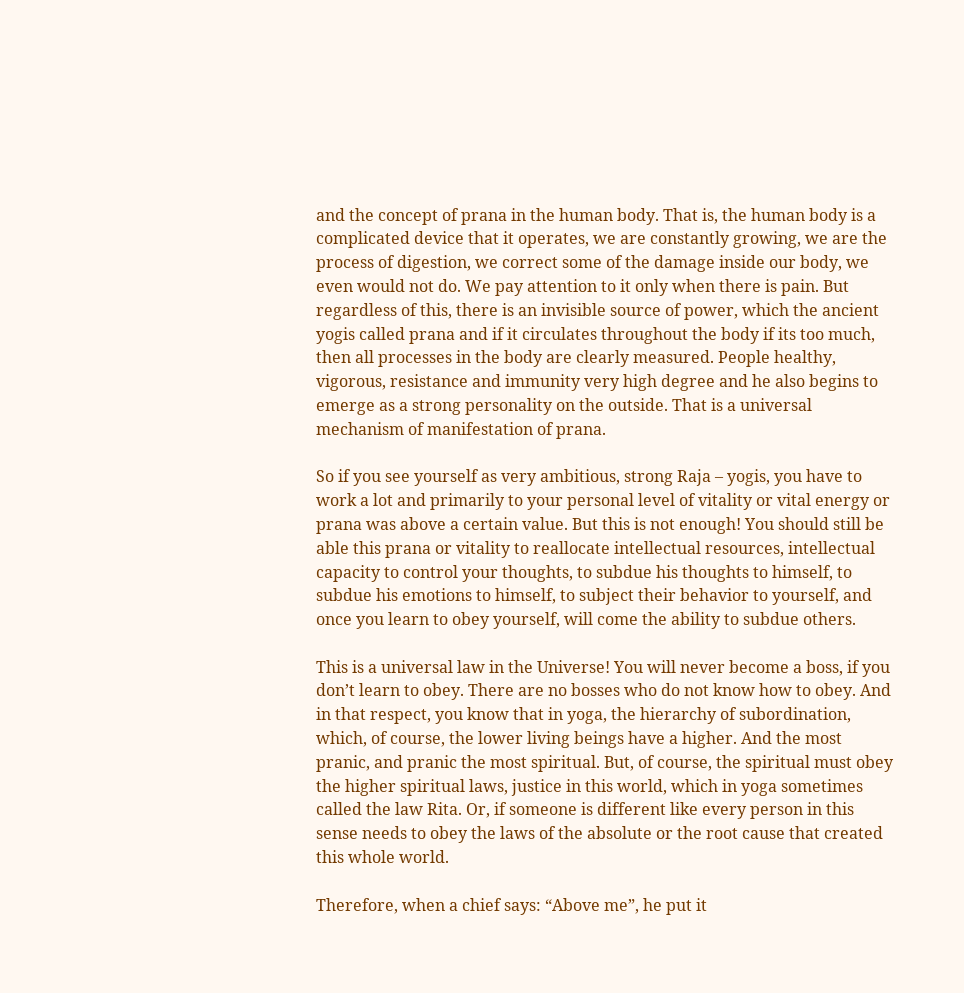and the concept of prana in the human body. That is, the human body is a complicated device that it operates, we are constantly growing, we are the process of digestion, we correct some of the damage inside our body, we even would not do. We pay attention to it only when there is pain. But regardless of this, there is an invisible source of power, which the ancient yogis called prana and if it circulates throughout the body if its too much, then all processes in the body are clearly measured. People healthy, vigorous, resistance and immunity very high degree and he also begins to emerge as a strong personality on the outside. That is a universal mechanism of manifestation of prana.

So if you see yourself as very ambitious, strong Raja – yogis, you have to work a lot and primarily to your personal level of vitality or vital energy or prana was above a certain value. But this is not enough! You should still be able this prana or vitality to reallocate intellectual resources, intellectual capacity to control your thoughts, to subdue his thoughts to himself, to subdue his emotions to himself, to subject their behavior to yourself, and once you learn to obey yourself, will come the ability to subdue others.

This is a universal law in the Universe! You will never become a boss, if you don’t learn to obey. There are no bosses who do not know how to obey. And in that respect, you know that in yoga, the hierarchy of subordination, which, of course, the lower living beings have a higher. And the most pranic, and pranic the most spiritual. But, of course, the spiritual must obey the higher spiritual laws, justice in this world, which in yoga sometimes called the law Rita. Or, if someone is different like every person in this sense needs to obey the laws of the absolute or the root cause that created this whole world.

Therefore, when a chief says: “Above me”, he put it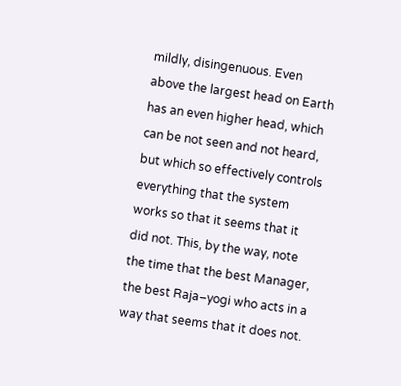mildly, disingenuous. Even above the largest head on Earth has an even higher head, which can be not seen and not heard, but which so effectively controls everything that the system works so that it seems that it did not. This, by the way, note the time that the best Manager, the best Raja–yogi who acts in a way that seems that it does not.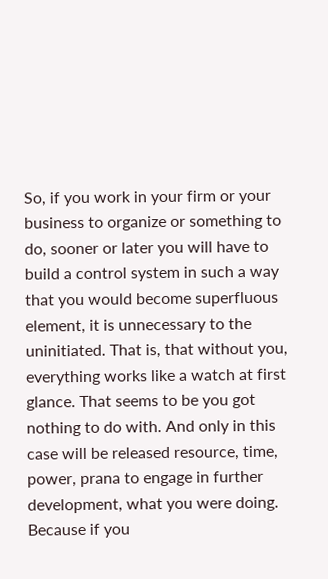So, if you work in your firm or your business to organize or something to do, sooner or later you will have to build a control system in such a way that you would become superfluous element, it is unnecessary to the uninitiated. That is, that without you, everything works like a watch at first glance. That seems to be you got nothing to do with. And only in this case will be released resource, time, power, prana to engage in further development, what you were doing. Because if you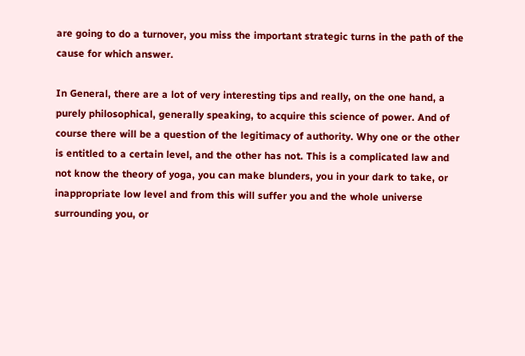are going to do a turnover, you miss the important strategic turns in the path of the cause for which answer.

In General, there are a lot of very interesting tips and really, on the one hand, a purely philosophical, generally speaking, to acquire this science of power. And of course there will be a question of the legitimacy of authority. Why one or the other is entitled to a certain level, and the other has not. This is a complicated law and not know the theory of yoga, you can make blunders, you in your dark to take, or inappropriate low level and from this will suffer you and the whole universe surrounding you, or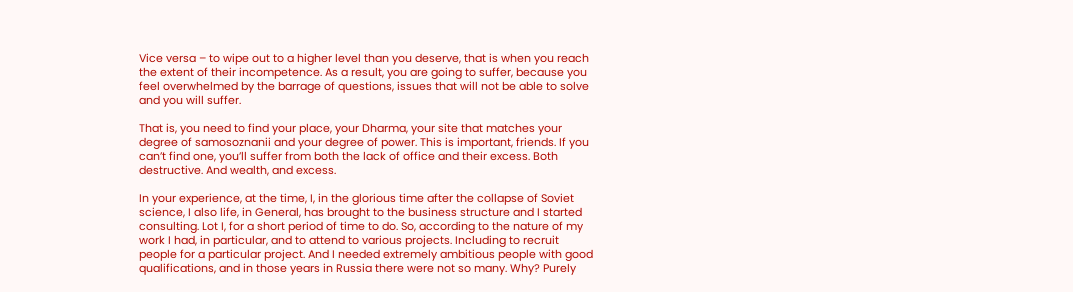Vice versa – to wipe out to a higher level than you deserve, that is when you reach the extent of their incompetence. As a result, you are going to suffer, because you feel overwhelmed by the barrage of questions, issues that will not be able to solve and you will suffer.

That is, you need to find your place, your Dharma, your site that matches your degree of samosoznanii and your degree of power. This is important, friends. If you can’t find one, you’ll suffer from both the lack of office and their excess. Both destructive. And wealth, and excess.

In your experience, at the time, I, in the glorious time after the collapse of Soviet science, I also life, in General, has brought to the business structure and I started consulting. Lot I, for a short period of time to do. So, according to the nature of my work I had, in particular, and to attend to various projects. Including to recruit people for a particular project. And I needed extremely ambitious people with good qualifications, and in those years in Russia there were not so many. Why? Purely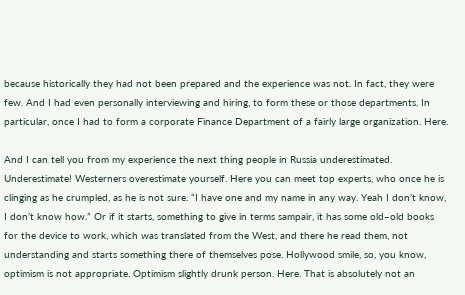because historically they had not been prepared and the experience was not. In fact, they were few. And I had even personally interviewing and hiring, to form these or those departments. In particular, once I had to form a corporate Finance Department of a fairly large organization. Here.

And I can tell you from my experience the next thing people in Russia underestimated. Underestimate! Westerners overestimate yourself. Here you can meet top experts, who once he is clinging as he crumpled, as he is not sure. “I have one and my name in any way. Yeah I don’t know, I don’t know how.” Or if it starts, something to give in terms sampair, it has some old–old books for the device to work, which was translated from the West, and there he read them, not understanding and starts something there of themselves pose. Hollywood smile, so, you know, optimism is not appropriate. Optimism slightly drunk person. Here. That is absolutely not an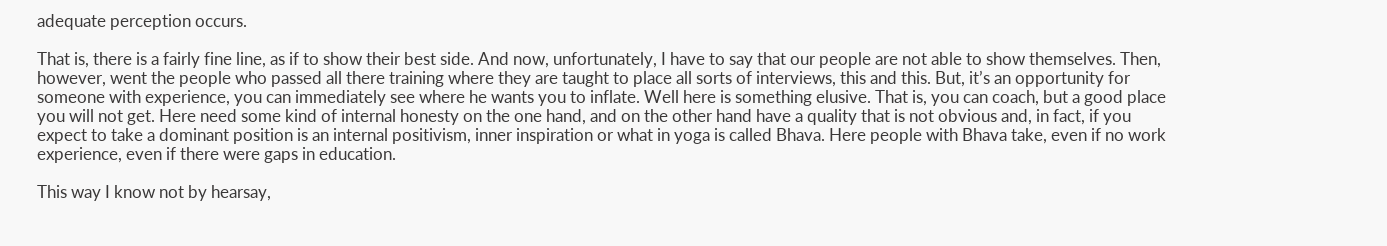adequate perception occurs.

That is, there is a fairly fine line, as if to show their best side. And now, unfortunately, I have to say that our people are not able to show themselves. Then, however, went the people who passed all there training where they are taught to place all sorts of interviews, this and this. But, it’s an opportunity for someone with experience, you can immediately see where he wants you to inflate. Well here is something elusive. That is, you can coach, but a good place you will not get. Here need some kind of internal honesty on the one hand, and on the other hand have a quality that is not obvious and, in fact, if you expect to take a dominant position is an internal positivism, inner inspiration or what in yoga is called Bhava. Here people with Bhava take, even if no work experience, even if there were gaps in education.

This way I know not by hearsay,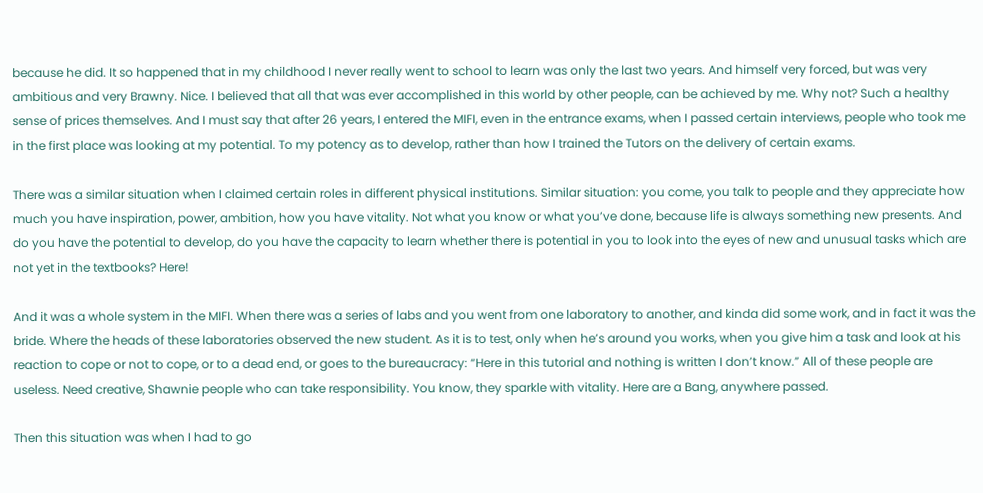because he did. It so happened that in my childhood I never really went to school to learn was only the last two years. And himself very forced, but was very ambitious and very Brawny. Nice. I believed that all that was ever accomplished in this world by other people, can be achieved by me. Why not? Such a healthy sense of prices themselves. And I must say that after 26 years, I entered the MIFI, even in the entrance exams, when I passed certain interviews, people who took me in the first place was looking at my potential. To my potency as to develop, rather than how I trained the Tutors on the delivery of certain exams.

There was a similar situation when I claimed certain roles in different physical institutions. Similar situation: you come, you talk to people and they appreciate how much you have inspiration, power, ambition, how you have vitality. Not what you know or what you’ve done, because life is always something new presents. And do you have the potential to develop, do you have the capacity to learn whether there is potential in you to look into the eyes of new and unusual tasks which are not yet in the textbooks? Here!

And it was a whole system in the MIFI. When there was a series of labs and you went from one laboratory to another, and kinda did some work, and in fact it was the bride. Where the heads of these laboratories observed the new student. As it is to test, only when he’s around you works, when you give him a task and look at his reaction to cope or not to cope, or to a dead end, or goes to the bureaucracy: “Here in this tutorial and nothing is written I don’t know.” All of these people are useless. Need creative, Shawnie people who can take responsibility. You know, they sparkle with vitality. Here are a Bang, anywhere passed.

Then this situation was when I had to go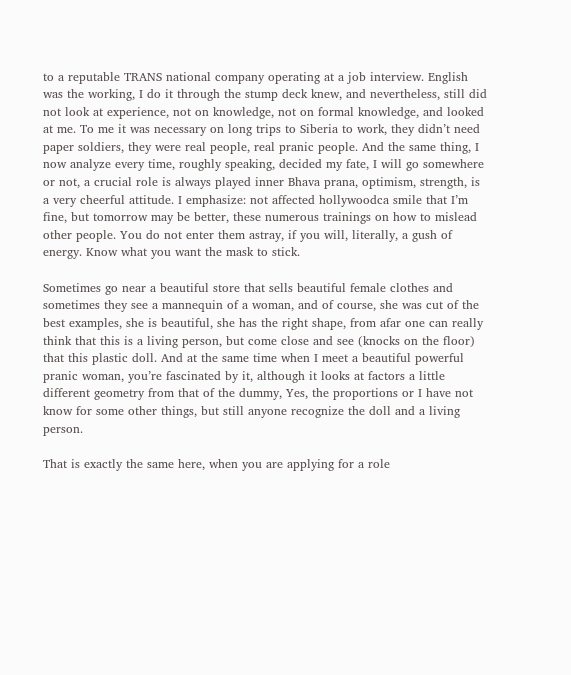to a reputable TRANS national company operating at a job interview. English was the working, I do it through the stump deck knew, and nevertheless, still did not look at experience, not on knowledge, not on formal knowledge, and looked at me. To me it was necessary on long trips to Siberia to work, they didn’t need paper soldiers, they were real people, real pranic people. And the same thing, I now analyze every time, roughly speaking, decided my fate, I will go somewhere or not, a crucial role is always played inner Bhava prana, optimism, strength, is a very cheerful attitude. I emphasize: not affected hollywoodca smile that I’m fine, but tomorrow may be better, these numerous trainings on how to mislead other people. You do not enter them astray, if you will, literally, a gush of energy. Know what you want the mask to stick.

Sometimes go near a beautiful store that sells beautiful female clothes and sometimes they see a mannequin of a woman, and of course, she was cut of the best examples, she is beautiful, she has the right shape, from afar one can really think that this is a living person, but come close and see (knocks on the floor) that this plastic doll. And at the same time when I meet a beautiful powerful pranic woman, you’re fascinated by it, although it looks at factors a little different geometry from that of the dummy, Yes, the proportions or I have not know for some other things, but still anyone recognize the doll and a living person.

That is exactly the same here, when you are applying for a role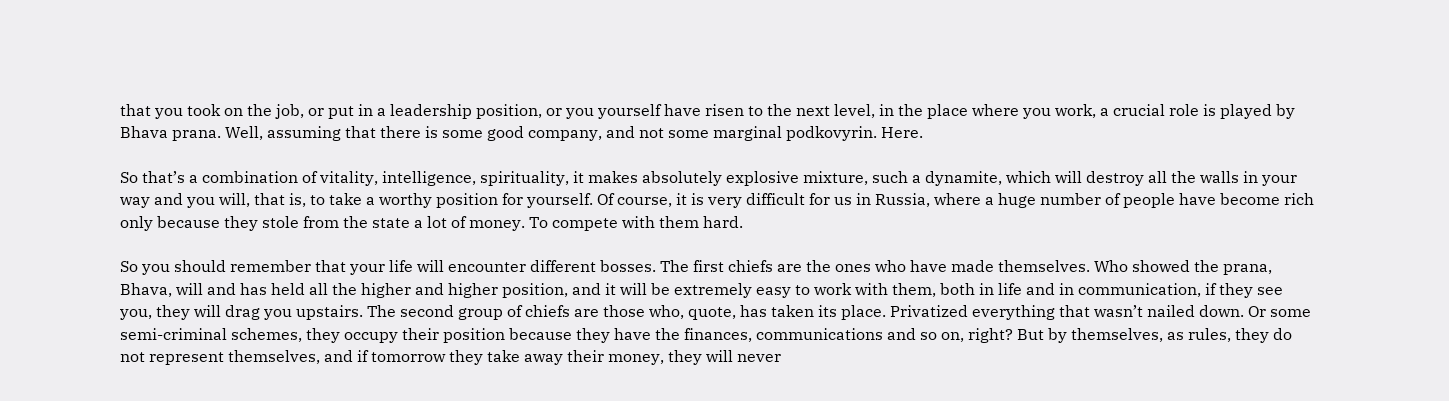that you took on the job, or put in a leadership position, or you yourself have risen to the next level, in the place where you work, a crucial role is played by Bhava prana. Well, assuming that there is some good company, and not some marginal podkovyrin. Here.

So that’s a combination of vitality, intelligence, spirituality, it makes absolutely explosive mixture, such a dynamite, which will destroy all the walls in your way and you will, that is, to take a worthy position for yourself. Of course, it is very difficult for us in Russia, where a huge number of people have become rich only because they stole from the state a lot of money. To compete with them hard.

So you should remember that your life will encounter different bosses. The first chiefs are the ones who have made themselves. Who showed the prana, Bhava, will and has held all the higher and higher position, and it will be extremely easy to work with them, both in life and in communication, if they see you, they will drag you upstairs. The second group of chiefs are those who, quote, has taken its place. Privatized everything that wasn’t nailed down. Or some semi-criminal schemes, they occupy their position because they have the finances, communications and so on, right? But by themselves, as rules, they do not represent themselves, and if tomorrow they take away their money, they will never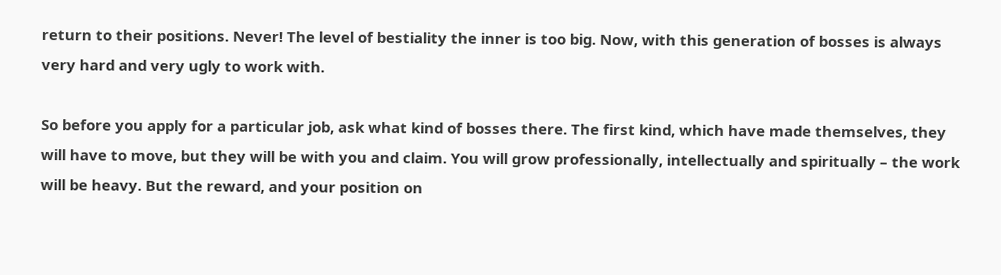return to their positions. Never! The level of bestiality the inner is too big. Now, with this generation of bosses is always very hard and very ugly to work with.

So before you apply for a particular job, ask what kind of bosses there. The first kind, which have made themselves, they will have to move, but they will be with you and claim. You will grow professionally, intellectually and spiritually – the work will be heavy. But the reward, and your position on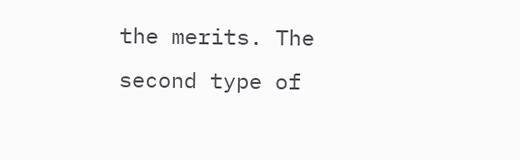the merits. The second type of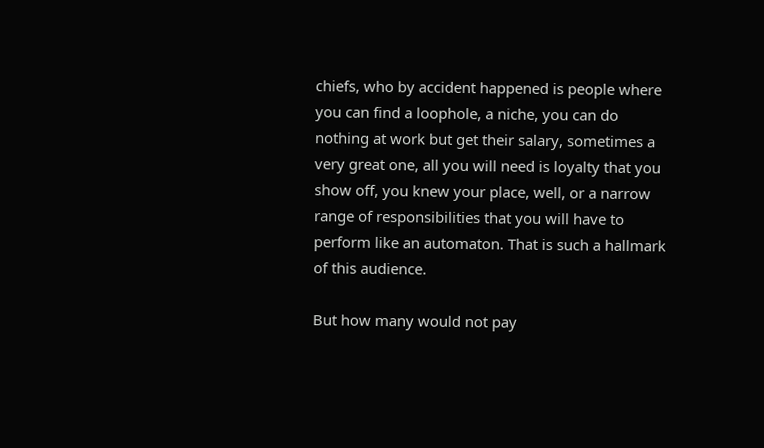chiefs, who by accident happened is people where you can find a loophole, a niche, you can do nothing at work but get their salary, sometimes a very great one, all you will need is loyalty that you show off, you knew your place, well, or a narrow range of responsibilities that you will have to perform like an automaton. That is such a hallmark of this audience.

But how many would not pay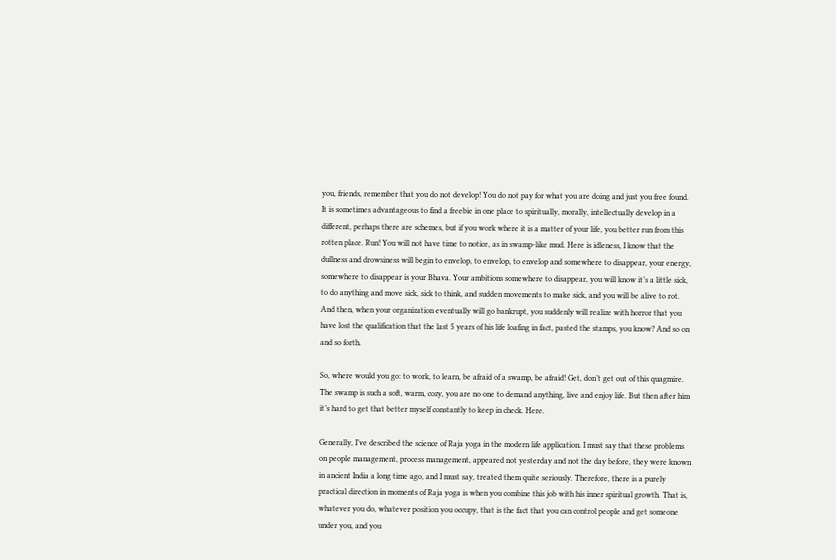you, friends, remember that you do not develop! You do not pay for what you are doing and just you free found. It is sometimes advantageous to find a freebie in one place to spiritually, morally, intellectually develop in a different, perhaps there are schemes, but if you work where it is a matter of your life, you better run from this rotten place. Run! You will not have time to notice, as in swamp-like mud. Here is idleness, I know that the dullness and drowsiness will begin to envelop, to envelop, to envelop and somewhere to disappear, your energy, somewhere to disappear is your Bhava. Your ambitions somewhere to disappear, you will know it’s a little sick, to do anything and move sick, sick to think, and sudden movements to make sick, and you will be alive to rot. And then, when your organization eventually will go bankrupt, you suddenly will realize with horror that you have lost the qualification that the last 5 years of his life loafing in fact, pasted the stamps, you know? And so on and so forth.

So, where would you go: to work, to learn, be afraid of a swamp, be afraid! Get, don’t get out of this quagmire. The swamp is such a soft, warm, cozy, you are no one to demand anything, live and enjoy life. But then after him it’s hard to get that better myself constantly to keep in check. Here.

Generally, I’ve described the science of Raja yoga in the modern life application. I must say that these problems on people management, process management, appeared not yesterday and not the day before, they were known in ancient India a long time ago, and I must say, treated them quite seriously. Therefore, there is a purely practical direction in moments of Raja yoga is when you combine this job with his inner spiritual growth. That is, whatever you do, whatever position you occupy, that is the fact that you can control people and get someone under you, and you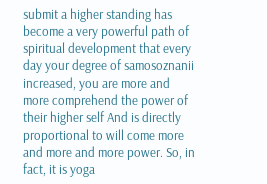submit a higher standing has become a very powerful path of spiritual development that every day your degree of samosoznanii increased, you are more and more comprehend the power of their higher self And is directly proportional to will come more and more and more power. So, in fact, it is yoga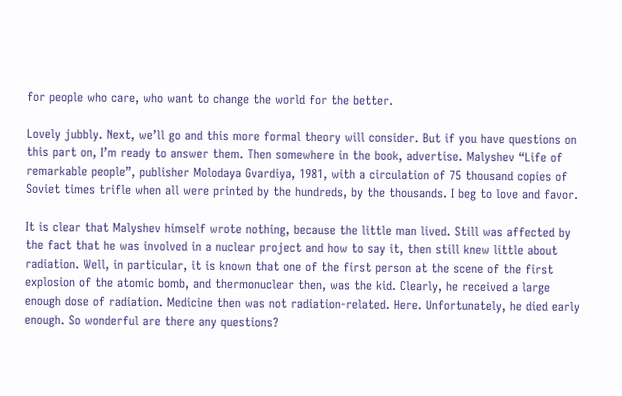for people who care, who want to change the world for the better.

Lovely jubbly. Next, we’ll go and this more formal theory will consider. But if you have questions on this part on, I’m ready to answer them. Then somewhere in the book, advertise. Malyshev “Life of remarkable people”, publisher Molodaya Gvardiya, 1981, with a circulation of 75 thousand copies of Soviet times trifle when all were printed by the hundreds, by the thousands. I beg to love and favor.

It is clear that Malyshev himself wrote nothing, because the little man lived. Still was affected by the fact that he was involved in a nuclear project and how to say it, then still knew little about radiation. Well, in particular, it is known that one of the first person at the scene of the first explosion of the atomic bomb, and thermonuclear then, was the kid. Clearly, he received a large enough dose of radiation. Medicine then was not radiation-related. Here. Unfortunately, he died early enough. So wonderful are there any questions?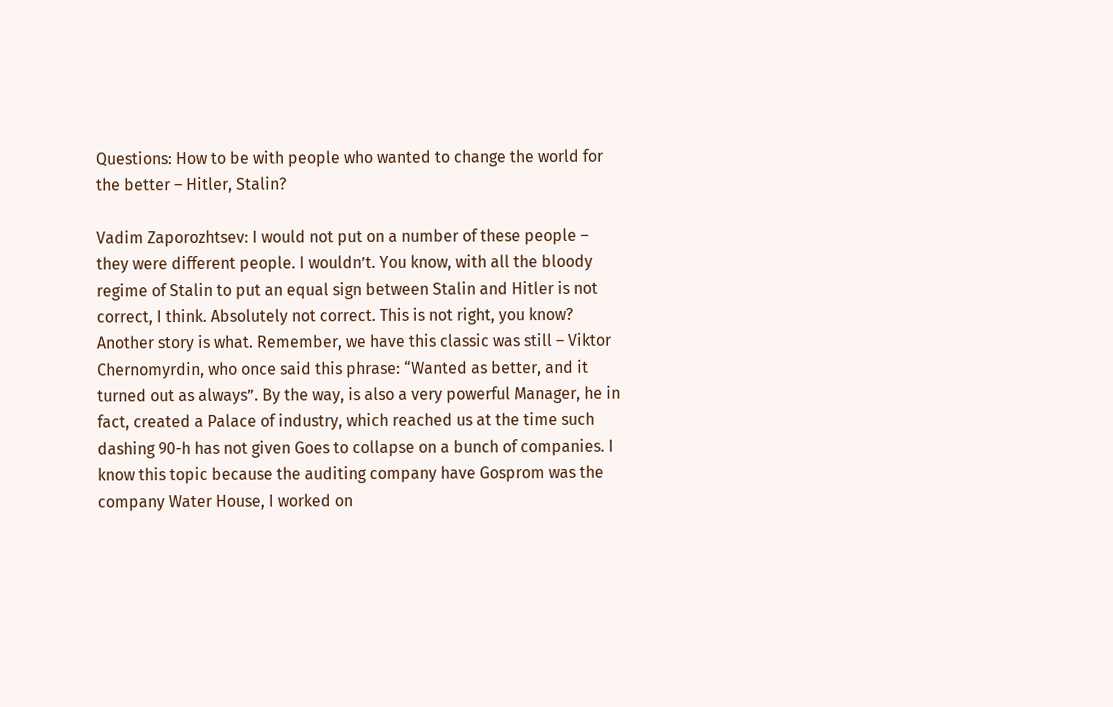Questions: How to be with people who wanted to change the world for the better – Hitler, Stalin?

Vadim Zaporozhtsev: I would not put on a number of these people – they were different people. I wouldn’t. You know, with all the bloody regime of Stalin to put an equal sign between Stalin and Hitler is not correct, I think. Absolutely not correct. This is not right, you know? Another story is what. Remember, we have this classic was still – Viktor Chernomyrdin, who once said this phrase: “Wanted as better, and it turned out as always”. By the way, is also a very powerful Manager, he in fact, created a Palace of industry, which reached us at the time such dashing 90-h has not given Goes to collapse on a bunch of companies. I know this topic because the auditing company have Gosprom was the company Water House, I worked on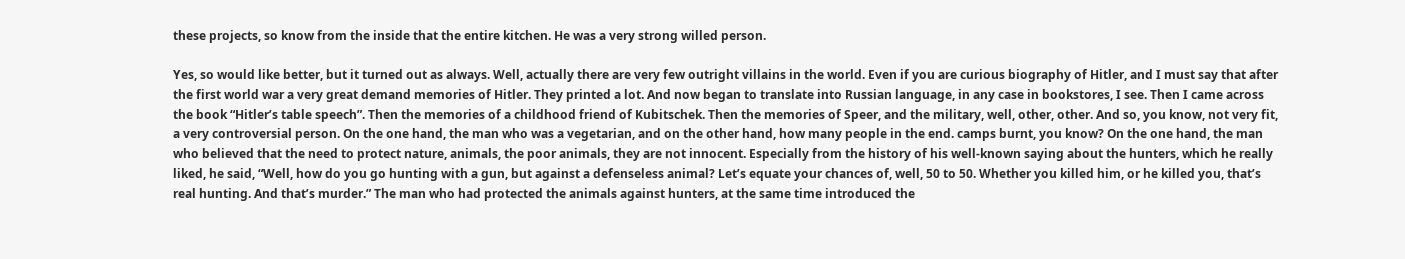these projects, so know from the inside that the entire kitchen. He was a very strong willed person.

Yes, so would like better, but it turned out as always. Well, actually there are very few outright villains in the world. Even if you are curious biography of Hitler, and I must say that after the first world war a very great demand memories of Hitler. They printed a lot. And now began to translate into Russian language, in any case in bookstores, I see. Then I came across the book “Hitler’s table speech”. Then the memories of a childhood friend of Kubitschek. Then the memories of Speer, and the military, well, other, other. And so, you know, not very fit, a very controversial person. On the one hand, the man who was a vegetarian, and on the other hand, how many people in the end. camps burnt, you know? On the one hand, the man who believed that the need to protect nature, animals, the poor animals, they are not innocent. Especially from the history of his well-known saying about the hunters, which he really liked, he said, “Well, how do you go hunting with a gun, but against a defenseless animal? Let’s equate your chances of, well, 50 to 50. Whether you killed him, or he killed you, that’s real hunting. And that’s murder.” The man who had protected the animals against hunters, at the same time introduced the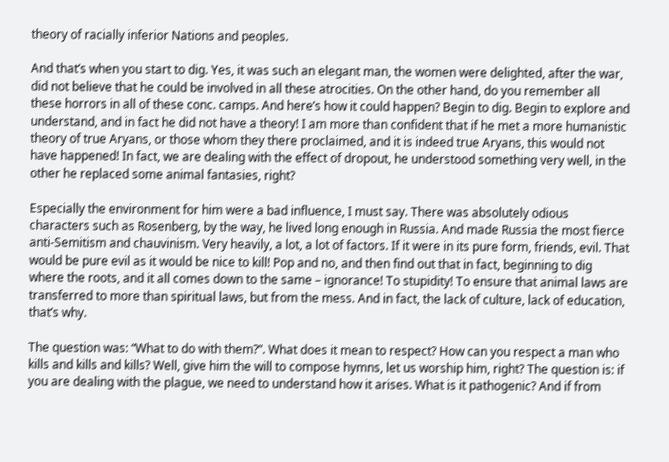theory of racially inferior Nations and peoples.

And that’s when you start to dig. Yes, it was such an elegant man, the women were delighted, after the war, did not believe that he could be involved in all these atrocities. On the other hand, do you remember all these horrors in all of these conc. camps. And here’s how it could happen? Begin to dig. Begin to explore and understand, and in fact he did not have a theory! I am more than confident that if he met a more humanistic theory of true Aryans, or those whom they there proclaimed, and it is indeed true Aryans, this would not have happened! In fact, we are dealing with the effect of dropout, he understood something very well, in the other he replaced some animal fantasies, right?

Especially the environment for him were a bad influence, I must say. There was absolutely odious characters such as Rosenberg, by the way, he lived long enough in Russia. And made Russia the most fierce anti-Semitism and chauvinism. Very heavily, a lot, a lot of factors. If it were in its pure form, friends, evil. That would be pure evil as it would be nice to kill! Pop and no, and then find out that in fact, beginning to dig where the roots, and it all comes down to the same – ignorance! To stupidity! To ensure that animal laws are transferred to more than spiritual laws, but from the mess. And in fact, the lack of culture, lack of education, that’s why.

The question was: “What to do with them?”. What does it mean to respect? How can you respect a man who kills and kills and kills? Well, give him the will to compose hymns, let us worship him, right? The question is: if you are dealing with the plague, we need to understand how it arises. What is it pathogenic? And if from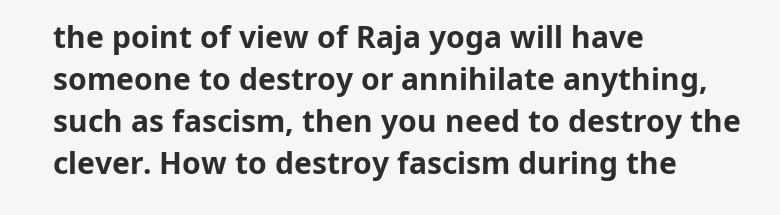the point of view of Raja yoga will have someone to destroy or annihilate anything, such as fascism, then you need to destroy the clever. How to destroy fascism during the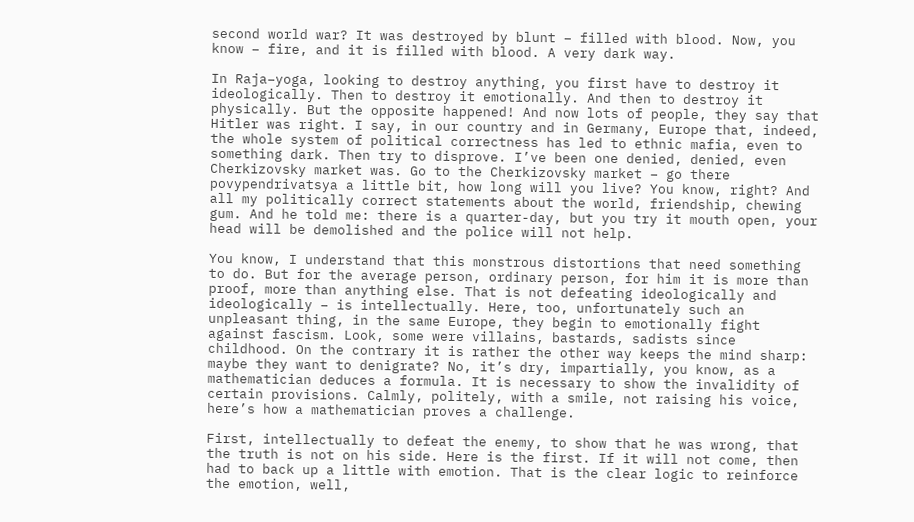second world war? It was destroyed by blunt – filled with blood. Now, you know – fire, and it is filled with blood. A very dark way.

In Raja–yoga, looking to destroy anything, you first have to destroy it ideologically. Then to destroy it emotionally. And then to destroy it physically. But the opposite happened! And now lots of people, they say that Hitler was right. I say, in our country and in Germany, Europe that, indeed, the whole system of political correctness has led to ethnic mafia, even to something dark. Then try to disprove. I’ve been one denied, denied, even Cherkizovsky market was. Go to the Cherkizovsky market – go there povypendrivatsya a little bit, how long will you live? You know, right? And all my politically correct statements about the world, friendship, chewing gum. And he told me: there is a quarter-day, but you try it mouth open, your head will be demolished and the police will not help.

You know, I understand that this monstrous distortions that need something to do. But for the average person, ordinary person, for him it is more than proof, more than anything else. That is not defeating ideologically and ideologically – is intellectually. Here, too, unfortunately such an unpleasant thing, in the same Europe, they begin to emotionally fight against fascism. Look, some were villains, bastards, sadists since childhood. On the contrary it is rather the other way keeps the mind sharp: maybe they want to denigrate? No, it’s dry, impartially, you know, as a mathematician deduces a formula. It is necessary to show the invalidity of certain provisions. Calmly, politely, with a smile, not raising his voice, here’s how a mathematician proves a challenge.

First, intellectually to defeat the enemy, to show that he was wrong, that the truth is not on his side. Here is the first. If it will not come, then had to back up a little with emotion. That is the clear logic to reinforce the emotion, well,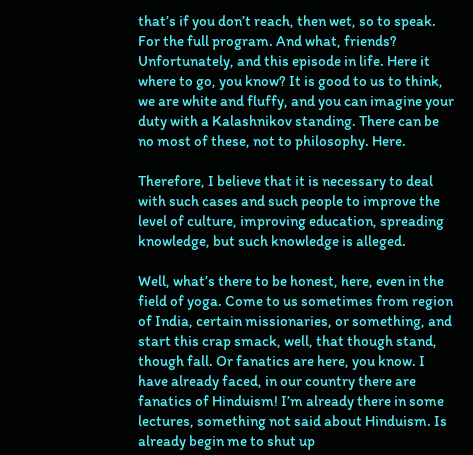that’s if you don’t reach, then wet, so to speak. For the full program. And what, friends? Unfortunately, and this episode in life. Here it where to go, you know? It is good to us to think, we are white and fluffy, and you can imagine your duty with a Kalashnikov standing. There can be no most of these, not to philosophy. Here.

Therefore, I believe that it is necessary to deal with such cases and such people to improve the level of culture, improving education, spreading knowledge, but such knowledge is alleged.

Well, what’s there to be honest, here, even in the field of yoga. Come to us sometimes from region of India, certain missionaries, or something, and start this crap smack, well, that though stand, though fall. Or fanatics are here, you know. I have already faced, in our country there are fanatics of Hinduism! I’m already there in some lectures, something not said about Hinduism. Is already begin me to shut up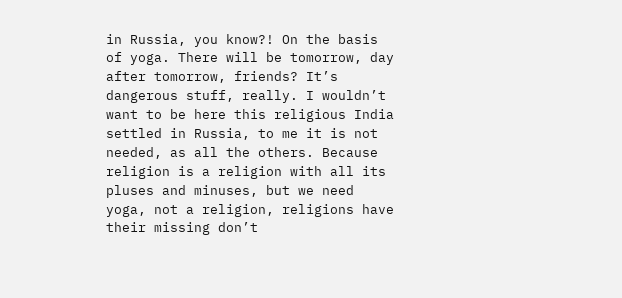in Russia, you know?! On the basis of yoga. There will be tomorrow, day after tomorrow, friends? It’s dangerous stuff, really. I wouldn’t want to be here this religious India settled in Russia, to me it is not needed, as all the others. Because religion is a religion with all its pluses and minuses, but we need yoga, not a religion, religions have their missing don’t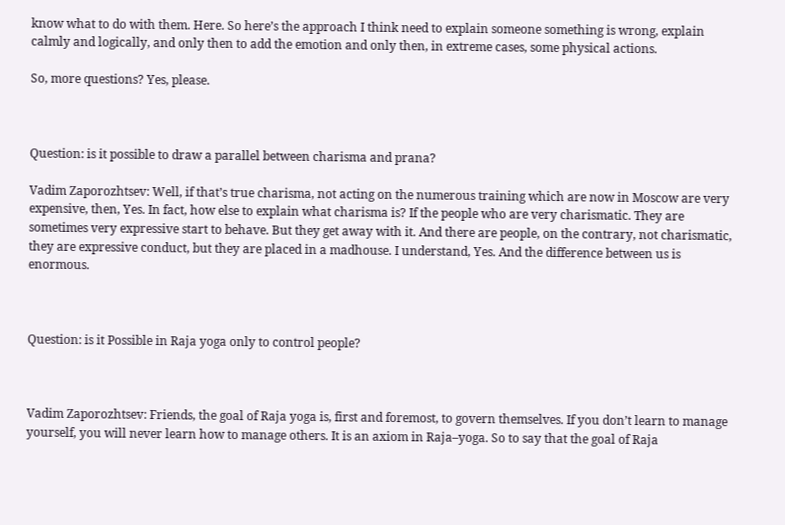know what to do with them. Here. So here’s the approach I think need to explain someone something is wrong, explain calmly and logically, and only then to add the emotion and only then, in extreme cases, some physical actions.

So, more questions? Yes, please.



Question: is it possible to draw a parallel between charisma and prana?

Vadim Zaporozhtsev: Well, if that’s true charisma, not acting on the numerous training which are now in Moscow are very expensive, then, Yes. In fact, how else to explain what charisma is? If the people who are very charismatic. They are sometimes very expressive start to behave. But they get away with it. And there are people, on the contrary, not charismatic, they are expressive conduct, but they are placed in a madhouse. I understand, Yes. And the difference between us is enormous.



Question: is it Possible in Raja yoga only to control people?



Vadim Zaporozhtsev: Friends, the goal of Raja yoga is, first and foremost, to govern themselves. If you don’t learn to manage yourself, you will never learn how to manage others. It is an axiom in Raja–yoga. So to say that the goal of Raja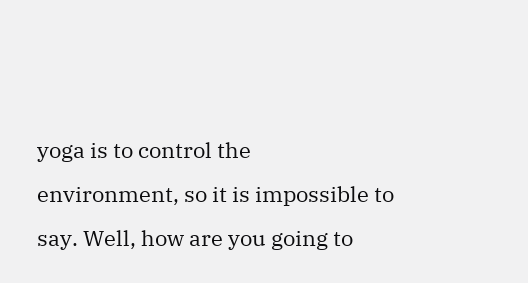yoga is to control the environment, so it is impossible to say. Well, how are you going to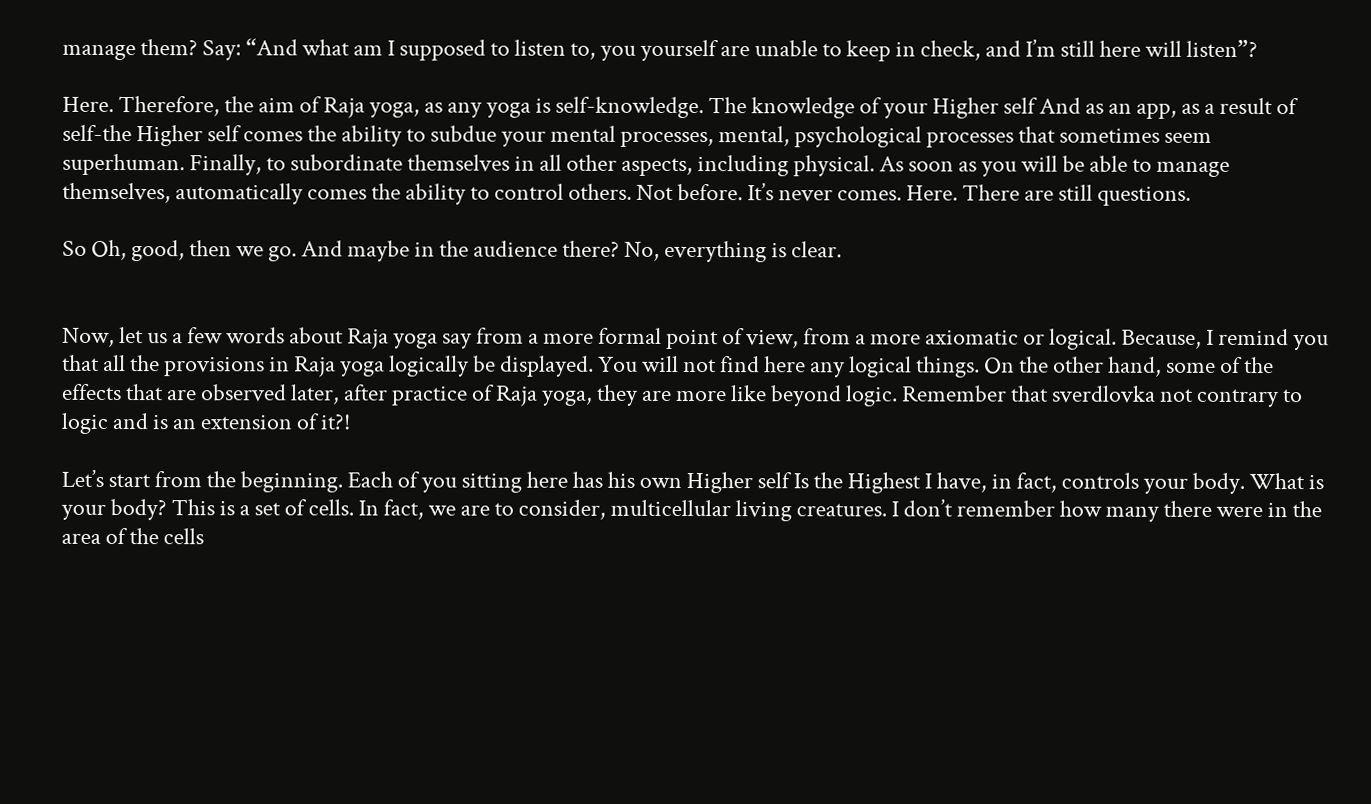manage them? Say: “And what am I supposed to listen to, you yourself are unable to keep in check, and I’m still here will listen”?

Here. Therefore, the aim of Raja yoga, as any yoga is self-knowledge. The knowledge of your Higher self And as an app, as a result of self-the Higher self comes the ability to subdue your mental processes, mental, psychological processes that sometimes seem superhuman. Finally, to subordinate themselves in all other aspects, including physical. As soon as you will be able to manage themselves, automatically comes the ability to control others. Not before. It’s never comes. Here. There are still questions.

So Oh, good, then we go. And maybe in the audience there? No, everything is clear.


Now, let us a few words about Raja yoga say from a more formal point of view, from a more axiomatic or logical. Because, I remind you that all the provisions in Raja yoga logically be displayed. You will not find here any logical things. On the other hand, some of the effects that are observed later, after practice of Raja yoga, they are more like beyond logic. Remember that sverdlovka not contrary to logic and is an extension of it?!

Let’s start from the beginning. Each of you sitting here has his own Higher self Is the Highest I have, in fact, controls your body. What is your body? This is a set of cells. In fact, we are to consider, multicellular living creatures. I don’t remember how many there were in the area of the cells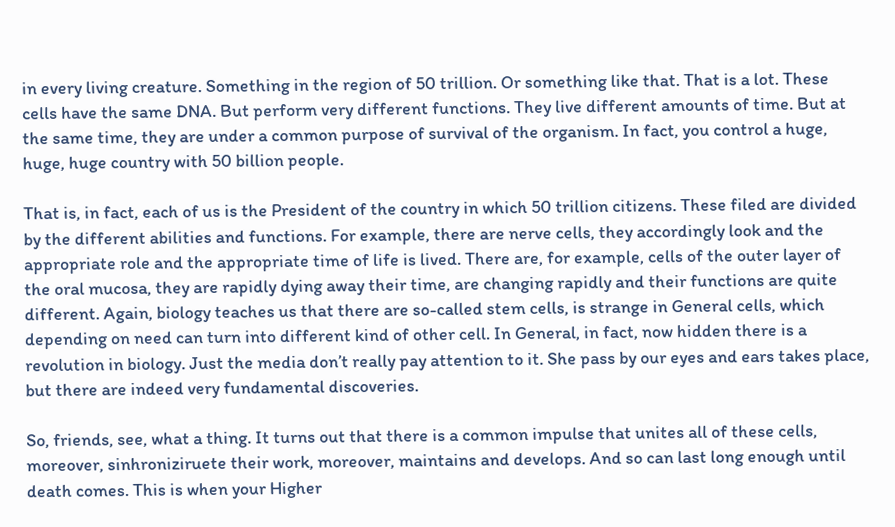in every living creature. Something in the region of 50 trillion. Or something like that. That is a lot. These cells have the same DNA. But perform very different functions. They live different amounts of time. But at the same time, they are under a common purpose of survival of the organism. In fact, you control a huge, huge, huge country with 50 billion people.

That is, in fact, each of us is the President of the country in which 50 trillion citizens. These filed are divided by the different abilities and functions. For example, there are nerve cells, they accordingly look and the appropriate role and the appropriate time of life is lived. There are, for example, cells of the outer layer of the oral mucosa, they are rapidly dying away their time, are changing rapidly and their functions are quite different. Again, biology teaches us that there are so-called stem cells, is strange in General cells, which depending on need can turn into different kind of other cell. In General, in fact, now hidden there is a revolution in biology. Just the media don’t really pay attention to it. She pass by our eyes and ears takes place, but there are indeed very fundamental discoveries.

So, friends, see, what a thing. It turns out that there is a common impulse that unites all of these cells, moreover, sinhroniziruete their work, moreover, maintains and develops. And so can last long enough until death comes. This is when your Higher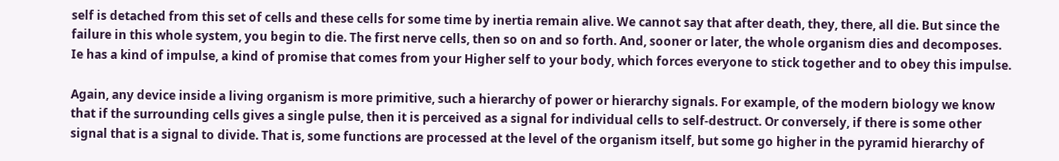self is detached from this set of cells and these cells for some time by inertia remain alive. We cannot say that after death, they, there, all die. But since the failure in this whole system, you begin to die. The first nerve cells, then so on and so forth. And, sooner or later, the whole organism dies and decomposes. Ie has a kind of impulse, a kind of promise that comes from your Higher self to your body, which forces everyone to stick together and to obey this impulse.

Again, any device inside a living organism is more primitive, such a hierarchy of power or hierarchy signals. For example, of the modern biology we know that if the surrounding cells gives a single pulse, then it is perceived as a signal for individual cells to self-destruct. Or conversely, if there is some other signal that is a signal to divide. That is, some functions are processed at the level of the organism itself, but some go higher in the pyramid hierarchy of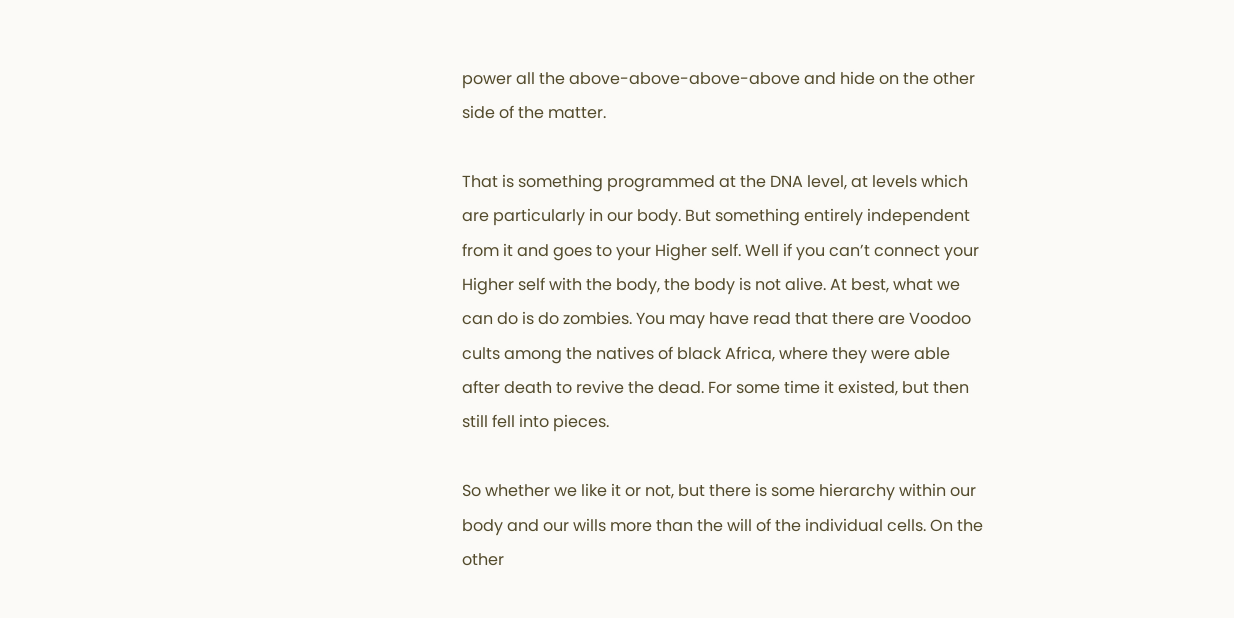power all the above-above-above-above and hide on the other side of the matter.

That is something programmed at the DNA level, at levels which are particularly in our body. But something entirely independent from it and goes to your Higher self. Well if you can’t connect your Higher self with the body, the body is not alive. At best, what we can do is do zombies. You may have read that there are Voodoo cults among the natives of black Africa, where they were able after death to revive the dead. For some time it existed, but then still fell into pieces.

So whether we like it or not, but there is some hierarchy within our body and our wills more than the will of the individual cells. On the other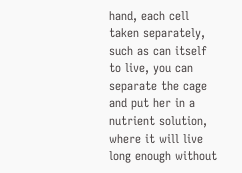hand, each cell taken separately, such as can itself to live, you can separate the cage and put her in a nutrient solution, where it will live long enough without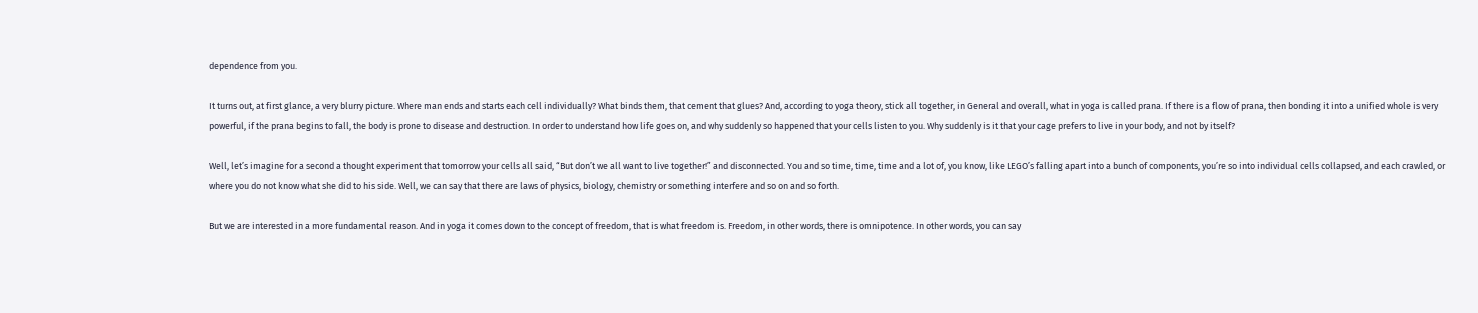dependence from you.

It turns out, at first glance, a very blurry picture. Where man ends and starts each cell individually? What binds them, that cement that glues? And, according to yoga theory, stick all together, in General and overall, what in yoga is called prana. If there is a flow of prana, then bonding it into a unified whole is very powerful, if the prana begins to fall, the body is prone to disease and destruction. In order to understand how life goes on, and why suddenly so happened that your cells listen to you. Why suddenly is it that your cage prefers to live in your body, and not by itself?

Well, let’s imagine for a second a thought experiment that tomorrow your cells all said, “But don’t we all want to live together!” and disconnected. You and so time, time, time and a lot of, you know, like LEGO’s falling apart into a bunch of components, you’re so into individual cells collapsed, and each crawled, or where you do not know what she did to his side. Well, we can say that there are laws of physics, biology, chemistry or something interfere and so on and so forth.

But we are interested in a more fundamental reason. And in yoga it comes down to the concept of freedom, that is what freedom is. Freedom, in other words, there is omnipotence. In other words, you can say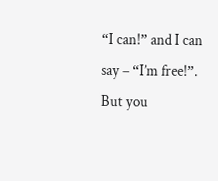“I can!” and I can say – “I’m free!”. But you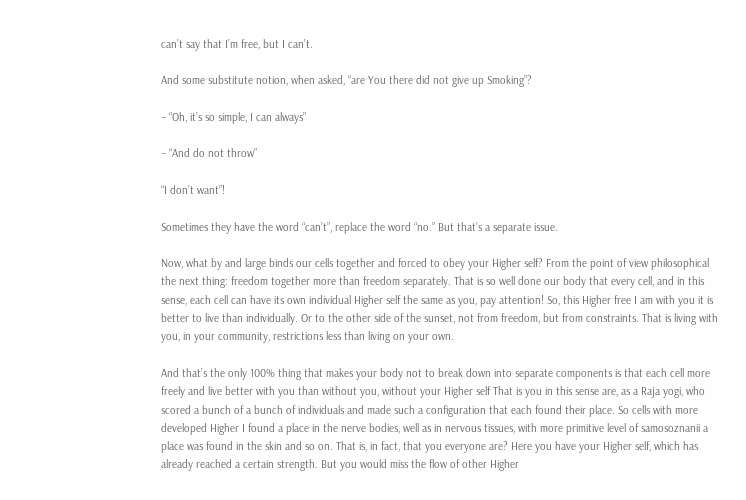can’t say that I’m free, but I can’t.

And some substitute notion, when asked, “are You there did not give up Smoking”?

– “Oh, it’s so simple, I can always”

– “And do not throw”

“I don’t want”!

Sometimes they have the word “can’t”, replace the word “no.” But that’s a separate issue.

Now, what by and large binds our cells together and forced to obey your Higher self? From the point of view philosophical the next thing: freedom together more than freedom separately. That is so well done our body that every cell, and in this sense, each cell can have its own individual Higher self the same as you, pay attention! So, this Higher free I am with you it is better to live than individually. Or to the other side of the sunset, not from freedom, but from constraints. That is living with you, in your community, restrictions less than living on your own.

And that’s the only 100% thing that makes your body not to break down into separate components is that each cell more freely and live better with you than without you, without your Higher self That is you in this sense are, as a Raja yogi, who scored a bunch of a bunch of individuals and made such a configuration that each found their place. So cells with more developed Higher I found a place in the nerve bodies, well as in nervous tissues, with more primitive level of samosoznanii a place was found in the skin and so on. That is, in fact, that you everyone are? Here you have your Higher self, which has already reached a certain strength. But you would miss the flow of other Higher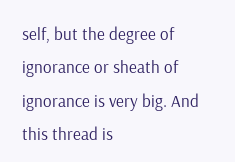self, but the degree of ignorance or sheath of ignorance is very big. And this thread is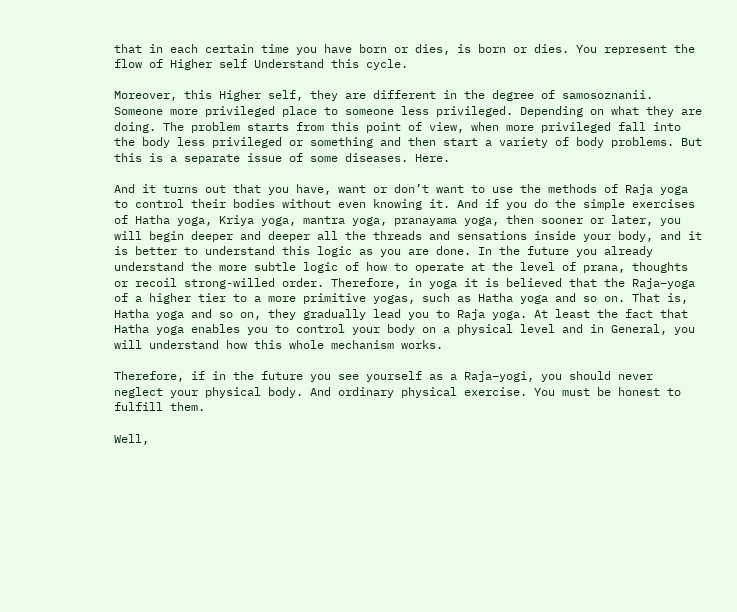that in each certain time you have born or dies, is born or dies. You represent the flow of Higher self Understand this cycle.

Moreover, this Higher self, they are different in the degree of samosoznanii. Someone more privileged place to someone less privileged. Depending on what they are doing. The problem starts from this point of view, when more privileged fall into the body less privileged or something and then start a variety of body problems. But this is a separate issue of some diseases. Here.

And it turns out that you have, want or don’t want to use the methods of Raja yoga to control their bodies without even knowing it. And if you do the simple exercises of Hatha yoga, Kriya yoga, mantra yoga, pranayama yoga, then sooner or later, you will begin deeper and deeper all the threads and sensations inside your body, and it is better to understand this logic as you are done. In the future you already understand the more subtle logic of how to operate at the level of prana, thoughts or recoil strong-willed order. Therefore, in yoga it is believed that the Raja–yoga of a higher tier to a more primitive yogas, such as Hatha yoga and so on. That is, Hatha yoga and so on, they gradually lead you to Raja yoga. At least the fact that Hatha yoga enables you to control your body on a physical level and in General, you will understand how this whole mechanism works.

Therefore, if in the future you see yourself as a Raja–yogi, you should never neglect your physical body. And ordinary physical exercise. You must be honest to fulfill them.

Well,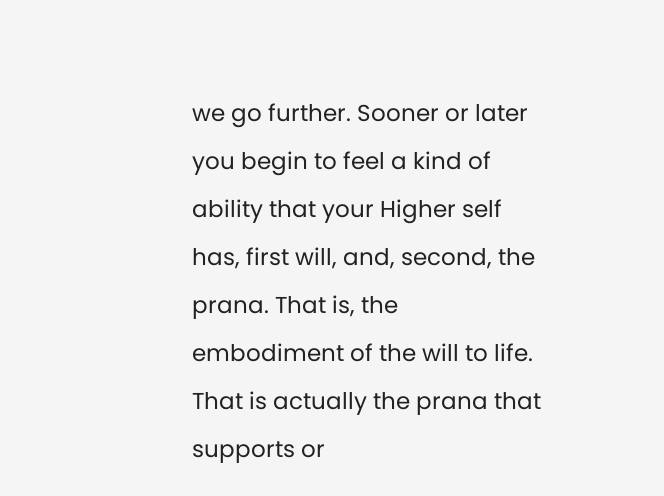we go further. Sooner or later you begin to feel a kind of ability that your Higher self has, first will, and, second, the prana. That is, the embodiment of the will to life. That is actually the prana that supports or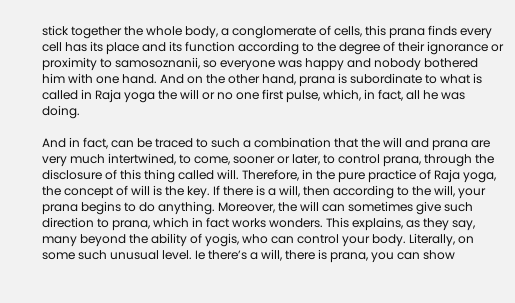stick together the whole body, a conglomerate of cells, this prana finds every cell has its place and its function according to the degree of their ignorance or proximity to samosoznanii, so everyone was happy and nobody bothered him with one hand. And on the other hand, prana is subordinate to what is called in Raja yoga the will or no one first pulse, which, in fact, all he was doing.

And in fact, can be traced to such a combination that the will and prana are very much intertwined, to come, sooner or later, to control prana, through the disclosure of this thing called will. Therefore, in the pure practice of Raja yoga, the concept of will is the key. If there is a will, then according to the will, your prana begins to do anything. Moreover, the will can sometimes give such direction to prana, which in fact works wonders. This explains, as they say, many beyond the ability of yogis, who can control your body. Literally, on some such unusual level. Ie there’s a will, there is prana, you can show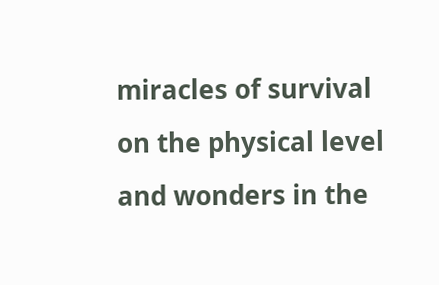miracles of survival on the physical level and wonders in the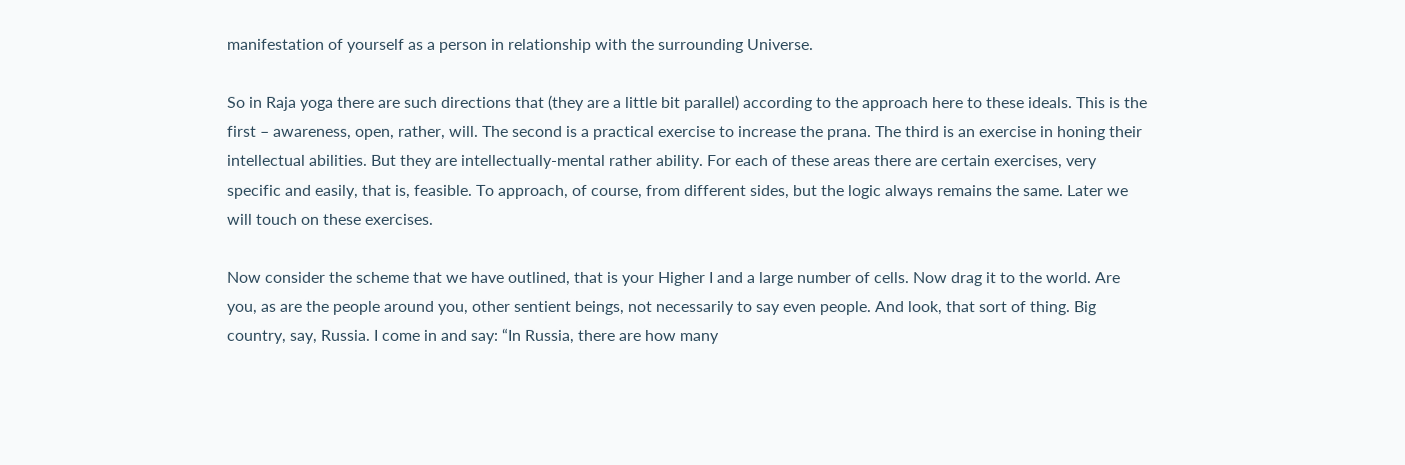manifestation of yourself as a person in relationship with the surrounding Universe.

So in Raja yoga there are such directions that (they are a little bit parallel) according to the approach here to these ideals. This is the first – awareness, open, rather, will. The second is a practical exercise to increase the prana. The third is an exercise in honing their intellectual abilities. But they are intellectually-mental rather ability. For each of these areas there are certain exercises, very specific and easily, that is, feasible. To approach, of course, from different sides, but the logic always remains the same. Later we will touch on these exercises.

Now consider the scheme that we have outlined, that is your Higher I and a large number of cells. Now drag it to the world. Are you, as are the people around you, other sentient beings, not necessarily to say even people. And look, that sort of thing. Big country, say, Russia. I come in and say: “In Russia, there are how many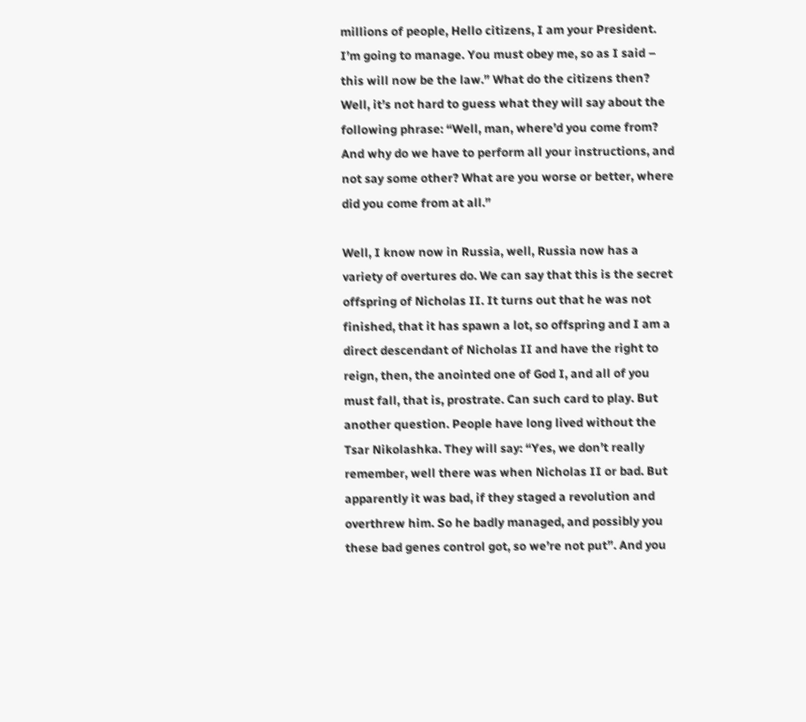millions of people, Hello citizens, I am your President. I’m going to manage. You must obey me, so as I said – this will now be the law.” What do the citizens then? Well, it’s not hard to guess what they will say about the following phrase: “Well, man, where’d you come from? And why do we have to perform all your instructions, and not say some other? What are you worse or better, where did you come from at all.”

Well, I know now in Russia, well, Russia now has a variety of overtures do. We can say that this is the secret offspring of Nicholas II. It turns out that he was not finished, that it has spawn a lot, so offspring and I am a direct descendant of Nicholas II and have the right to reign, then, the anointed one of God I, and all of you must fall, that is, prostrate. Can such card to play. But another question. People have long lived without the Tsar Nikolashka. They will say: “Yes, we don’t really remember, well there was when Nicholas II or bad. But apparently it was bad, if they staged a revolution and overthrew him. So he badly managed, and possibly you these bad genes control got, so we’re not put”. And you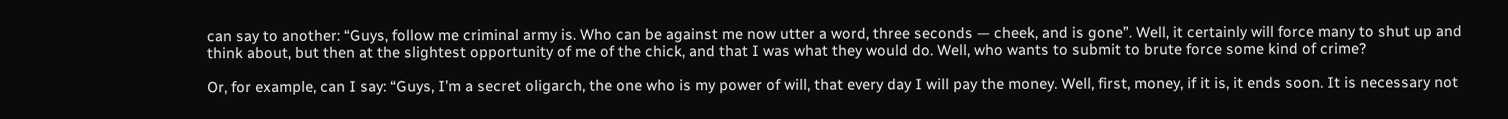can say to another: “Guys, follow me criminal army is. Who can be against me now utter a word, three seconds — cheek, and is gone”. Well, it certainly will force many to shut up and think about, but then at the slightest opportunity of me of the chick, and that I was what they would do. Well, who wants to submit to brute force some kind of crime?

Or, for example, can I say: “Guys, I’m a secret oligarch, the one who is my power of will, that every day I will pay the money. Well, first, money, if it is, it ends soon. It is necessary not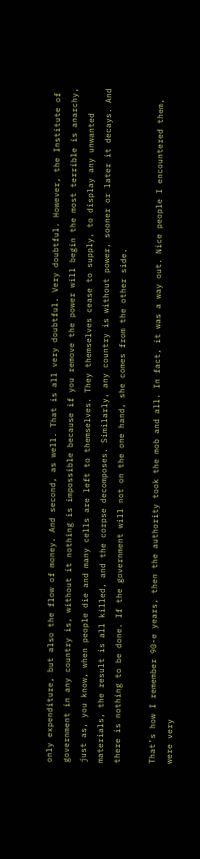only expenditure, but also the flow of money. And second, as well. That is all very doubtful. Very doubtful. However, the Institute of government in any country is, without it nothing is impossible because if you remove the power will begin the most terrible is anarchy, just as, you know, when people die and many cells are left to themselves. They themselves cease to supply, to display any unwanted materials, the result is all killed, and the corpse decomposes. Similarly, any country is without power, sooner or later it decays. And there is nothing to be done. If the government will not on the one hand, she comes from the other side.

That’s how I remember 90-e years, then the authority took the mob and all. In fact, it was a way out. Nice people I encountered them, were very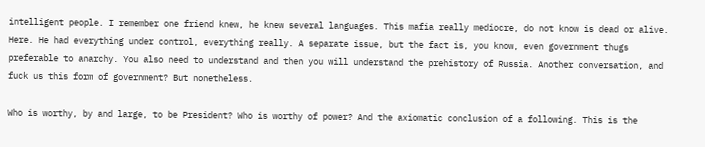intelligent people. I remember one friend knew, he knew several languages. This mafia really mediocre, do not know is dead or alive. Here. He had everything under control, everything really. A separate issue, but the fact is, you know, even government thugs preferable to anarchy. You also need to understand and then you will understand the prehistory of Russia. Another conversation, and fuck us this form of government? But nonetheless.

Who is worthy, by and large, to be President? Who is worthy of power? And the axiomatic conclusion of a following. This is the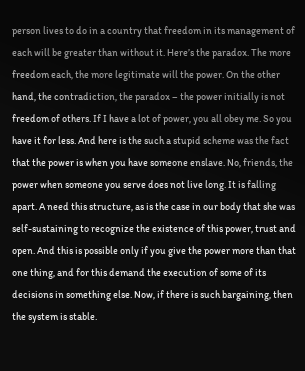person lives to do in a country that freedom in its management of each will be greater than without it. Here’s the paradox. The more freedom each, the more legitimate will the power. On the other hand, the contradiction, the paradox – the power initially is not freedom of others. If I have a lot of power, you all obey me. So you have it for less. And here is the such a stupid scheme was the fact that the power is when you have someone enslave. No, friends, the power when someone you serve does not live long. It is falling apart. A need this structure, as is the case in our body that she was self-sustaining to recognize the existence of this power, trust and open. And this is possible only if you give the power more than that one thing, and for this demand the execution of some of its decisions in something else. Now, if there is such bargaining, then the system is stable.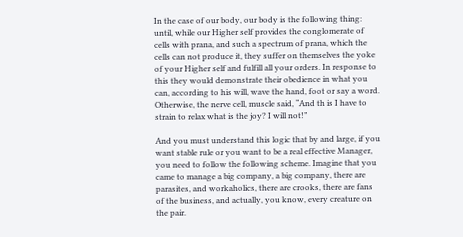In the case of our body, our body is the following thing: until, while our Higher self provides the conglomerate of cells with prana, and such a spectrum of prana, which the cells can not produce it, they suffer on themselves the yoke of your Higher self and fulfill all your orders. In response to this they would demonstrate their obedience in what you can, according to his will, wave the hand, foot or say a word. Otherwise, the nerve cell, muscle said, “And th is I have to strain to relax what is the joy? I will not!”

And you must understand this logic that by and large, if you want stable rule or you want to be a real effective Manager, you need to follow the following scheme. Imagine that you came to manage a big company, a big company, there are parasites, and workaholics, there are crooks, there are fans of the business, and actually, you know, every creature on the pair.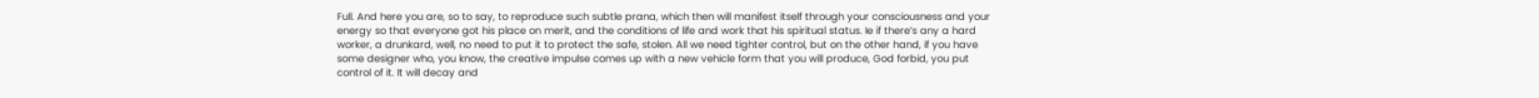Full. And here you are, so to say, to reproduce such subtle prana, which then will manifest itself through your consciousness and your energy so that everyone got his place on merit, and the conditions of life and work that his spiritual status. Ie if there’s any a hard worker, a drunkard, well, no need to put it to protect the safe, stolen. All we need tighter control, but on the other hand, if you have some designer who, you know, the creative impulse comes up with a new vehicle form that you will produce, God forbid, you put control of it. It will decay and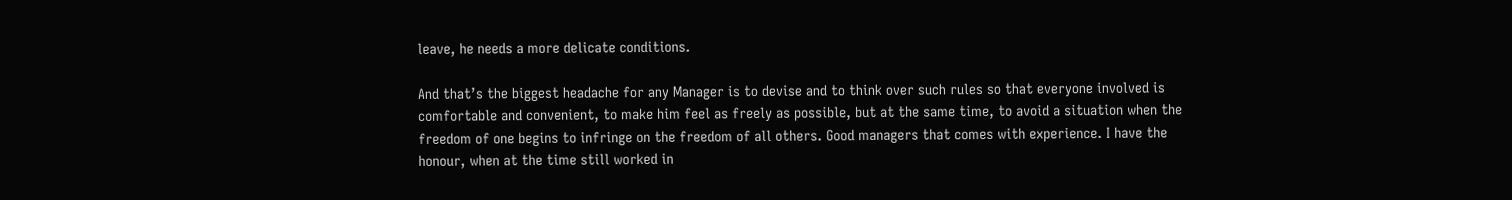leave, he needs a more delicate conditions.

And that’s the biggest headache for any Manager is to devise and to think over such rules so that everyone involved is comfortable and convenient, to make him feel as freely as possible, but at the same time, to avoid a situation when the freedom of one begins to infringe on the freedom of all others. Good managers that comes with experience. I have the honour, when at the time still worked in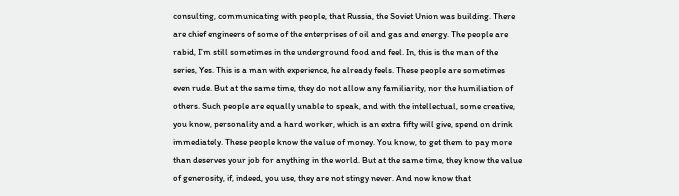consulting, communicating with people, that Russia, the Soviet Union was building. There are chief engineers of some of the enterprises of oil and gas and energy. The people are rabid, I’m still sometimes in the underground food and feel. In, this is the man of the series, Yes. This is a man with experience, he already feels. These people are sometimes even rude. But at the same time, they do not allow any familiarity, nor the humiliation of others. Such people are equally unable to speak, and with the intellectual, some creative, you know, personality and a hard worker, which is an extra fifty will give, spend on drink immediately. These people know the value of money. You know, to get them to pay more than deserves your job for anything in the world. But at the same time, they know the value of generosity, if, indeed, you use, they are not stingy never. And now know that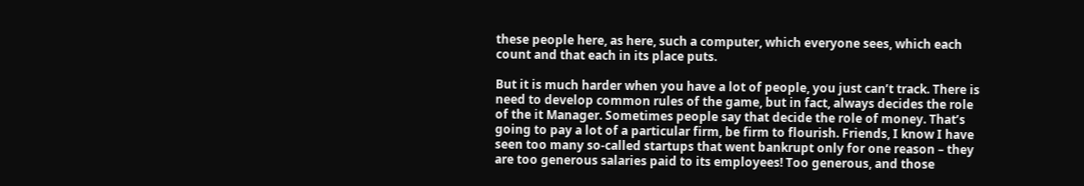these people here, as here, such a computer, which everyone sees, which each count and that each in its place puts.

But it is much harder when you have a lot of people, you just can’t track. There is need to develop common rules of the game, but in fact, always decides the role of the it Manager. Sometimes people say that decide the role of money. That’s going to pay a lot of a particular firm, be firm to flourish. Friends, I know I have seen too many so-called startups that went bankrupt only for one reason – they are too generous salaries paid to its employees! Too generous, and those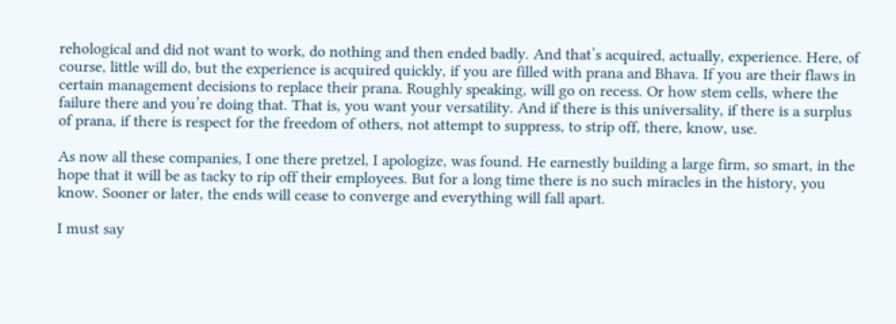rehological and did not want to work, do nothing and then ended badly. And that’s acquired, actually, experience. Here, of course, little will do, but the experience is acquired quickly, if you are filled with prana and Bhava. If you are their flaws in certain management decisions to replace their prana. Roughly speaking, will go on recess. Or how stem cells, where the failure there and you’re doing that. That is, you want your versatility. And if there is this universality, if there is a surplus of prana, if there is respect for the freedom of others, not attempt to suppress, to strip off, there, know, use.

As now all these companies, I one there pretzel, I apologize, was found. He earnestly building a large firm, so smart, in the hope that it will be as tacky to rip off their employees. But for a long time there is no such miracles in the history, you know. Sooner or later, the ends will cease to converge and everything will fall apart.

I must say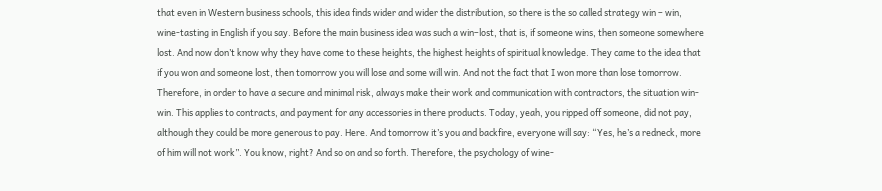that even in Western business schools, this idea finds wider and wider the distribution, so there is the so called strategy win – win, wine-tasting in English if you say. Before the main business idea was such a win–lost, that is, if someone wins, then someone somewhere lost. And now don’t know why they have come to these heights, the highest heights of spiritual knowledge. They came to the idea that if you won and someone lost, then tomorrow you will lose and some will win. And not the fact that I won more than lose tomorrow. Therefore, in order to have a secure and minimal risk, always make their work and communication with contractors, the situation win-win. This applies to contracts, and payment for any accessories in there products. Today, yeah, you ripped off someone, did not pay, although they could be more generous to pay. Here. And tomorrow it’s you and backfire, everyone will say: “Yes, he’s a redneck, more of him will not work”. You know, right? And so on and so forth. Therefore, the psychology of wine-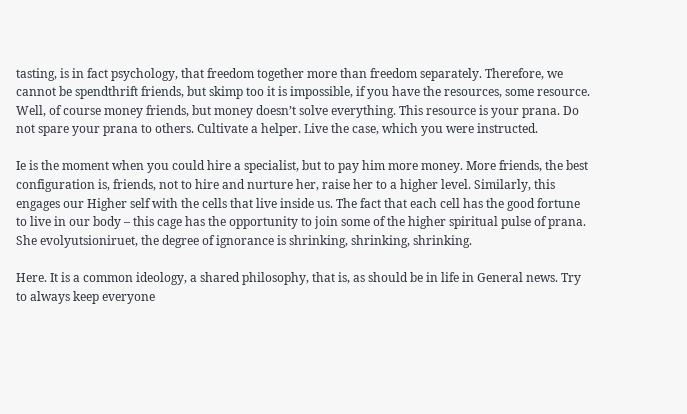tasting, is in fact psychology, that freedom together more than freedom separately. Therefore, we cannot be spendthrift friends, but skimp too it is impossible, if you have the resources, some resource. Well, of course money friends, but money doesn’t solve everything. This resource is your prana. Do not spare your prana to others. Cultivate a helper. Live the case, which you were instructed.

Ie is the moment when you could hire a specialist, but to pay him more money. More friends, the best configuration is, friends, not to hire and nurture her, raise her to a higher level. Similarly, this engages our Higher self with the cells that live inside us. The fact that each cell has the good fortune to live in our body – this cage has the opportunity to join some of the higher spiritual pulse of prana. She evolyutsioniruet, the degree of ignorance is shrinking, shrinking, shrinking.

Here. It is a common ideology, a shared philosophy, that is, as should be in life in General news. Try to always keep everyone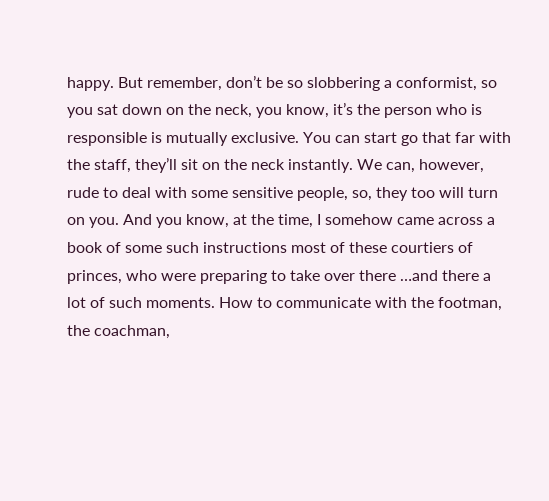happy. But remember, don’t be so slobbering a conformist, so you sat down on the neck, you know, it’s the person who is responsible is mutually exclusive. You can start go that far with the staff, they’ll sit on the neck instantly. We can, however, rude to deal with some sensitive people, so, they too will turn on you. And you know, at the time, I somehow came across a book of some such instructions most of these courtiers of princes, who were preparing to take over there …and there a lot of such moments. How to communicate with the footman, the coachman,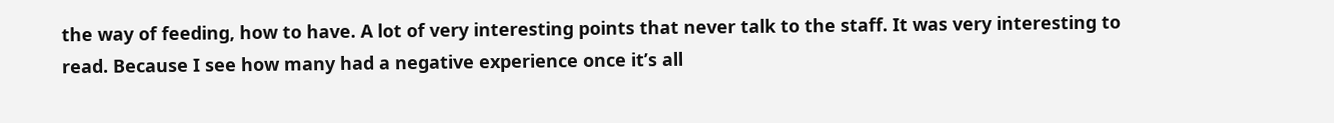the way of feeding, how to have. A lot of very interesting points that never talk to the staff. It was very interesting to read. Because I see how many had a negative experience once it’s all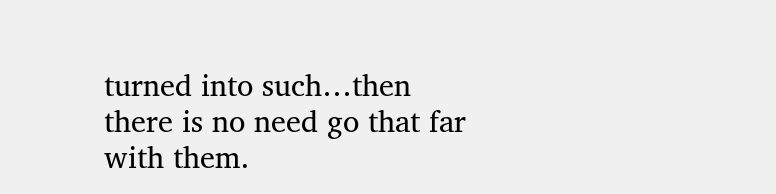turned into such…then there is no need go that far with them.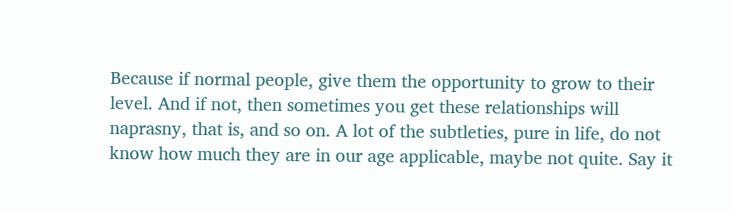Because if normal people, give them the opportunity to grow to their level. And if not, then sometimes you get these relationships will naprasny, that is, and so on. A lot of the subtleties, pure in life, do not know how much they are in our age applicable, maybe not quite. Say it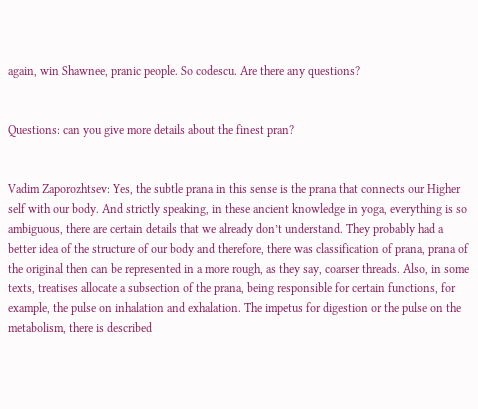again, win Shawnee, pranic people. So codescu. Are there any questions?


Questions: can you give more details about the finest pran?


Vadim Zaporozhtsev: Yes, the subtle prana in this sense is the prana that connects our Higher self with our body. And strictly speaking, in these ancient knowledge in yoga, everything is so ambiguous, there are certain details that we already don’t understand. They probably had a better idea of the structure of our body and therefore, there was classification of prana, prana of the original then can be represented in a more rough, as they say, coarser threads. Also, in some texts, treatises allocate a subsection of the prana, being responsible for certain functions, for example, the pulse on inhalation and exhalation. The impetus for digestion or the pulse on the metabolism, there is described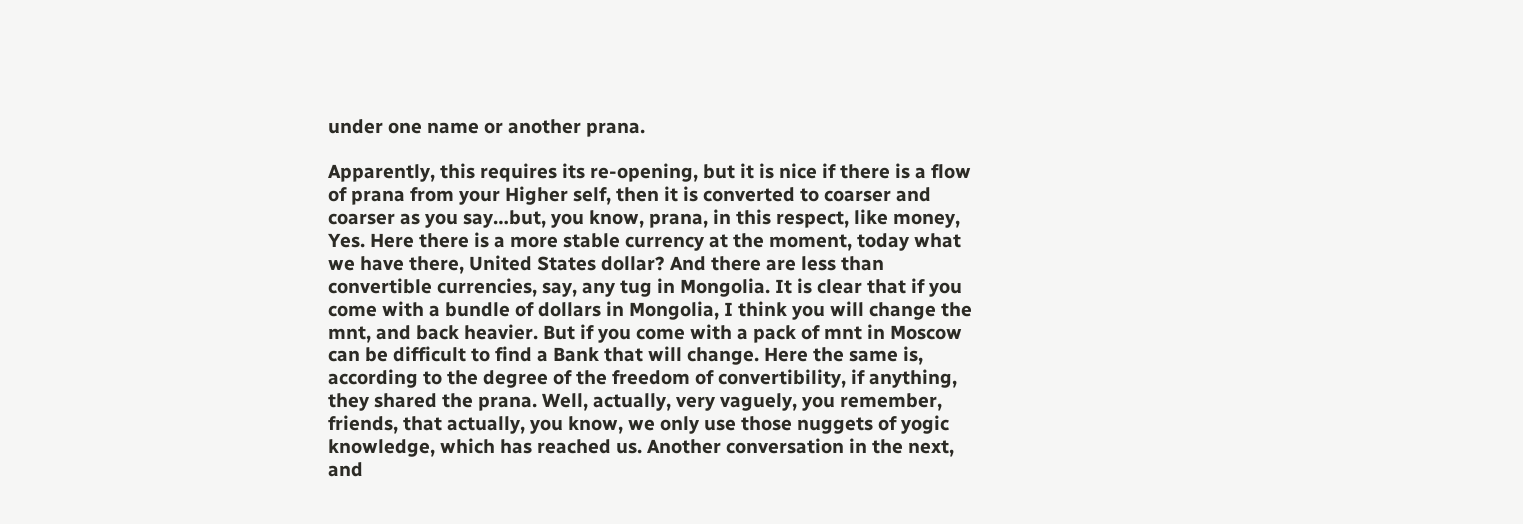under one name or another prana.

Apparently, this requires its re-opening, but it is nice if there is a flow of prana from your Higher self, then it is converted to coarser and coarser as you say…but, you know, prana, in this respect, like money, Yes. Here there is a more stable currency at the moment, today what we have there, United States dollar? And there are less than convertible currencies, say, any tug in Mongolia. It is clear that if you come with a bundle of dollars in Mongolia, I think you will change the mnt, and back heavier. But if you come with a pack of mnt in Moscow can be difficult to find a Bank that will change. Here the same is, according to the degree of the freedom of convertibility, if anything, they shared the prana. Well, actually, very vaguely, you remember, friends, that actually, you know, we only use those nuggets of yogic knowledge, which has reached us. Another conversation in the next, and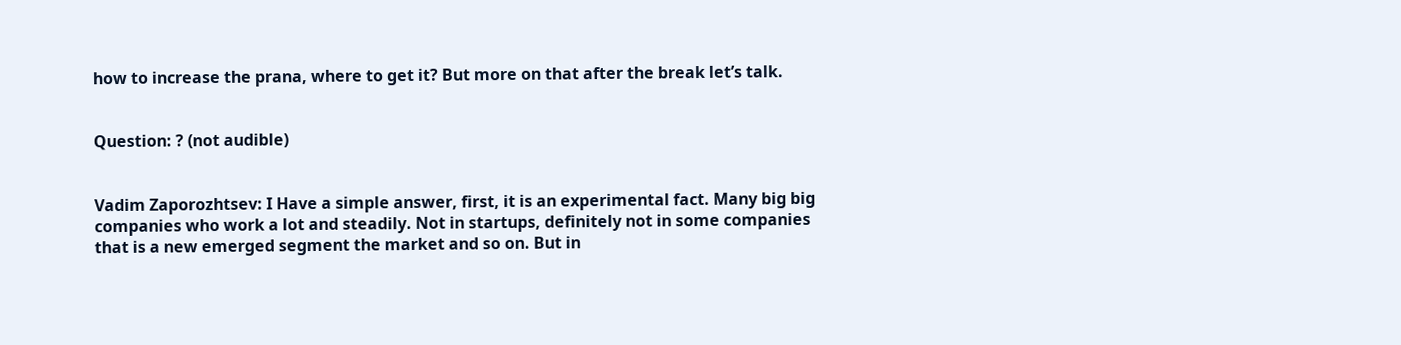how to increase the prana, where to get it? But more on that after the break let’s talk.


Question: ? (not audible)


Vadim Zaporozhtsev: I Have a simple answer, first, it is an experimental fact. Many big big companies who work a lot and steadily. Not in startups, definitely not in some companies that is a new emerged segment the market and so on. But in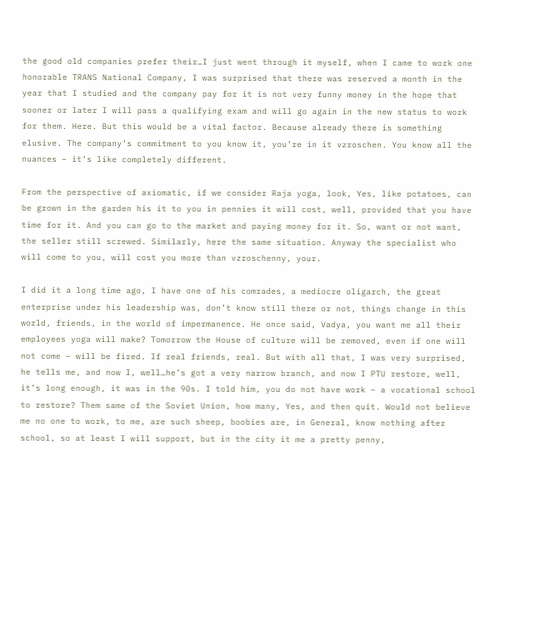the good old companies prefer their…I just went through it myself, when I came to work one honorable TRANS National Company, I was surprised that there was reserved a month in the year that I studied and the company pay for it is not very funny money in the hope that sooner or later I will pass a qualifying exam and will go again in the new status to work for them. Here. But this would be a vital factor. Because already there is something elusive. The company’s commitment to you know it, you’re in it vzroschen. You know all the nuances – it’s like completely different.

From the perspective of axiomatic, if we consider Raja yoga, look, Yes, like potatoes, can be grown in the garden his it to you in pennies it will cost, well, provided that you have time for it. And you can go to the market and paying money for it. So, want or not want, the seller still screwed. Similarly, here the same situation. Anyway the specialist who will come to you, will cost you more than vzroschenny, your.

I did it a long time ago, I have one of his comrades, a mediocre oligarch, the great enterprise under his leadership was, don’t know still there or not, things change in this world, friends, in the world of impermanence. He once said, Vadya, you want me all their employees yoga will make? Tomorrow the House of culture will be removed, even if one will not come – will be fired. If real friends, real. But with all that, I was very surprised, he tells me, and now I, well…he’s got a very narrow branch, and now I PTU restore, well, it’s long enough, it was in the 90s. I told him, you do not have work – a vocational school to restore? Them same of the Soviet Union, how many, Yes, and then quit. Would not believe me no one to work, to me, are such sheep, boobies are, in General, know nothing after school, so at least I will support, but in the city it me a pretty penny,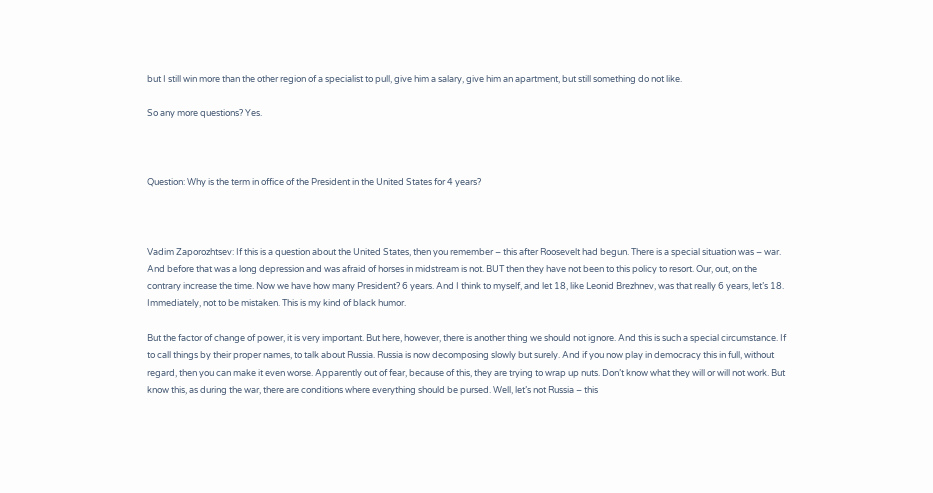but I still win more than the other region of a specialist to pull, give him a salary, give him an apartment, but still something do not like.

So any more questions? Yes.



Question: Why is the term in office of the President in the United States for 4 years?



Vadim Zaporozhtsev: If this is a question about the United States, then you remember – this after Roosevelt had begun. There is a special situation was – war. And before that was a long depression and was afraid of horses in midstream is not. BUT then they have not been to this policy to resort. Our, out, on the contrary increase the time. Now we have how many President? 6 years. And I think to myself, and let 18, like Leonid Brezhnev, was that really 6 years, let’s 18. Immediately, not to be mistaken. This is my kind of black humor.

But the factor of change of power, it is very important. But here, however, there is another thing we should not ignore. And this is such a special circumstance. If to call things by their proper names, to talk about Russia. Russia is now decomposing slowly but surely. And if you now play in democracy this in full, without regard, then you can make it even worse. Apparently out of fear, because of this, they are trying to wrap up nuts. Don’t know what they will or will not work. But know this, as during the war, there are conditions where everything should be pursed. Well, let’s not Russia – this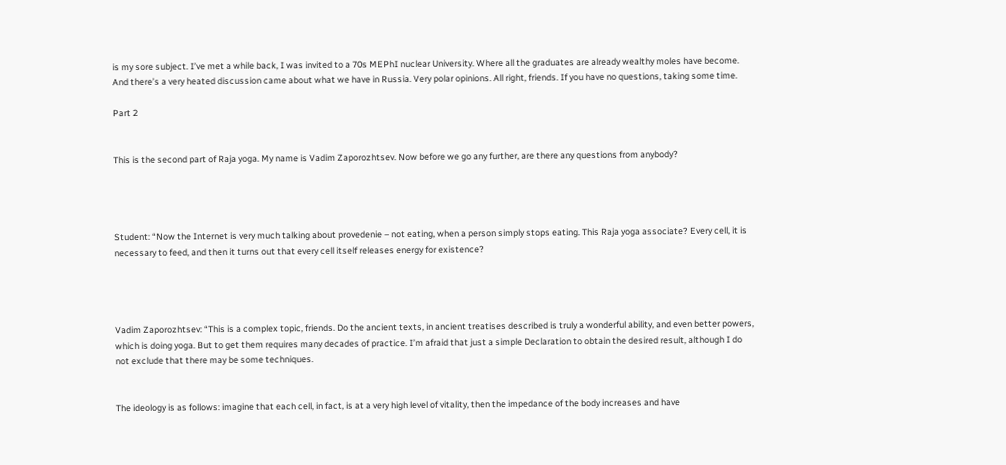is my sore subject. I’ve met a while back, I was invited to a 70s MEPhI nuclear University. Where all the graduates are already wealthy moles have become. And there’s a very heated discussion came about what we have in Russia. Very polar opinions. All right, friends. If you have no questions, taking some time.

Part 2


This is the second part of Raja yoga. My name is Vadim Zaporozhtsev. Now before we go any further, are there any questions from anybody?




Student: “Now the Internet is very much talking about provedenie – not eating, when a person simply stops eating. This Raja yoga associate? Every cell, it is necessary to feed, and then it turns out that every cell itself releases energy for existence?




Vadim Zaporozhtsev: “This is a complex topic, friends. Do the ancient texts, in ancient treatises described is truly a wonderful ability, and even better powers, which is doing yoga. But to get them requires many decades of practice. I’m afraid that just a simple Declaration to obtain the desired result, although I do not exclude that there may be some techniques.


The ideology is as follows: imagine that each cell, in fact, is at a very high level of vitality, then the impedance of the body increases and have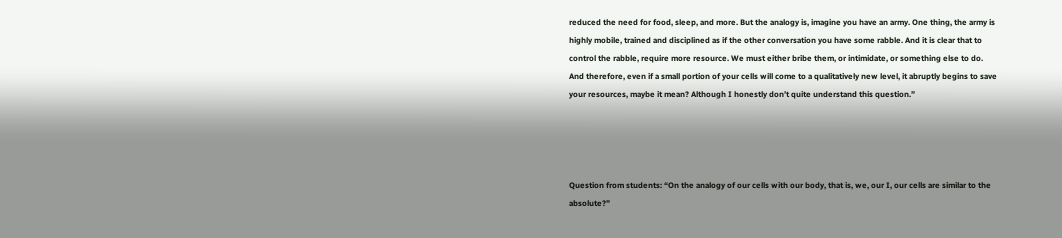reduced the need for food, sleep, and more. But the analogy is, imagine you have an army. One thing, the army is highly mobile, trained and disciplined as if the other conversation you have some rabble. And it is clear that to control the rabble, require more resource. We must either bribe them, or intimidate, or something else to do. And therefore, even if a small portion of your cells will come to a qualitatively new level, it abruptly begins to save your resources, maybe it mean? Although I honestly don’t quite understand this question.”




Question from students: “On the analogy of our cells with our body, that is, we, our I, our cells are similar to the absolute?”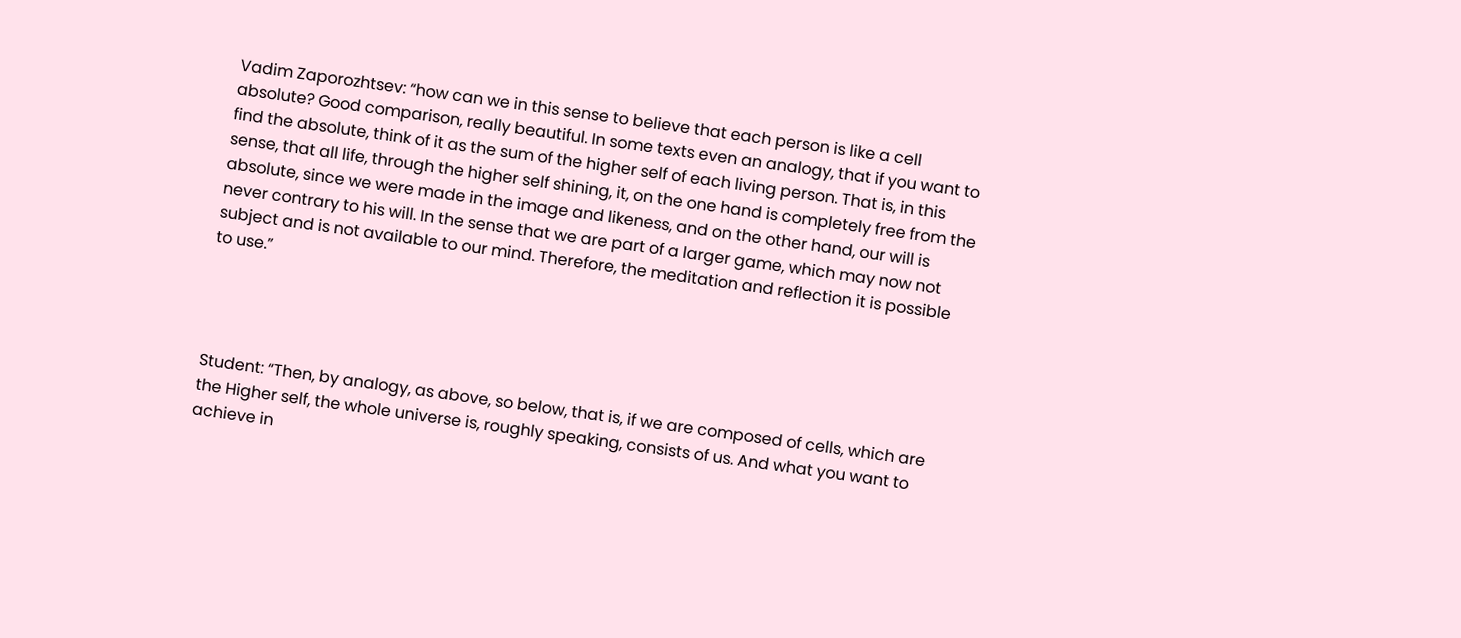Vadim Zaporozhtsev: “how can we in this sense to believe that each person is like a cell absolute? Good comparison, really beautiful. In some texts even an analogy, that if you want to find the absolute, think of it as the sum of the higher self of each living person. That is, in this sense, that all life, through the higher self shining, it, on the one hand is completely free from the absolute, since we were made in the image and likeness, and on the other hand, our will is never contrary to his will. In the sense that we are part of a larger game, which may now not subject and is not available to our mind. Therefore, the meditation and reflection it is possible to use.”




Student: “Then, by analogy, as above, so below, that is, if we are composed of cells, which are the Higher self, the whole universe is, roughly speaking, consists of us. And what you want to achieve in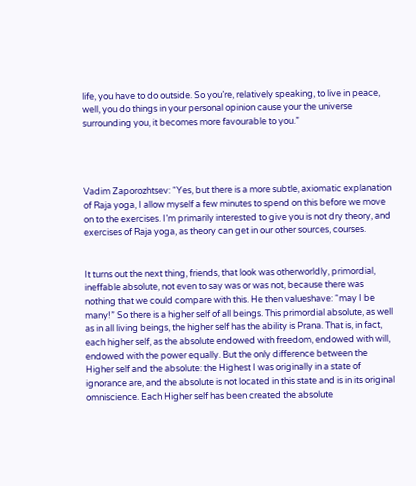life, you have to do outside. So you’re, relatively speaking, to live in peace, well, you do things in your personal opinion cause your the universe surrounding you, it becomes more favourable to you.”




Vadim Zaporozhtsev: “Yes, but there is a more subtle, axiomatic explanation of Raja yoga, I allow myself a few minutes to spend on this before we move on to the exercises. I’m primarily interested to give you is not dry theory, and exercises of Raja yoga, as theory can get in our other sources, courses.


It turns out the next thing, friends, that look was otherworldly, primordial, ineffable absolute, not even to say was or was not, because there was nothing that we could compare with this. He then valueshave: “may I be many!” So there is a higher self of all beings. This primordial absolute, as well as in all living beings, the higher self has the ability is Prana. That is, in fact, each higher self, as the absolute endowed with freedom, endowed with will, endowed with the power equally. But the only difference between the Higher self and the absolute: the Highest I was originally in a state of ignorance are, and the absolute is not located in this state and is in its original omniscience. Each Higher self has been created the absolute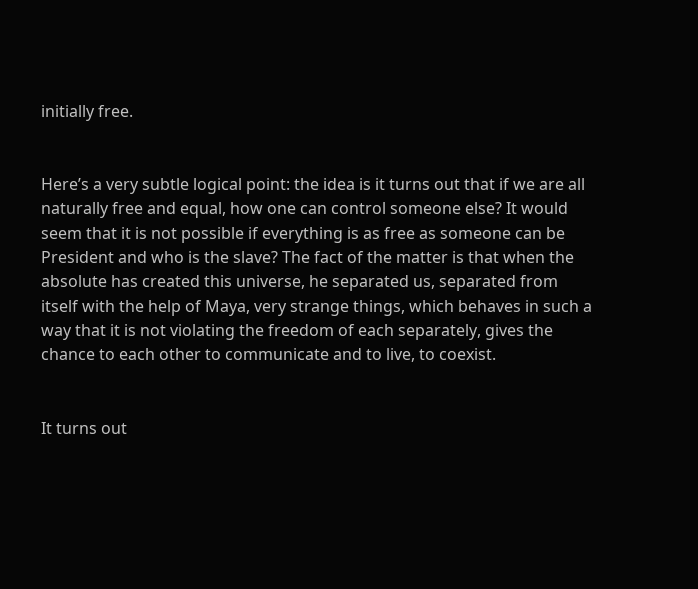initially free.


Here’s a very subtle logical point: the idea is it turns out that if we are all naturally free and equal, how one can control someone else? It would seem that it is not possible if everything is as free as someone can be President and who is the slave? The fact of the matter is that when the absolute has created this universe, he separated us, separated from itself with the help of Maya, very strange things, which behaves in such a way that it is not violating the freedom of each separately, gives the chance to each other to communicate and to live, to coexist.


It turns out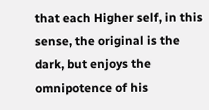that each Higher self, in this sense, the original is the dark, but enjoys the omnipotence of his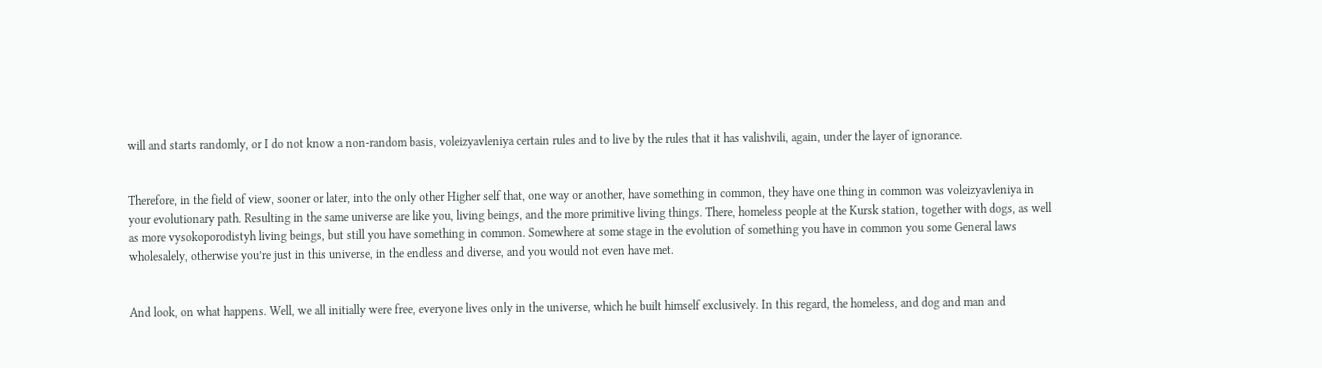will and starts randomly, or I do not know a non-random basis, voleizyavleniya certain rules and to live by the rules that it has valishvili, again, under the layer of ignorance.


Therefore, in the field of view, sooner or later, into the only other Higher self that, one way or another, have something in common, they have one thing in common was voleizyavleniya in your evolutionary path. Resulting in the same universe are like you, living beings, and the more primitive living things. There, homeless people at the Kursk station, together with dogs, as well as more vysokoporodistyh living beings, but still you have something in common. Somewhere at some stage in the evolution of something you have in common you some General laws wholesalely, otherwise you’re just in this universe, in the endless and diverse, and you would not even have met.


And look, on what happens. Well, we all initially were free, everyone lives only in the universe, which he built himself exclusively. In this regard, the homeless, and dog and man and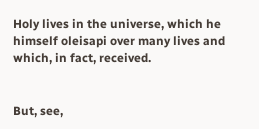Holy lives in the universe, which he himself oleisapi over many lives and which, in fact, received.


But, see,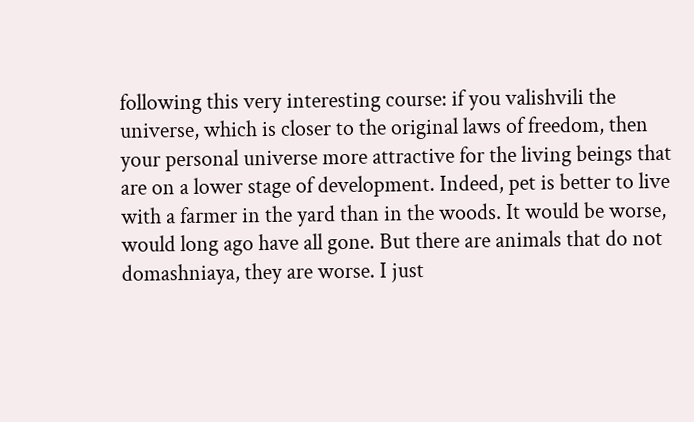following this very interesting course: if you valishvili the universe, which is closer to the original laws of freedom, then your personal universe more attractive for the living beings that are on a lower stage of development. Indeed, pet is better to live with a farmer in the yard than in the woods. It would be worse, would long ago have all gone. But there are animals that do not domashniaya, they are worse. I just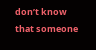don’t know that someone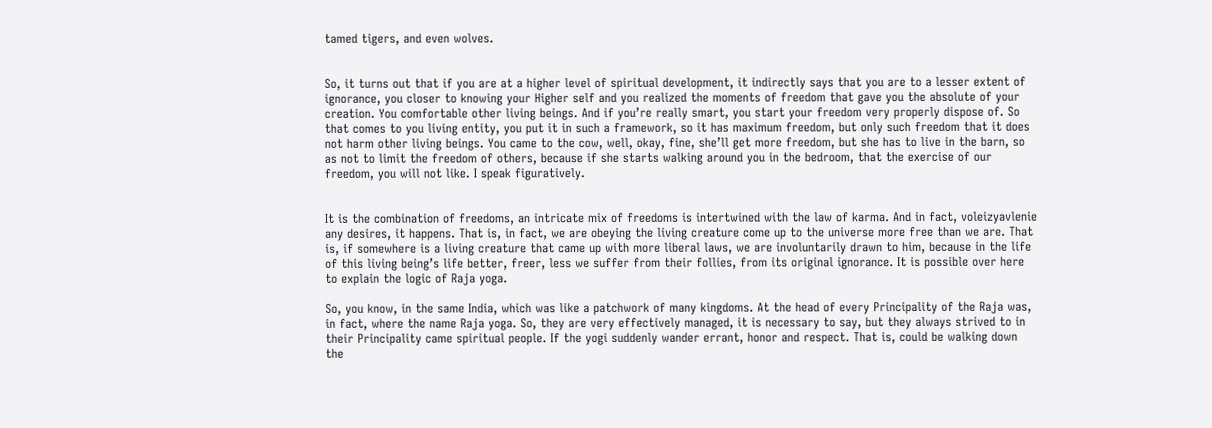tamed tigers, and even wolves.


So, it turns out that if you are at a higher level of spiritual development, it indirectly says that you are to a lesser extent of ignorance, you closer to knowing your Higher self and you realized the moments of freedom that gave you the absolute of your creation. You comfortable other living beings. And if you’re really smart, you start your freedom very properly dispose of. So that comes to you living entity, you put it in such a framework, so it has maximum freedom, but only such freedom that it does not harm other living beings. You came to the cow, well, okay, fine, she’ll get more freedom, but she has to live in the barn, so as not to limit the freedom of others, because if she starts walking around you in the bedroom, that the exercise of our freedom, you will not like. I speak figuratively.


It is the combination of freedoms, an intricate mix of freedoms is intertwined with the law of karma. And in fact, voleizyavlenie any desires, it happens. That is, in fact, we are obeying the living creature come up to the universe more free than we are. That is, if somewhere is a living creature that came up with more liberal laws, we are involuntarily drawn to him, because in the life of this living being’s life better, freer, less we suffer from their follies, from its original ignorance. It is possible over here to explain the logic of Raja yoga.

So, you know, in the same India, which was like a patchwork of many kingdoms. At the head of every Principality of the Raja was, in fact, where the name Raja yoga. So, they are very effectively managed, it is necessary to say, but they always strived to in their Principality came spiritual people. If the yogi suddenly wander errant, honor and respect. That is, could be walking down the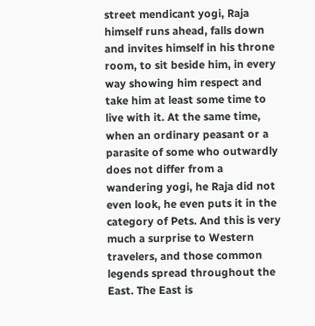street mendicant yogi, Raja himself runs ahead, falls down and invites himself in his throne room, to sit beside him, in every way showing him respect and take him at least some time to live with it. At the same time, when an ordinary peasant or a parasite of some who outwardly does not differ from a wandering yogi, he Raja did not even look, he even puts it in the category of Pets. And this is very much a surprise to Western travelers, and those common legends spread throughout the East. The East is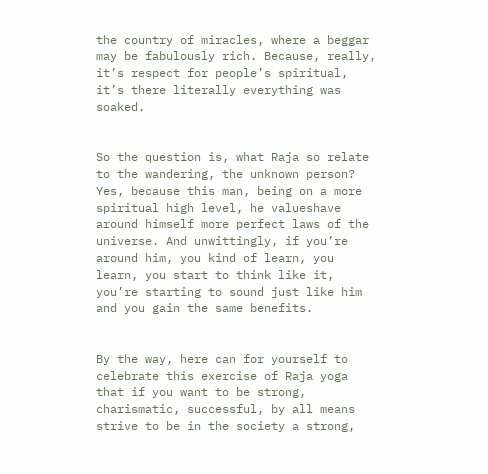the country of miracles, where a beggar may be fabulously rich. Because, really, it’s respect for people’s spiritual, it’s there literally everything was soaked.


So the question is, what Raja so relate to the wandering, the unknown person? Yes, because this man, being on a more spiritual high level, he valueshave around himself more perfect laws of the universe. And unwittingly, if you’re around him, you kind of learn, you learn, you start to think like it, you’re starting to sound just like him and you gain the same benefits.


By the way, here can for yourself to celebrate this exercise of Raja yoga that if you want to be strong, charismatic, successful, by all means strive to be in the society a strong,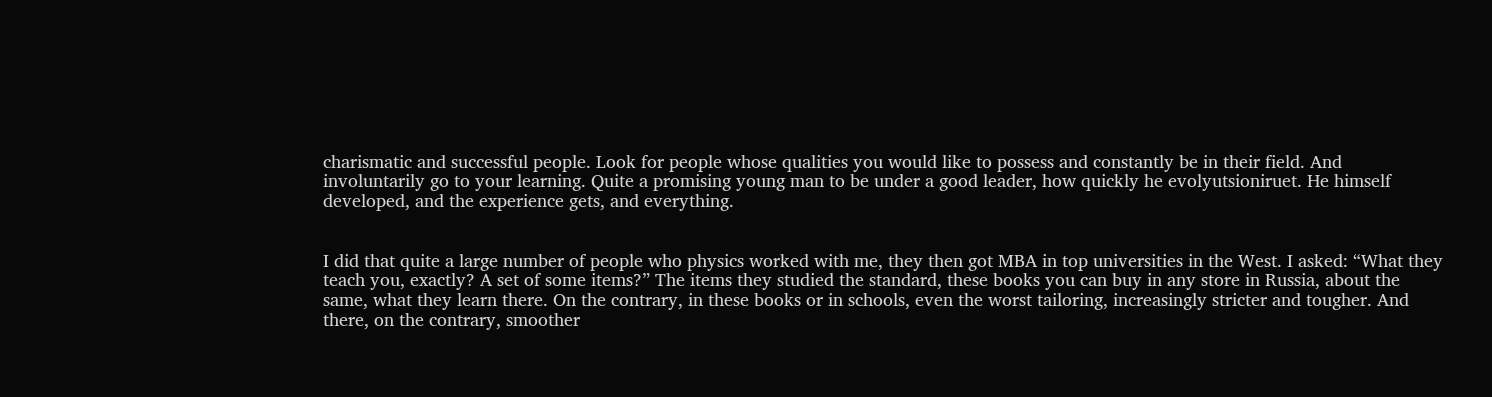charismatic and successful people. Look for people whose qualities you would like to possess and constantly be in their field. And involuntarily go to your learning. Quite a promising young man to be under a good leader, how quickly he evolyutsioniruet. He himself developed, and the experience gets, and everything.


I did that quite a large number of people who physics worked with me, they then got MBA in top universities in the West. I asked: “What they teach you, exactly? A set of some items?” The items they studied the standard, these books you can buy in any store in Russia, about the same, what they learn there. On the contrary, in these books or in schools, even the worst tailoring, increasingly stricter and tougher. And there, on the contrary, smoother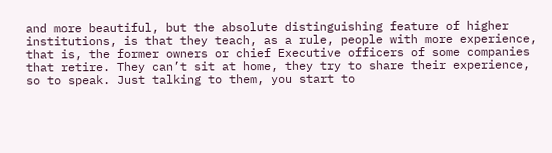and more beautiful, but the absolute distinguishing feature of higher institutions, is that they teach, as a rule, people with more experience, that is, the former owners or chief Executive officers of some companies that retire. They can’t sit at home, they try to share their experience, so to speak. Just talking to them, you start to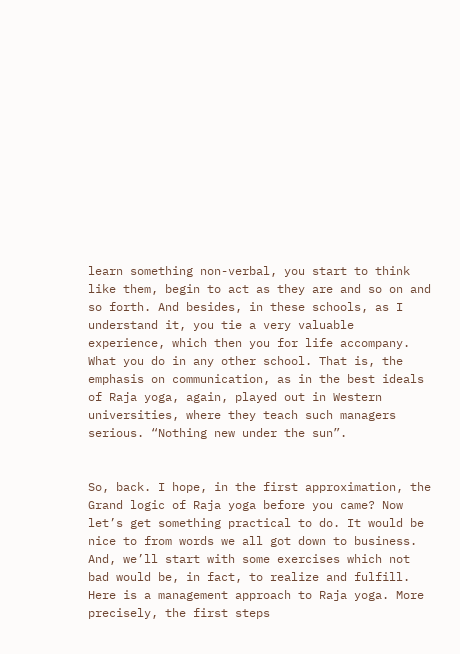learn something non-verbal, you start to think like them, begin to act as they are and so on and so forth. And besides, in these schools, as I understand it, you tie a very valuable experience, which then you for life accompany. What you do in any other school. That is, the emphasis on communication, as in the best ideals of Raja yoga, again, played out in Western universities, where they teach such managers serious. “Nothing new under the sun”.


So, back. I hope, in the first approximation, the Grand logic of Raja yoga before you came? Now let’s get something practical to do. It would be nice to from words we all got down to business. And, we’ll start with some exercises which not bad would be, in fact, to realize and fulfill. Here is a management approach to Raja yoga. More precisely, the first steps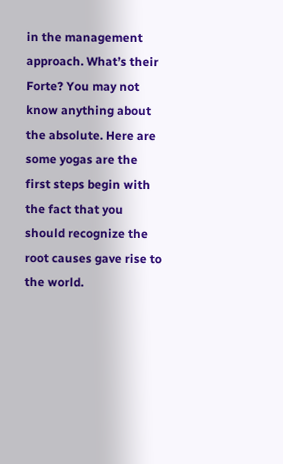in the management approach. What’s their Forte? You may not know anything about the absolute. Here are some yogas are the first steps begin with the fact that you should recognize the root causes gave rise to the world.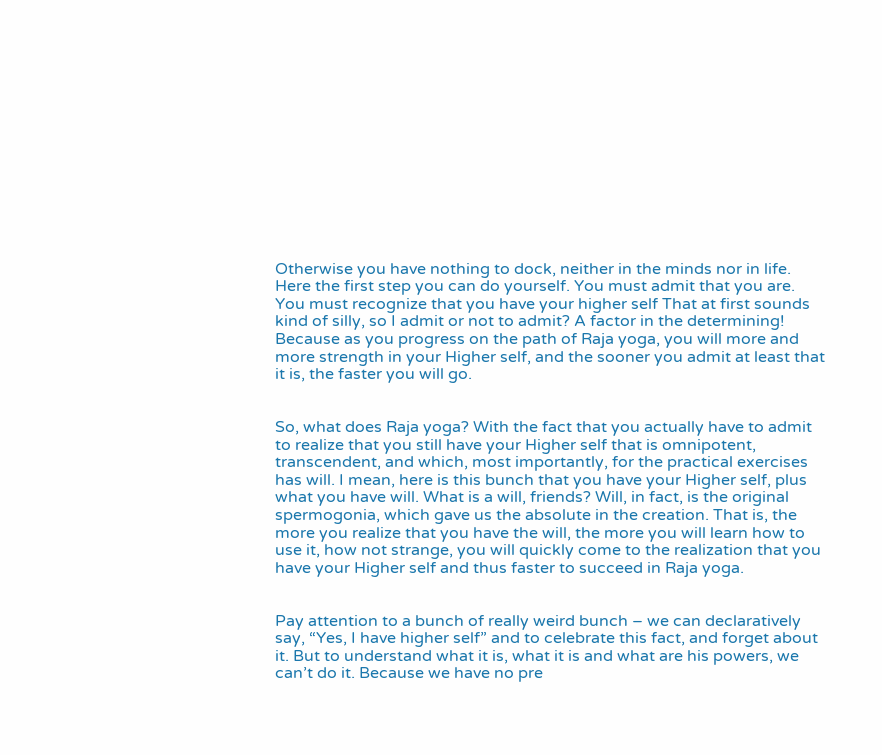Otherwise you have nothing to dock, neither in the minds nor in life. Here the first step you can do yourself. You must admit that you are. You must recognize that you have your higher self That at first sounds kind of silly, so I admit or not to admit? A factor in the determining! Because as you progress on the path of Raja yoga, you will more and more strength in your Higher self, and the sooner you admit at least that it is, the faster you will go.


So, what does Raja yoga? With the fact that you actually have to admit to realize that you still have your Higher self that is omnipotent, transcendent, and which, most importantly, for the practical exercises has will. I mean, here is this bunch that you have your Higher self, plus what you have will. What is a will, friends? Will, in fact, is the original spermogonia, which gave us the absolute in the creation. That is, the more you realize that you have the will, the more you will learn how to use it, how not strange, you will quickly come to the realization that you have your Higher self and thus faster to succeed in Raja yoga.


Pay attention to a bunch of really weird bunch – we can declaratively say, “Yes, I have higher self” and to celebrate this fact, and forget about it. But to understand what it is, what it is and what are his powers, we can’t do it. Because we have no pre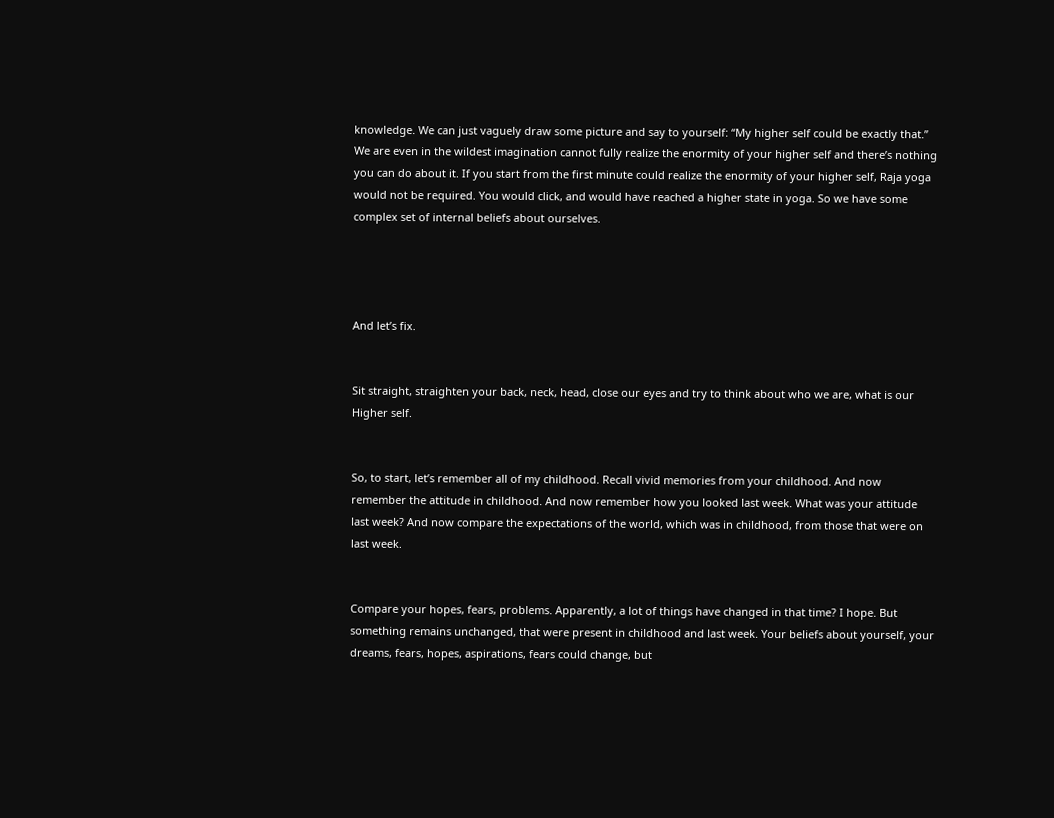knowledge. We can just vaguely draw some picture and say to yourself: “My higher self could be exactly that.” We are even in the wildest imagination cannot fully realize the enormity of your higher self and there’s nothing you can do about it. If you start from the first minute could realize the enormity of your higher self, Raja yoga would not be required. You would click, and would have reached a higher state in yoga. So we have some complex set of internal beliefs about ourselves.




And let’s fix.


Sit straight, straighten your back, neck, head, close our eyes and try to think about who we are, what is our Higher self.


So, to start, let’s remember all of my childhood. Recall vivid memories from your childhood. And now remember the attitude in childhood. And now remember how you looked last week. What was your attitude last week? And now compare the expectations of the world, which was in childhood, from those that were on last week.


Compare your hopes, fears, problems. Apparently, a lot of things have changed in that time? I hope. But something remains unchanged, that were present in childhood and last week. Your beliefs about yourself, your dreams, fears, hopes, aspirations, fears could change, but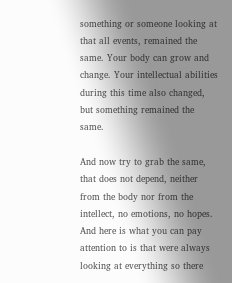something or someone looking at that all events, remained the same. Your body can grow and change. Your intellectual abilities during this time also changed, but something remained the same.

And now try to grab the same, that does not depend, neither from the body nor from the intellect, no emotions, no hopes. And here is what you can pay attention to is that were always looking at everything so there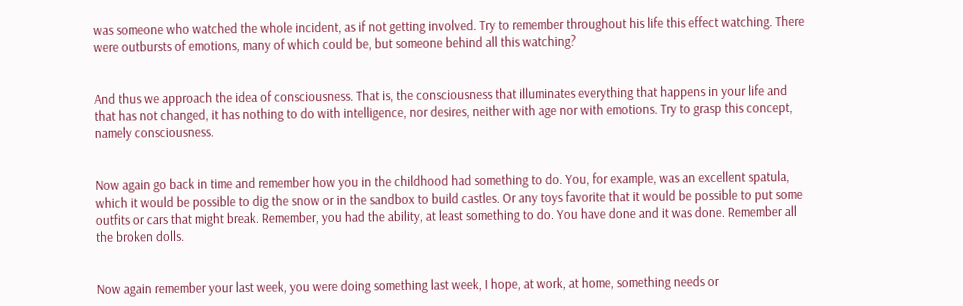was someone who watched the whole incident, as if not getting involved. Try to remember throughout his life this effect watching. There were outbursts of emotions, many of which could be, but someone behind all this watching?


And thus we approach the idea of consciousness. That is, the consciousness that illuminates everything that happens in your life and that has not changed, it has nothing to do with intelligence, nor desires, neither with age nor with emotions. Try to grasp this concept, namely consciousness.


Now again go back in time and remember how you in the childhood had something to do. You, for example, was an excellent spatula, which it would be possible to dig the snow or in the sandbox to build castles. Or any toys favorite that it would be possible to put some outfits or cars that might break. Remember, you had the ability, at least something to do. You have done and it was done. Remember all the broken dolls.


Now again remember your last week, you were doing something last week, I hope, at work, at home, something needs or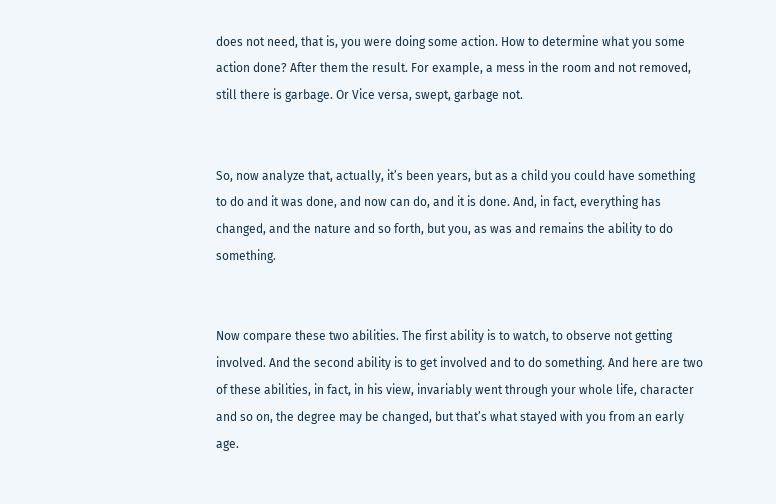does not need, that is, you were doing some action. How to determine what you some action done? After them the result. For example, a mess in the room and not removed, still there is garbage. Or Vice versa, swept, garbage not.


So, now analyze that, actually, it’s been years, but as a child you could have something to do and it was done, and now can do, and it is done. And, in fact, everything has changed, and the nature and so forth, but you, as was and remains the ability to do something.


Now compare these two abilities. The first ability is to watch, to observe not getting involved. And the second ability is to get involved and to do something. And here are two of these abilities, in fact, in his view, invariably went through your whole life, character and so on, the degree may be changed, but that’s what stayed with you from an early age.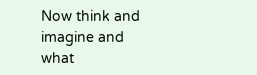Now think and imagine and what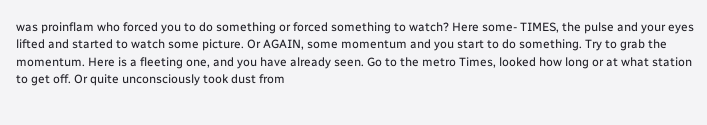was proinflam who forced you to do something or forced something to watch? Here some- TIMES, the pulse and your eyes lifted and started to watch some picture. Or AGAIN, some momentum and you start to do something. Try to grab the momentum. Here is a fleeting one, and you have already seen. Go to the metro Times, looked how long or at what station to get off. Or quite unconsciously took dust from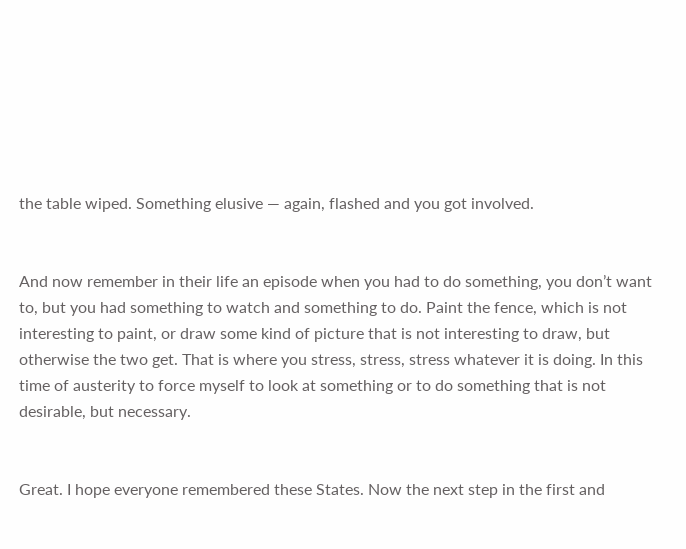the table wiped. Something elusive — again, flashed and you got involved.


And now remember in their life an episode when you had to do something, you don’t want to, but you had something to watch and something to do. Paint the fence, which is not interesting to paint, or draw some kind of picture that is not interesting to draw, but otherwise the two get. That is where you stress, stress, stress whatever it is doing. In this time of austerity to force myself to look at something or to do something that is not desirable, but necessary.


Great. I hope everyone remembered these States. Now the next step in the first and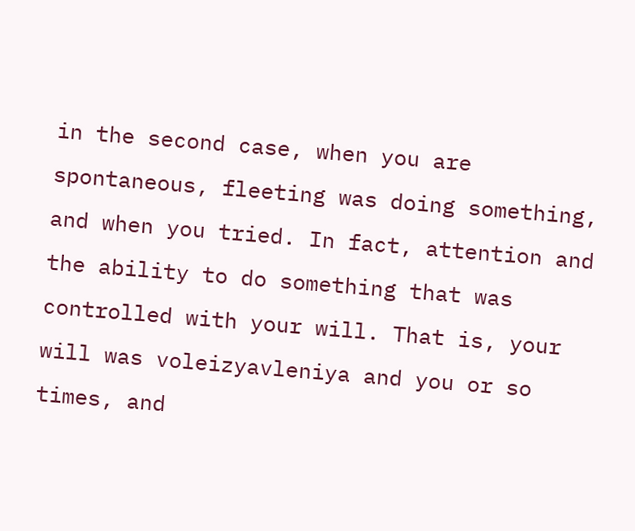in the second case, when you are spontaneous, fleeting was doing something, and when you tried. In fact, attention and the ability to do something that was controlled with your will. That is, your will was voleizyavleniya and you or so times, and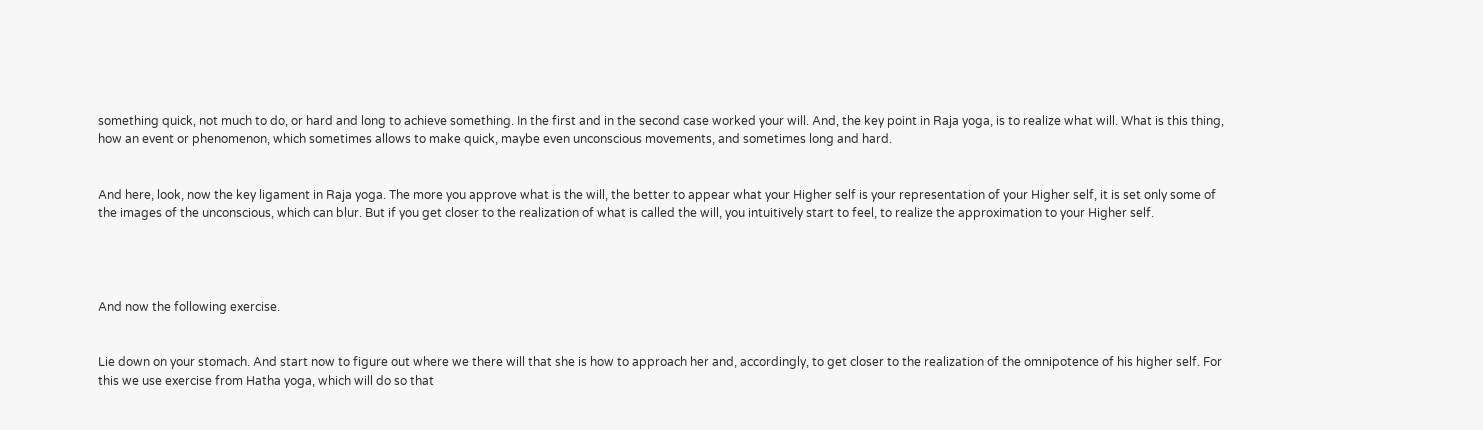something quick, not much to do, or hard and long to achieve something. In the first and in the second case worked your will. And, the key point in Raja yoga, is to realize what will. What is this thing, how an event or phenomenon, which sometimes allows to make quick, maybe even unconscious movements, and sometimes long and hard.


And here, look, now the key ligament in Raja yoga. The more you approve what is the will, the better to appear what your Higher self is your representation of your Higher self, it is set only some of the images of the unconscious, which can blur. But if you get closer to the realization of what is called the will, you intuitively start to feel, to realize the approximation to your Higher self.




And now the following exercise.


Lie down on your stomach. And start now to figure out where we there will that she is how to approach her and, accordingly, to get closer to the realization of the omnipotence of his higher self. For this we use exercise from Hatha yoga, which will do so that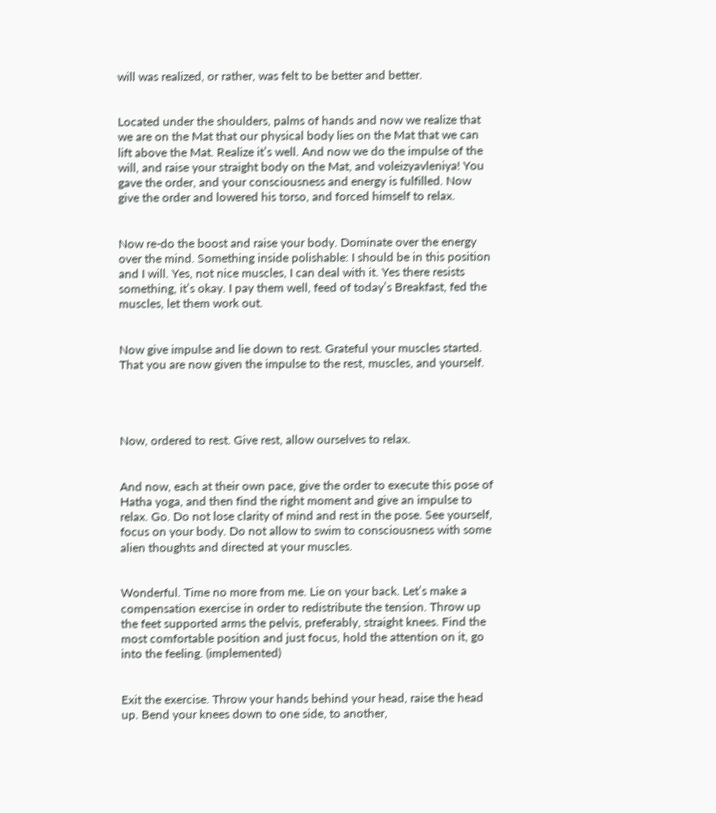will was realized, or rather, was felt to be better and better.


Located under the shoulders, palms of hands and now we realize that we are on the Mat that our physical body lies on the Mat that we can lift above the Mat. Realize it’s well. And now we do the impulse of the will, and raise your straight body on the Mat, and voleizyavleniya! You gave the order, and your consciousness and energy is fulfilled. Now give the order and lowered his torso, and forced himself to relax.


Now re-do the boost and raise your body. Dominate over the energy over the mind. Something inside polishable: I should be in this position and I will. Yes, not nice muscles, I can deal with it. Yes there resists something, it’s okay. I pay them well, feed of today’s Breakfast, fed the muscles, let them work out.


Now give impulse and lie down to rest. Grateful your muscles started. That you are now given the impulse to the rest, muscles, and yourself.




Now, ordered to rest. Give rest, allow ourselves to relax.


And now, each at their own pace, give the order to execute this pose of Hatha yoga, and then find the right moment and give an impulse to relax. Go. Do not lose clarity of mind and rest in the pose. See yourself, focus on your body. Do not allow to swim to consciousness with some alien thoughts and directed at your muscles.


Wonderful. Time no more from me. Lie on your back. Let’s make a compensation exercise in order to redistribute the tension. Throw up the feet supported arms the pelvis, preferably, straight knees. Find the most comfortable position and just focus, hold the attention on it, go into the feeling. (implemented)


Exit the exercise. Throw your hands behind your head, raise the head up. Bend your knees down to one side, to another,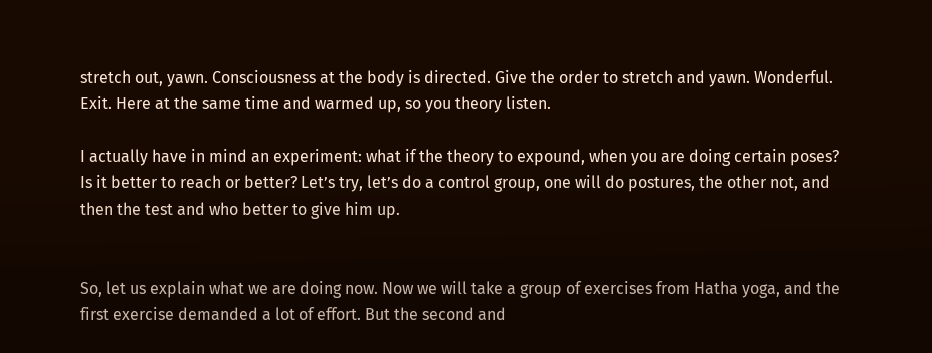stretch out, yawn. Consciousness at the body is directed. Give the order to stretch and yawn. Wonderful. Exit. Here at the same time and warmed up, so you theory listen.

I actually have in mind an experiment: what if the theory to expound, when you are doing certain poses? Is it better to reach or better? Let’s try, let’s do a control group, one will do postures, the other not, and then the test and who better to give him up.


So, let us explain what we are doing now. Now we will take a group of exercises from Hatha yoga, and the first exercise demanded a lot of effort. But the second and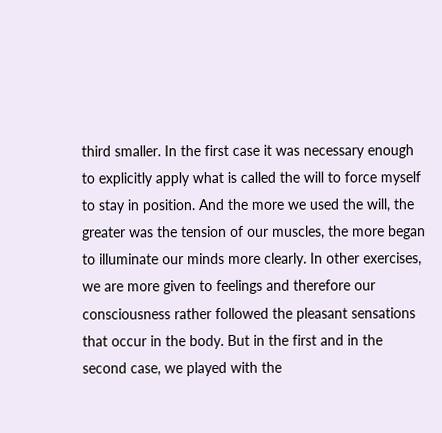third smaller. In the first case it was necessary enough to explicitly apply what is called the will to force myself to stay in position. And the more we used the will, the greater was the tension of our muscles, the more began to illuminate our minds more clearly. In other exercises, we are more given to feelings and therefore our consciousness rather followed the pleasant sensations that occur in the body. But in the first and in the second case, we played with the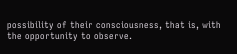possibility of their consciousness, that is, with the opportunity to observe.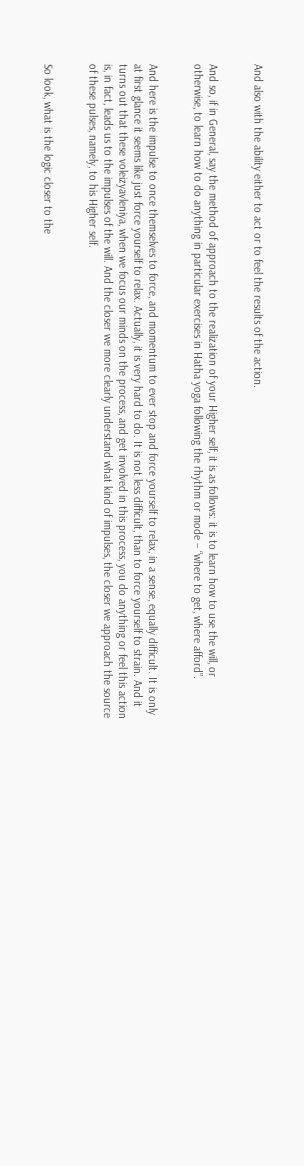And also with the ability either to act or to feel the results of the action.


And so, if in General, say the method of approach to the realization of your Higher self, it is as follows: it is to learn how to use the will, or otherwise, to learn how to do anything in particular exercises in Hatha yoga following the rhythm or mode – “where to get, where afford”.


And here is the impulse to once themselves to force, and momentum to ever stop and force yourself to relax, in a sense, equally difficult. It is only at first glance it seems like just force yourself to relax. Actually, it is very hard to do. It is not less difficult, than to force yourself to strain. And it turns out that these voleizyavleniya, when we focus our minds on the process, and get involved in this process, you do anything or feel this action is, in fact, leads us to the impulses of the will. And the closer we more clearly understand what kind of impulses, the closer we approach the source of these pulses, namely, to his Higher self.


So look, what is the logic closer to the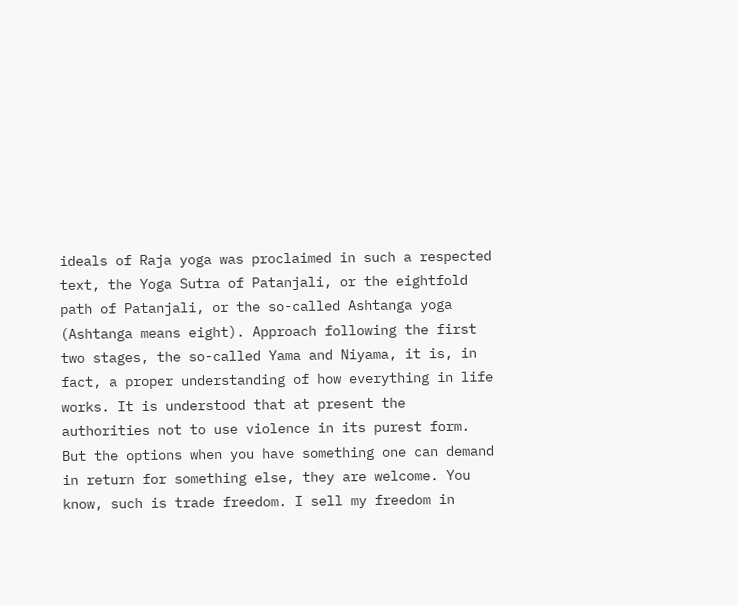ideals of Raja yoga was proclaimed in such a respected text, the Yoga Sutra of Patanjali, or the eightfold path of Patanjali, or the so-called Ashtanga yoga (Ashtanga means eight). Approach following the first two stages, the so-called Yama and Niyama, it is, in fact, a proper understanding of how everything in life works. It is understood that at present the authorities not to use violence in its purest form. But the options when you have something one can demand in return for something else, they are welcome. You know, such is trade freedom. I sell my freedom in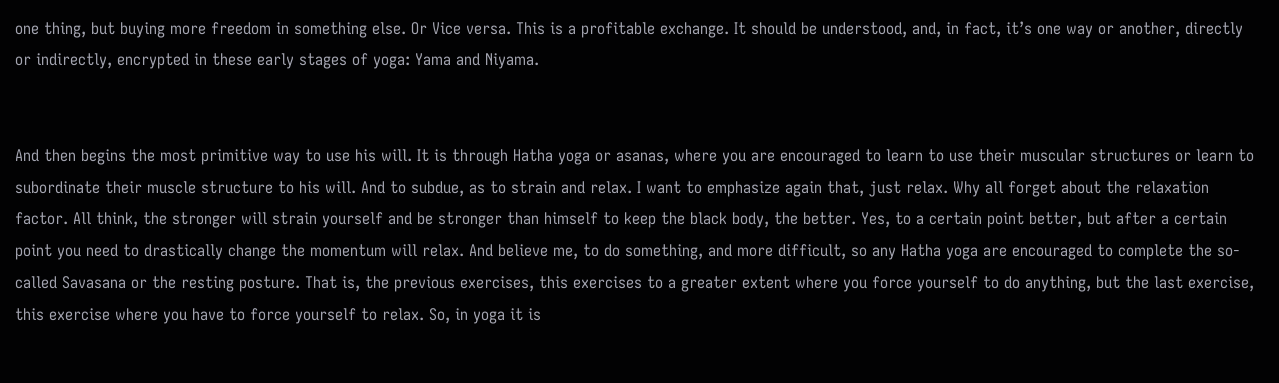one thing, but buying more freedom in something else. Or Vice versa. This is a profitable exchange. It should be understood, and, in fact, it’s one way or another, directly or indirectly, encrypted in these early stages of yoga: Yama and Niyama.


And then begins the most primitive way to use his will. It is through Hatha yoga or asanas, where you are encouraged to learn to use their muscular structures or learn to subordinate their muscle structure to his will. And to subdue, as to strain and relax. I want to emphasize again that, just relax. Why all forget about the relaxation factor. All think, the stronger will strain yourself and be stronger than himself to keep the black body, the better. Yes, to a certain point better, but after a certain point you need to drastically change the momentum will relax. And believe me, to do something, and more difficult, so any Hatha yoga are encouraged to complete the so-called Savasana or the resting posture. That is, the previous exercises, this exercises to a greater extent where you force yourself to do anything, but the last exercise, this exercise where you have to force yourself to relax. So, in yoga it is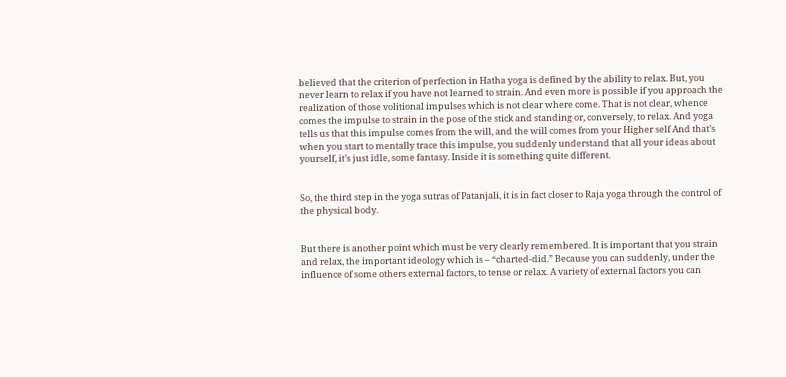believed that the criterion of perfection in Hatha yoga is defined by the ability to relax. But, you never learn to relax if you have not learned to strain. And even more is possible if you approach the realization of those volitional impulses which is not clear where come. That is not clear, whence comes the impulse to strain in the pose of the stick and standing or, conversely, to relax. And yoga tells us that this impulse comes from the will, and the will comes from your Higher self And that’s when you start to mentally trace this impulse, you suddenly understand that all your ideas about yourself, it’s just idle, some fantasy. Inside it is something quite different.


So, the third step in the yoga sutras of Patanjali, it is in fact closer to Raja yoga through the control of the physical body.


But there is another point which must be very clearly remembered. It is important that you strain and relax, the important ideology which is – “charted-did.” Because you can suddenly, under the influence of some others external factors, to tense or relax. A variety of external factors you can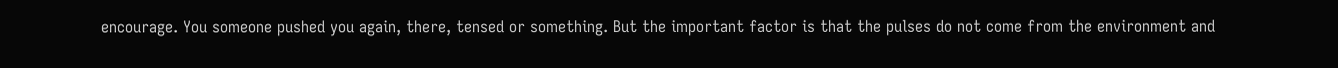encourage. You someone pushed you again, there, tensed or something. But the important factor is that the pulses do not come from the environment and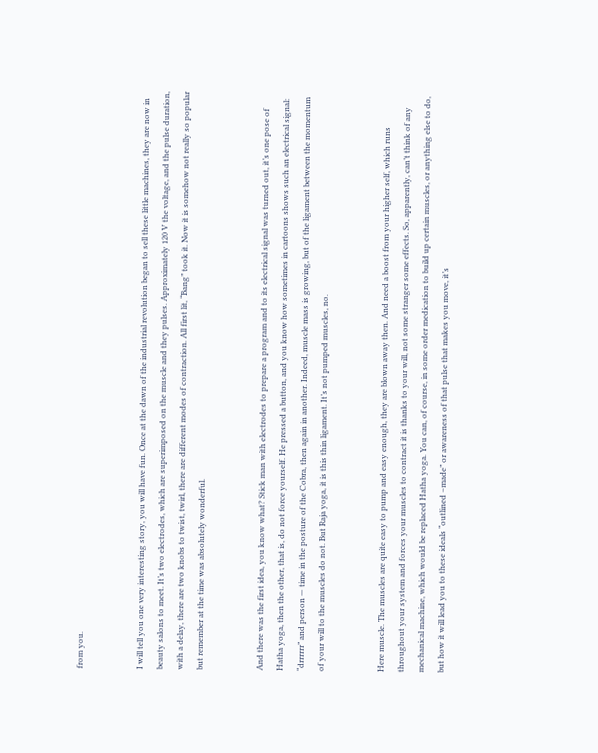from you.


I will tell you one very interesting story, you will have fun. Once at the dawn of the industrial revolution began to sell these little machines, they are now in beauty salons to meet. It’s two electrodes, which are superimposed on the muscle and they pulses. Approximately 120 V the voltage, and the pulse duration, with a delay, there are two knobs to twist, twirl, there are different modes of contraction. All first lit, “Bang” took it. Now it is somehow not really so popular but remember at the time was absolutely wonderful.


And there was the first idea, you know what? Stick man with electrodes to prepare a program and to its electrical signal was turned out, it’s one pose of Hatha yoga, then the other, that is, do not force yourself. He pressed a button, and you know how sometimes in cartoons shows such an electrical signal: “drrrrrr” and person — time in the posture of the Cobra, then again in another. Indeed, muscle mass is growing, but of the ligament between the momentum of your will to the muscles do not. But Raja yoga, it is this thin ligament. It’s not pumped muscles, no.


Here muscle. The muscles are quite easy to pump and easy enough, they are blown away then. And need a boost from your higher self, which runs throughout your system and forces your muscles to contract it is thanks to your will, not some stranger some effects. So, apparently, can’t think of any mechanical machine, which would be replaced Hatha yoga. You can, of course, in some order medication to build up certain muscles, or anything else to do, but how it will lead you to these ideals “outlined –made” or awareness of that pulse that makes you move, it’s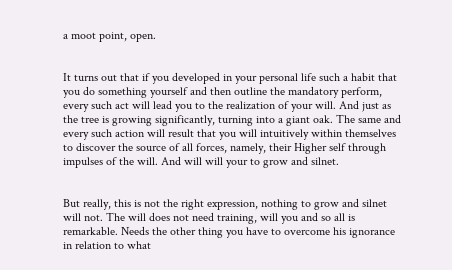a moot point, open.


It turns out that if you developed in your personal life such a habit that you do something yourself and then outline the mandatory perform, every such act will lead you to the realization of your will. And just as the tree is growing significantly, turning into a giant oak. The same and every such action will result that you will intuitively within themselves to discover the source of all forces, namely, their Higher self through impulses of the will. And will will your to grow and silnet.


But really, this is not the right expression, nothing to grow and silnet will not. The will does not need training, will you and so all is remarkable. Needs the other thing you have to overcome his ignorance in relation to what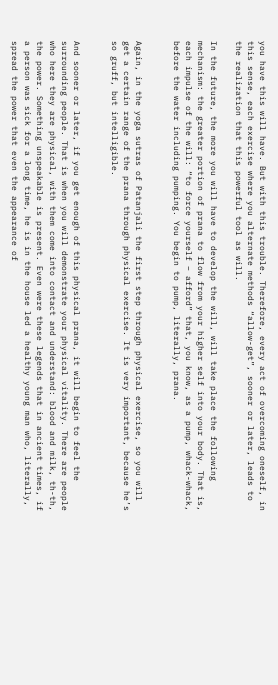you have this will have. But with this trouble. Therefore, every act of overcoming oneself, in this sense, each exercise where you alternate methods “allow-get”, sooner or later, leads to the realization that this powerful tool as will.

In the future, the more you will have to develop the will, will take place the following mechanism: the greater portion of prana to flow from your higher self into your body. That is, each impulse of the will: “to force yourself – afford” that, you know, as a pump, whack-whack, before the water including pumping. You begin to pump, literally, prana.


Again, in the yoga sutras of Patanjali the first step through physical exercise, so you will get a certain range of the prana through physical exercise. It is very important, because he’s so gruff, but intelligible.


And sooner or later, if you get enough of this physical prana, it will begin to feel the surrounding people. That is when you will demonstrate your physical vitality. There are people who here they are physical, with them come into contact and understand: blood and milk, th-th, the power. Something unspeakable is present. Even were these legends that in ancient times, if a person was sick for a long time, he is in the house led a healthy young man who, literally, spread the power that even the appearance of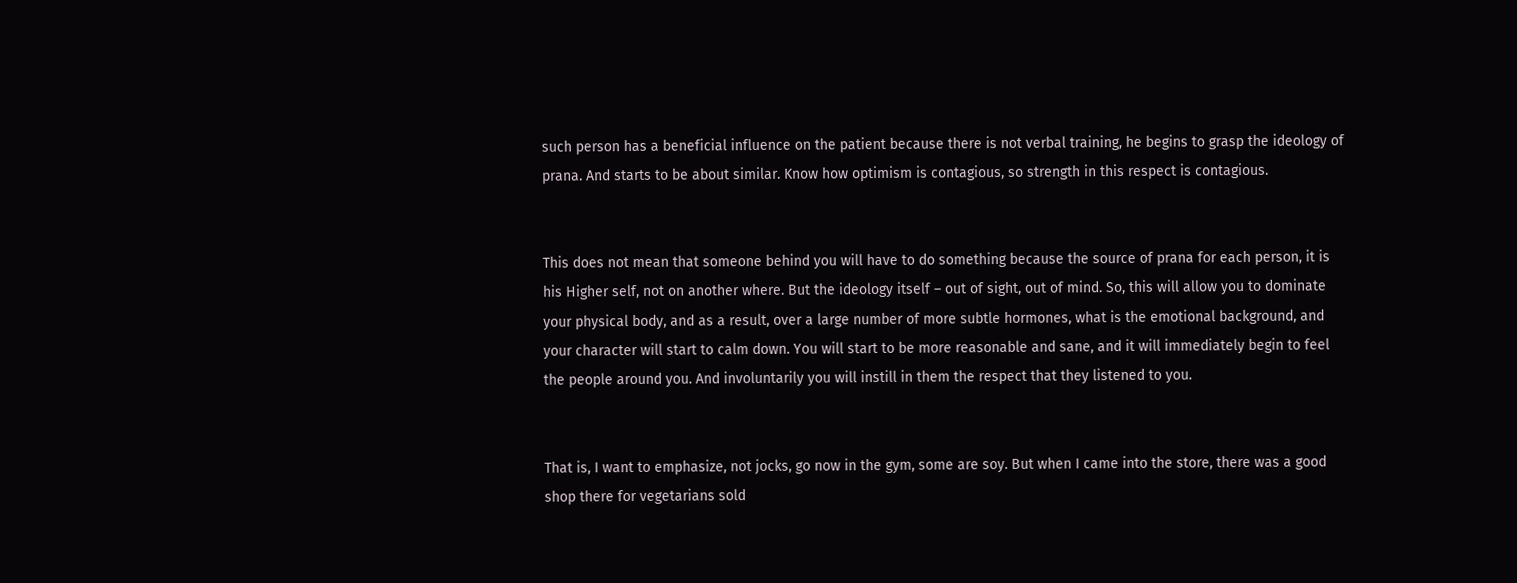such person has a beneficial influence on the patient because there is not verbal training, he begins to grasp the ideology of prana. And starts to be about similar. Know how optimism is contagious, so strength in this respect is contagious.


This does not mean that someone behind you will have to do something because the source of prana for each person, it is his Higher self, not on another where. But the ideology itself – out of sight, out of mind. So, this will allow you to dominate your physical body, and as a result, over a large number of more subtle hormones, what is the emotional background, and your character will start to calm down. You will start to be more reasonable and sane, and it will immediately begin to feel the people around you. And involuntarily you will instill in them the respect that they listened to you.


That is, I want to emphasize, not jocks, go now in the gym, some are soy. But when I came into the store, there was a good shop there for vegetarians sold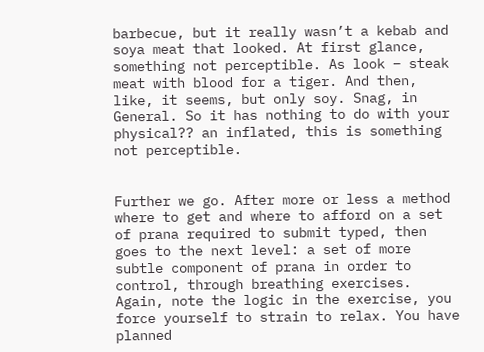barbecue, but it really wasn’t a kebab and soya meat that looked. At first glance, something not perceptible. As look – steak meat with blood for a tiger. And then, like, it seems, but only soy. Snag, in General. So it has nothing to do with your physical?? an inflated, this is something not perceptible.


Further we go. After more or less a method where to get and where to afford on a set of prana required to submit typed, then goes to the next level: a set of more subtle component of prana in order to control, through breathing exercises. Again, note the logic in the exercise, you force yourself to strain to relax. You have planned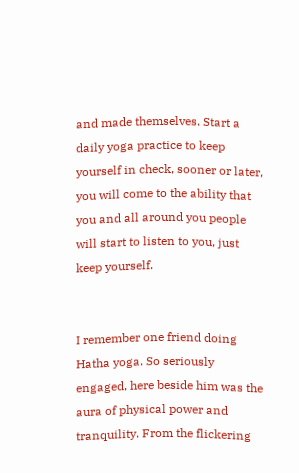and made themselves. Start a daily yoga practice to keep yourself in check, sooner or later, you will come to the ability that you and all around you people will start to listen to you, just keep yourself.


I remember one friend doing Hatha yoga. So seriously engaged, here beside him was the aura of physical power and tranquility. From the flickering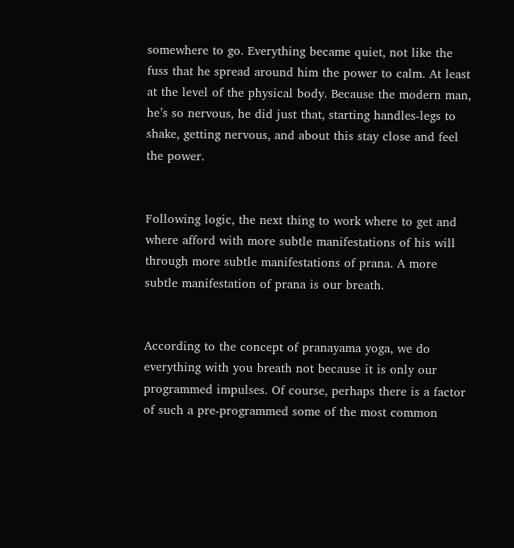somewhere to go. Everything became quiet, not like the fuss that he spread around him the power to calm. At least at the level of the physical body. Because the modern man, he’s so nervous, he did just that, starting handles-legs to shake, getting nervous, and about this stay close and feel the power.


Following logic, the next thing to work where to get and where afford with more subtle manifestations of his will through more subtle manifestations of prana. A more subtle manifestation of prana is our breath.


According to the concept of pranayama yoga, we do everything with you breath not because it is only our programmed impulses. Of course, perhaps there is a factor of such a pre-programmed some of the most common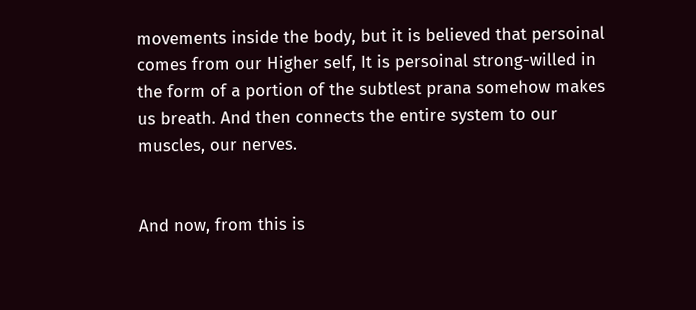movements inside the body, but it is believed that persoinal comes from our Higher self, It is persoinal strong-willed in the form of a portion of the subtlest prana somehow makes us breath. And then connects the entire system to our muscles, our nerves.


And now, from this is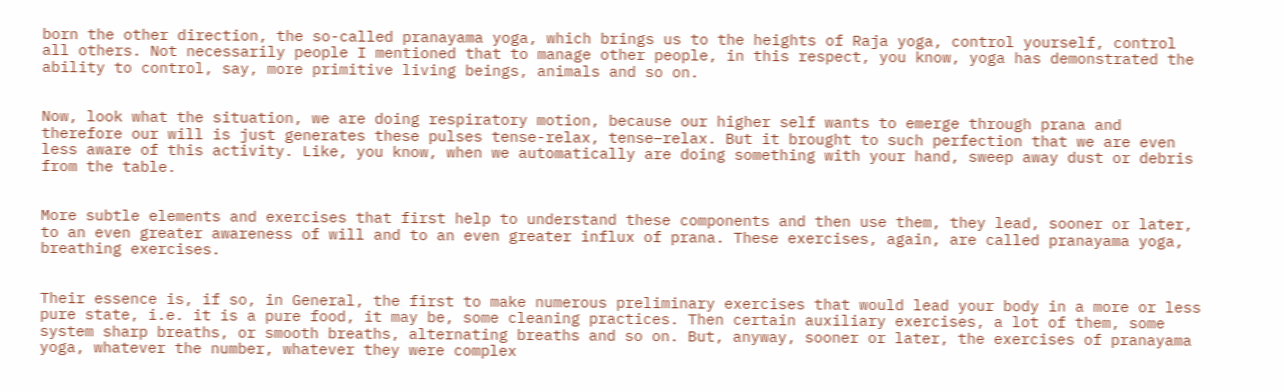born the other direction, the so-called pranayama yoga, which brings us to the heights of Raja yoga, control yourself, control all others. Not necessarily people I mentioned that to manage other people, in this respect, you know, yoga has demonstrated the ability to control, say, more primitive living beings, animals and so on.


Now, look what the situation, we are doing respiratory motion, because our higher self wants to emerge through prana and therefore our will is just generates these pulses tense-relax, tense–relax. But it brought to such perfection that we are even less aware of this activity. Like, you know, when we automatically are doing something with your hand, sweep away dust or debris from the table.


More subtle elements and exercises that first help to understand these components and then use them, they lead, sooner or later, to an even greater awareness of will and to an even greater influx of prana. These exercises, again, are called pranayama yoga, breathing exercises.


Their essence is, if so, in General, the first to make numerous preliminary exercises that would lead your body in a more or less pure state, i.e. it is a pure food, it may be, some cleaning practices. Then certain auxiliary exercises, a lot of them, some system sharp breaths, or smooth breaths, alternating breaths and so on. But, anyway, sooner or later, the exercises of pranayama yoga, whatever the number, whatever they were complex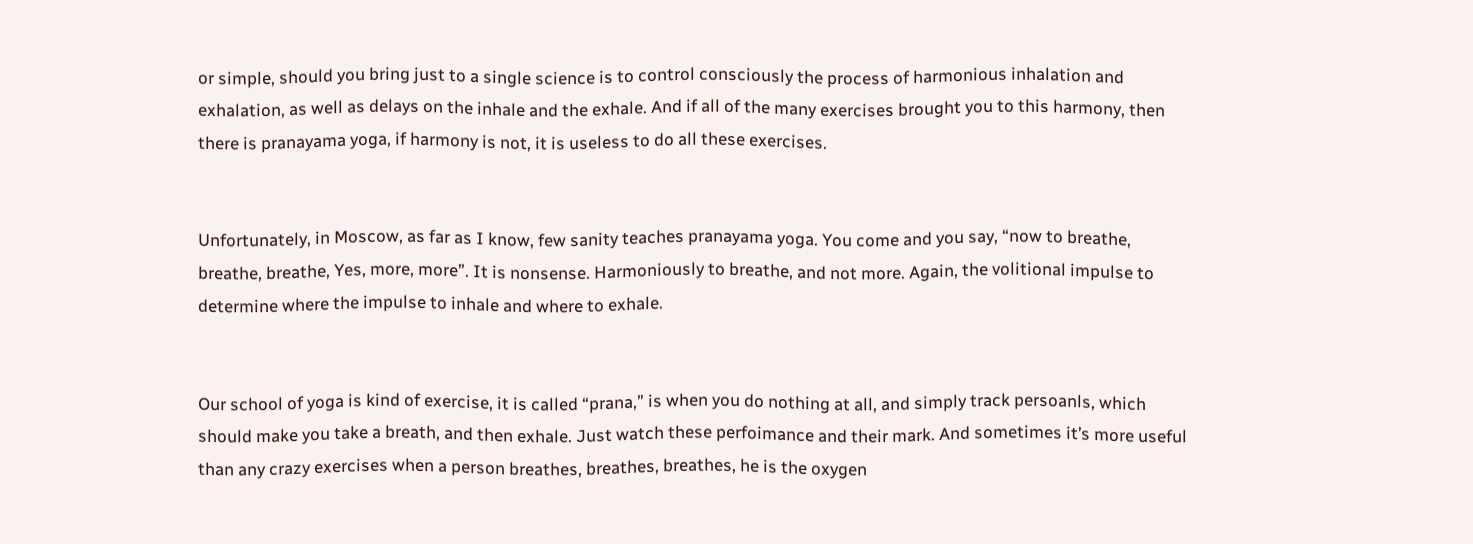or simple, should you bring just to a single science is to control consciously the process of harmonious inhalation and exhalation, as well as delays on the inhale and the exhale. And if all of the many exercises brought you to this harmony, then there is pranayama yoga, if harmony is not, it is useless to do all these exercises.


Unfortunately, in Moscow, as far as I know, few sanity teaches pranayama yoga. You come and you say, “now to breathe, breathe, breathe, Yes, more, more”. It is nonsense. Harmoniously to breathe, and not more. Again, the volitional impulse to determine where the impulse to inhale and where to exhale.


Our school of yoga is kind of exercise, it is called “prana,” is when you do nothing at all, and simply track persoanls, which should make you take a breath, and then exhale. Just watch these perfoimance and their mark. And sometimes it’s more useful than any crazy exercises when a person breathes, breathes, breathes, he is the oxygen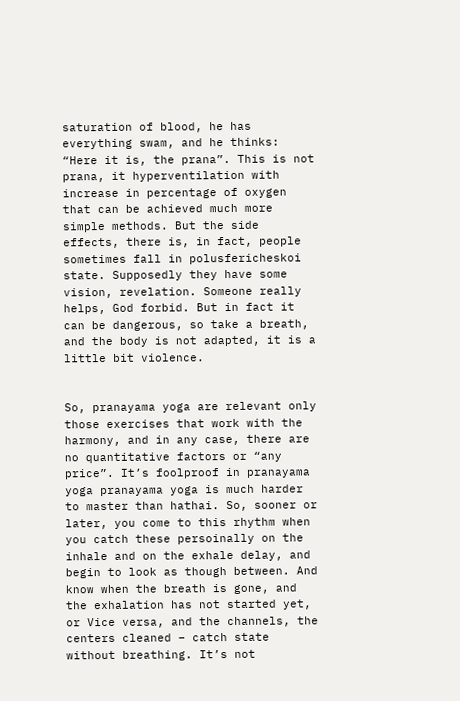saturation of blood, he has everything swam, and he thinks: “Here it is, the prana”. This is not prana, it hyperventilation with increase in percentage of oxygen that can be achieved much more simple methods. But the side effects, there is, in fact, people sometimes fall in polusfericheskoi state. Supposedly they have some vision, revelation. Someone really helps, God forbid. But in fact it can be dangerous, so take a breath, and the body is not adapted, it is a little bit violence.


So, pranayama yoga are relevant only those exercises that work with the harmony, and in any case, there are no quantitative factors or “any price”. It’s foolproof in pranayama yoga pranayama yoga is much harder to master than hathai. So, sooner or later, you come to this rhythm when you catch these persoinally on the inhale and on the exhale delay, and begin to look as though between. And know when the breath is gone, and the exhalation has not started yet, or Vice versa, and the channels, the centers cleaned – catch state without breathing. It’s not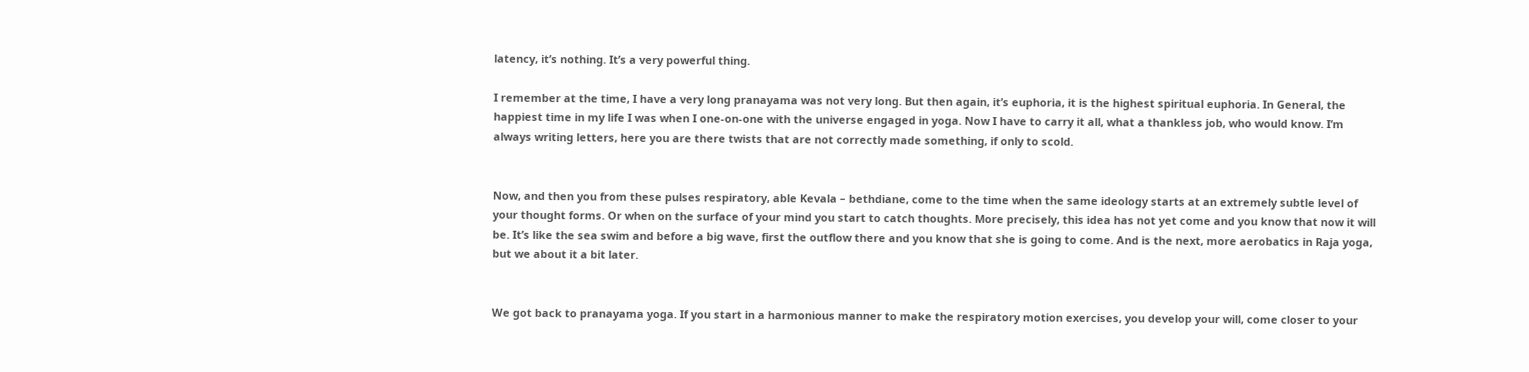latency, it’s nothing. It’s a very powerful thing.

I remember at the time, I have a very long pranayama was not very long. But then again, it’s euphoria, it is the highest spiritual euphoria. In General, the happiest time in my life I was when I one-on-one with the universe engaged in yoga. Now I have to carry it all, what a thankless job, who would know. I’m always writing letters, here you are there twists that are not correctly made something, if only to scold.


Now, and then you from these pulses respiratory, able Kevala – bethdiane, come to the time when the same ideology starts at an extremely subtle level of your thought forms. Or when on the surface of your mind you start to catch thoughts. More precisely, this idea has not yet come and you know that now it will be. It’s like the sea swim and before a big wave, first the outflow there and you know that she is going to come. And is the next, more aerobatics in Raja yoga, but we about it a bit later.


We got back to pranayama yoga. If you start in a harmonious manner to make the respiratory motion exercises, you develop your will, come closer to your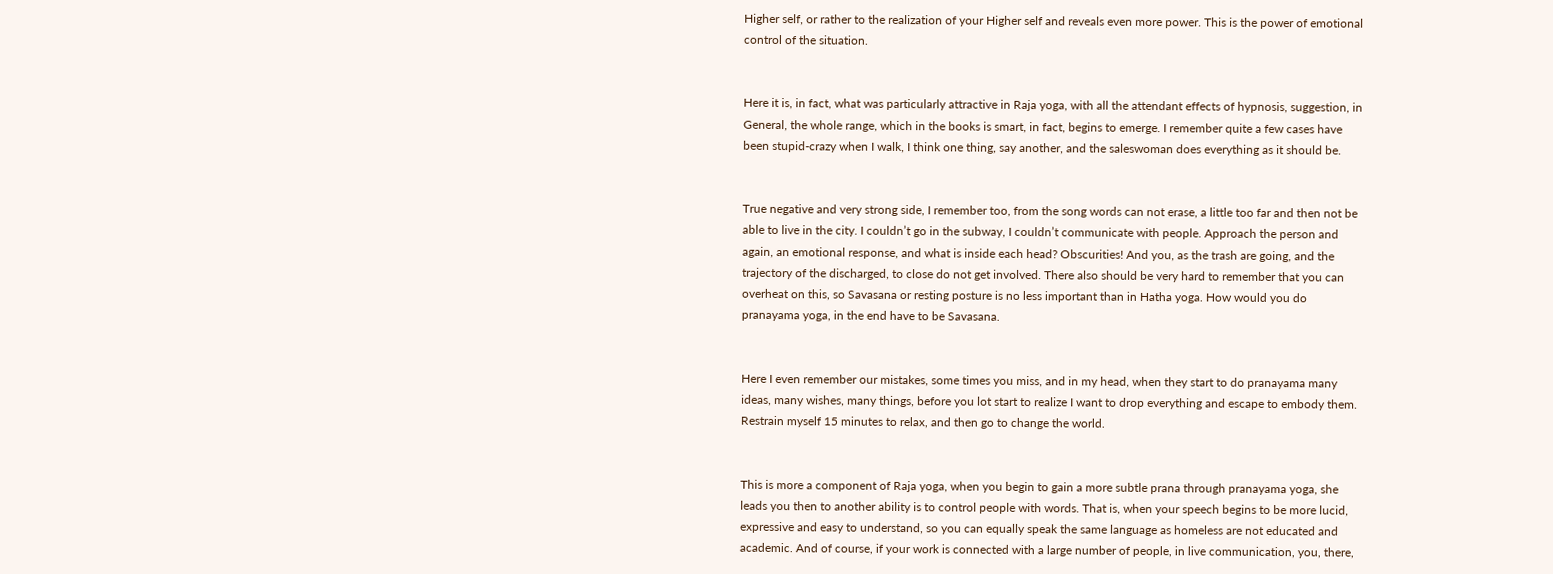Higher self, or rather to the realization of your Higher self and reveals even more power. This is the power of emotional control of the situation.


Here it is, in fact, what was particularly attractive in Raja yoga, with all the attendant effects of hypnosis, suggestion, in General, the whole range, which in the books is smart, in fact, begins to emerge. I remember quite a few cases have been stupid-crazy when I walk, I think one thing, say another, and the saleswoman does everything as it should be.


True negative and very strong side, I remember too, from the song words can not erase, a little too far and then not be able to live in the city. I couldn’t go in the subway, I couldn’t communicate with people. Approach the person and again, an emotional response, and what is inside each head? Obscurities! And you, as the trash are going, and the trajectory of the discharged, to close do not get involved. There also should be very hard to remember that you can overheat on this, so Savasana or resting posture is no less important than in Hatha yoga. How would you do pranayama yoga, in the end have to be Savasana.


Here I even remember our mistakes, some times you miss, and in my head, when they start to do pranayama many ideas, many wishes, many things, before you lot start to realize I want to drop everything and escape to embody them. Restrain myself 15 minutes to relax, and then go to change the world.


This is more a component of Raja yoga, when you begin to gain a more subtle prana through pranayama yoga, she leads you then to another ability is to control people with words. That is, when your speech begins to be more lucid, expressive and easy to understand, so you can equally speak the same language as homeless are not educated and academic. And of course, if your work is connected with a large number of people, in live communication, you, there,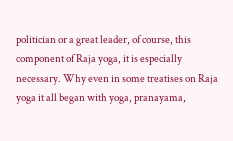politician or a great leader, of course, this component of Raja yoga, it is especially necessary. Why even in some treatises on Raja yoga it all began with yoga, pranayama,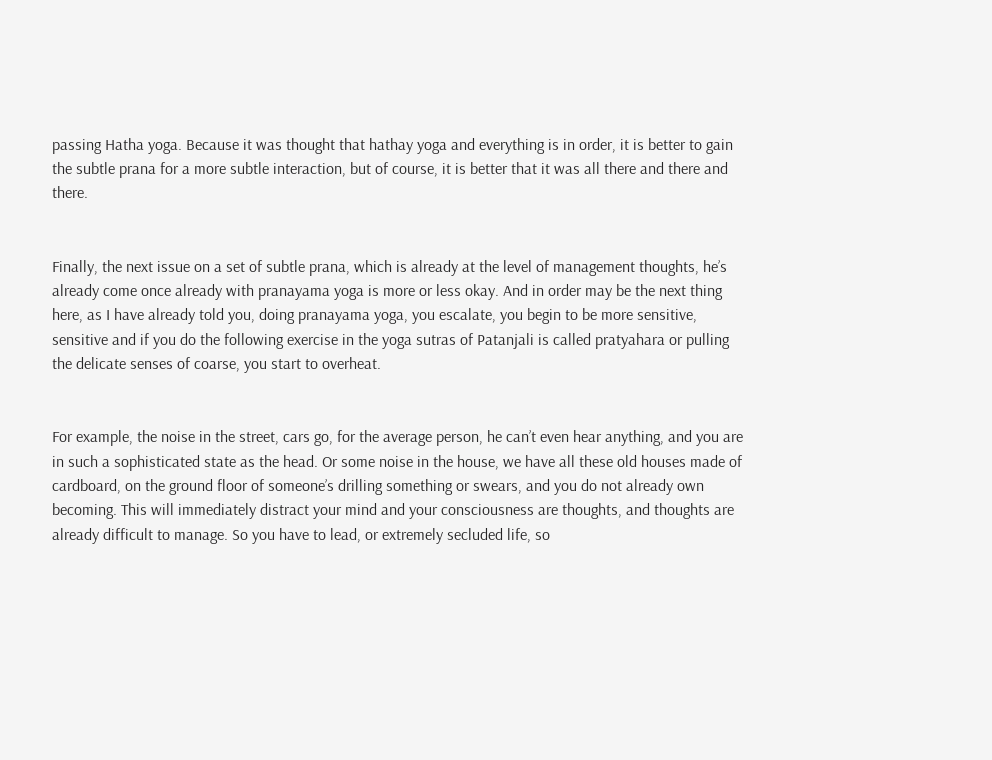passing Hatha yoga. Because it was thought that hathay yoga and everything is in order, it is better to gain the subtle prana for a more subtle interaction, but of course, it is better that it was all there and there and there.


Finally, the next issue on a set of subtle prana, which is already at the level of management thoughts, he’s already come once already with pranayama yoga is more or less okay. And in order may be the next thing here, as I have already told you, doing pranayama yoga, you escalate, you begin to be more sensitive, sensitive and if you do the following exercise in the yoga sutras of Patanjali is called pratyahara or pulling the delicate senses of coarse, you start to overheat.


For example, the noise in the street, cars go, for the average person, he can’t even hear anything, and you are in such a sophisticated state as the head. Or some noise in the house, we have all these old houses made of cardboard, on the ground floor of someone’s drilling something or swears, and you do not already own becoming. This will immediately distract your mind and your consciousness are thoughts, and thoughts are already difficult to manage. So you have to lead, or extremely secluded life, so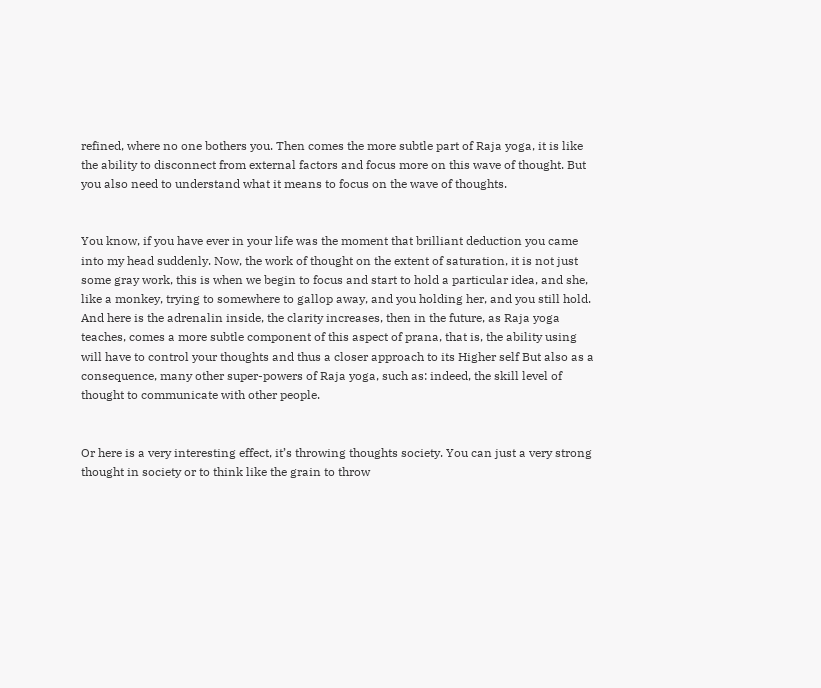refined, where no one bothers you. Then comes the more subtle part of Raja yoga, it is like the ability to disconnect from external factors and focus more on this wave of thought. But you also need to understand what it means to focus on the wave of thoughts.


You know, if you have ever in your life was the moment that brilliant deduction you came into my head suddenly. Now, the work of thought on the extent of saturation, it is not just some gray work, this is when we begin to focus and start to hold a particular idea, and she, like a monkey, trying to somewhere to gallop away, and you holding her, and you still hold. And here is the adrenalin inside, the clarity increases, then in the future, as Raja yoga teaches, comes a more subtle component of this aspect of prana, that is, the ability using will have to control your thoughts and thus a closer approach to its Higher self But also as a consequence, many other super-powers of Raja yoga, such as: indeed, the skill level of thought to communicate with other people.


Or here is a very interesting effect, it’s throwing thoughts society. You can just a very strong thought in society or to think like the grain to throw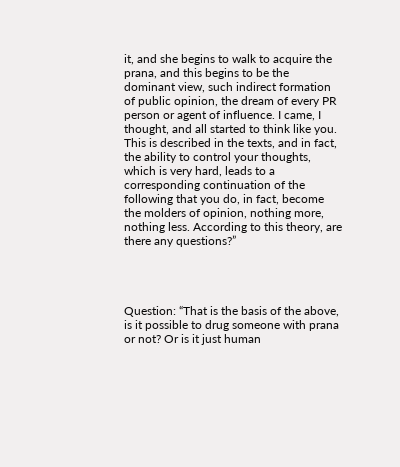it, and she begins to walk to acquire the prana, and this begins to be the dominant view, such indirect formation of public opinion, the dream of every PR person or agent of influence. I came, I thought, and all started to think like you. This is described in the texts, and in fact, the ability to control your thoughts, which is very hard, leads to a corresponding continuation of the following that you do, in fact, become the molders of opinion, nothing more, nothing less. According to this theory, are there any questions?”




Question: “That is the basis of the above, is it possible to drug someone with prana or not? Or is it just human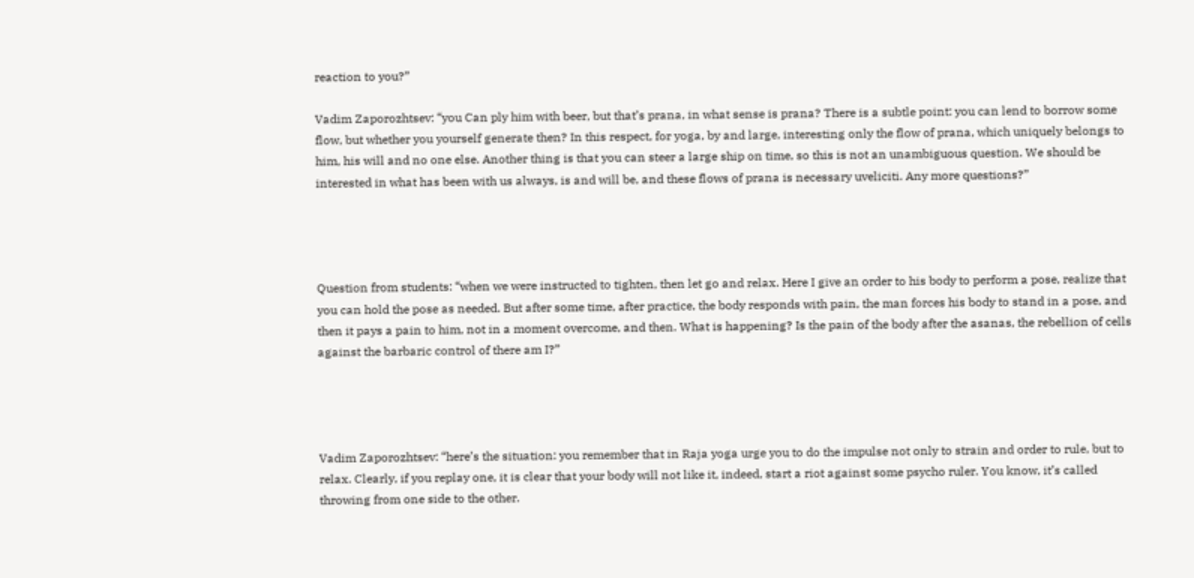reaction to you?”

Vadim Zaporozhtsev: “you Can ply him with beer, but that’s prana, in what sense is prana? There is a subtle point: you can lend to borrow some flow, but whether you yourself generate then? In this respect, for yoga, by and large, interesting only the flow of prana, which uniquely belongs to him, his will and no one else. Another thing is that you can steer a large ship on time, so this is not an unambiguous question. We should be interested in what has been with us always, is and will be, and these flows of prana is necessary uveliciti. Any more questions?”




Question from students: “when we were instructed to tighten, then let go and relax. Here I give an order to his body to perform a pose, realize that you can hold the pose as needed. But after some time, after practice, the body responds with pain, the man forces his body to stand in a pose, and then it pays a pain to him, not in a moment overcome, and then. What is happening? Is the pain of the body after the asanas, the rebellion of cells against the barbaric control of there am I?”




Vadim Zaporozhtsev: “here’s the situation: you remember that in Raja yoga urge you to do the impulse not only to strain and order to rule, but to relax. Clearly, if you replay one, it is clear that your body will not like it, indeed, start a riot against some psycho ruler. You know, it’s called throwing from one side to the other.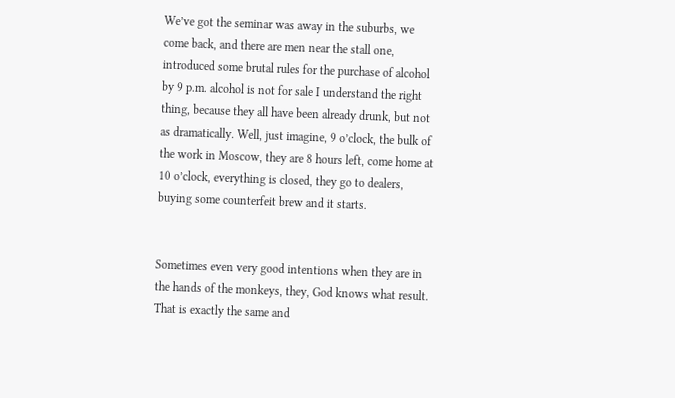We’ve got the seminar was away in the suburbs, we come back, and there are men near the stall one, introduced some brutal rules for the purchase of alcohol by 9 p.m. alcohol is not for sale I understand the right thing, because they all have been already drunk, but not as dramatically. Well, just imagine, 9 o’clock, the bulk of the work in Moscow, they are 8 hours left, come home at 10 o’clock, everything is closed, they go to dealers, buying some counterfeit brew and it starts.


Sometimes even very good intentions when they are in the hands of the monkeys, they, God knows what result. That is exactly the same and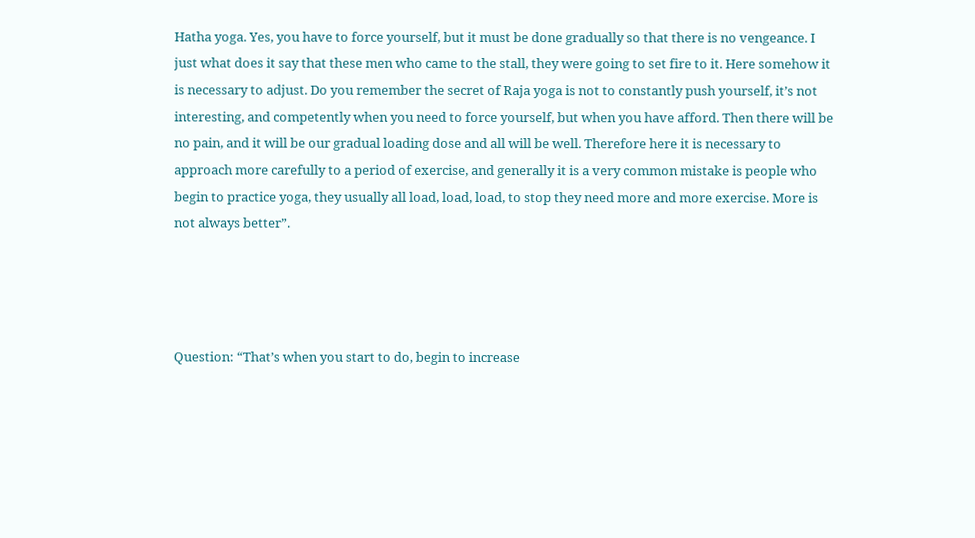Hatha yoga. Yes, you have to force yourself, but it must be done gradually so that there is no vengeance. I just what does it say that these men who came to the stall, they were going to set fire to it. Here somehow it is necessary to adjust. Do you remember the secret of Raja yoga is not to constantly push yourself, it’s not interesting, and competently when you need to force yourself, but when you have afford. Then there will be no pain, and it will be our gradual loading dose and all will be well. Therefore here it is necessary to approach more carefully to a period of exercise, and generally it is a very common mistake is people who begin to practice yoga, they usually all load, load, load, to stop they need more and more exercise. More is not always better”.




Question: “That’s when you start to do, begin to increase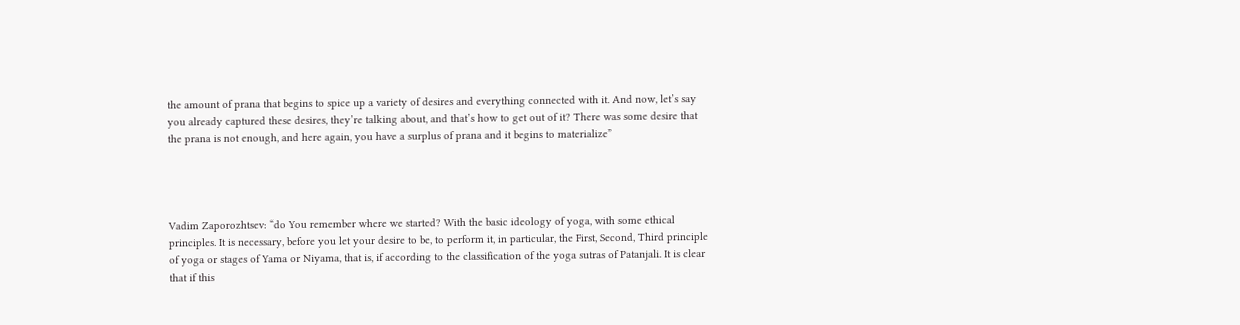the amount of prana that begins to spice up a variety of desires and everything connected with it. And now, let’s say you already captured these desires, they’re talking about, and that’s how to get out of it? There was some desire that the prana is not enough, and here again, you have a surplus of prana and it begins to materialize”




Vadim Zaporozhtsev: “do You remember where we started? With the basic ideology of yoga, with some ethical principles. It is necessary, before you let your desire to be, to perform it, in particular, the First, Second, Third principle of yoga or stages of Yama or Niyama, that is, if according to the classification of the yoga sutras of Patanjali. It is clear that if this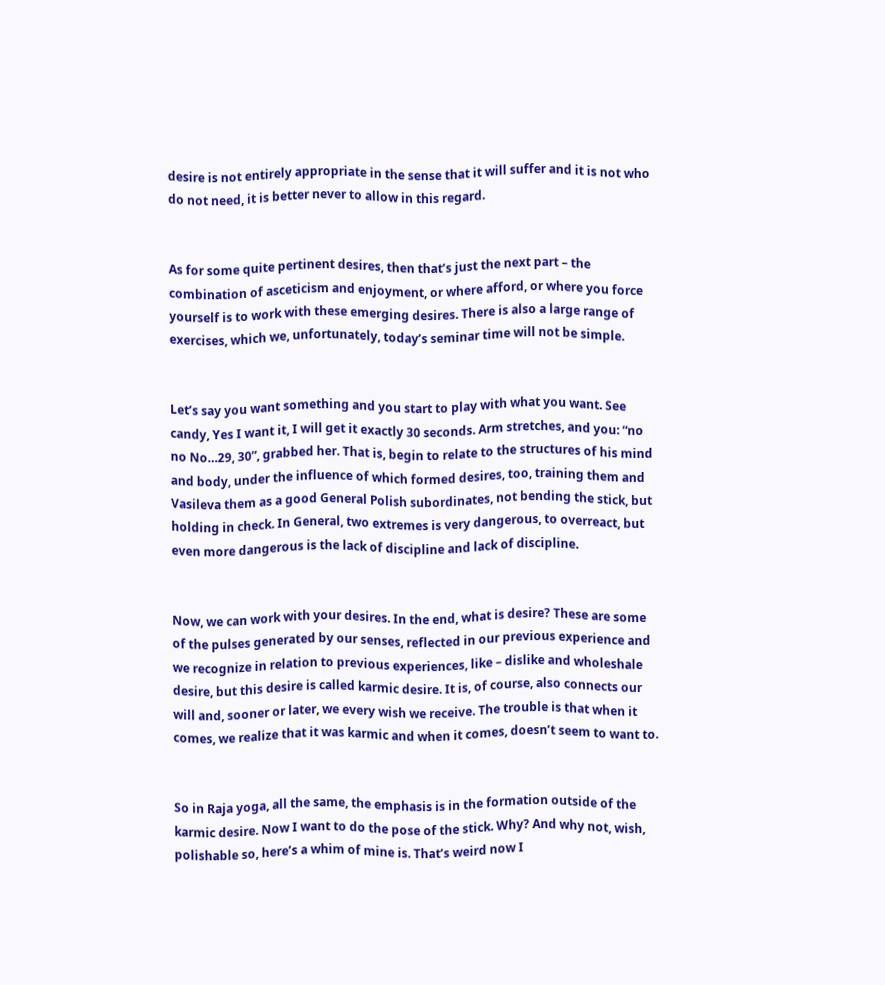desire is not entirely appropriate in the sense that it will suffer and it is not who do not need, it is better never to allow in this regard.


As for some quite pertinent desires, then that’s just the next part – the combination of asceticism and enjoyment, or where afford, or where you force yourself is to work with these emerging desires. There is also a large range of exercises, which we, unfortunately, today’s seminar time will not be simple.


Let’s say you want something and you start to play with what you want. See candy, Yes I want it, I will get it exactly 30 seconds. Arm stretches, and you: “no no No…29, 30”, grabbed her. That is, begin to relate to the structures of his mind and body, under the influence of which formed desires, too, training them and Vasileva them as a good General Polish subordinates, not bending the stick, but holding in check. In General, two extremes is very dangerous, to overreact, but even more dangerous is the lack of discipline and lack of discipline.


Now, we can work with your desires. In the end, what is desire? These are some of the pulses generated by our senses, reflected in our previous experience and we recognize in relation to previous experiences, like – dislike and wholeshale desire, but this desire is called karmic desire. It is, of course, also connects our will and, sooner or later, we every wish we receive. The trouble is that when it comes, we realize that it was karmic and when it comes, doesn’t seem to want to.


So in Raja yoga, all the same, the emphasis is in the formation outside of the karmic desire. Now I want to do the pose of the stick. Why? And why not, wish, polishable so, here’s a whim of mine is. That’s weird now I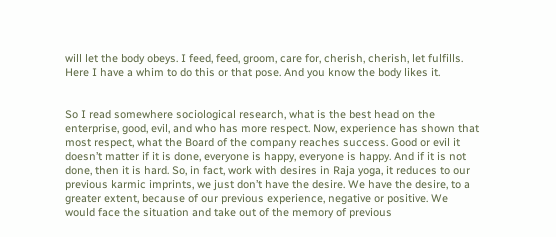will let the body obeys. I feed, feed, groom, care for, cherish, cherish, let fulfills. Here I have a whim to do this or that pose. And you know the body likes it.


So I read somewhere sociological research, what is the best head on the enterprise, good, evil, and who has more respect. Now, experience has shown that most respect, what the Board of the company reaches success. Good or evil it doesn’t matter if it is done, everyone is happy, everyone is happy. And if it is not done, then it is hard. So, in fact, work with desires in Raja yoga, it reduces to our previous karmic imprints, we just don’t have the desire. We have the desire, to a greater extent, because of our previous experience, negative or positive. We would face the situation and take out of the memory of previous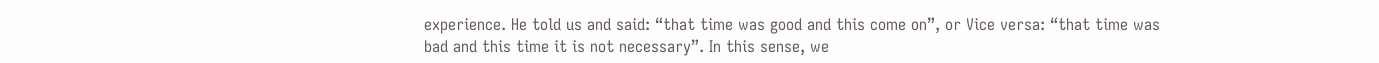experience. He told us and said: “that time was good and this come on”, or Vice versa: “that time was bad and this time it is not necessary”. In this sense, we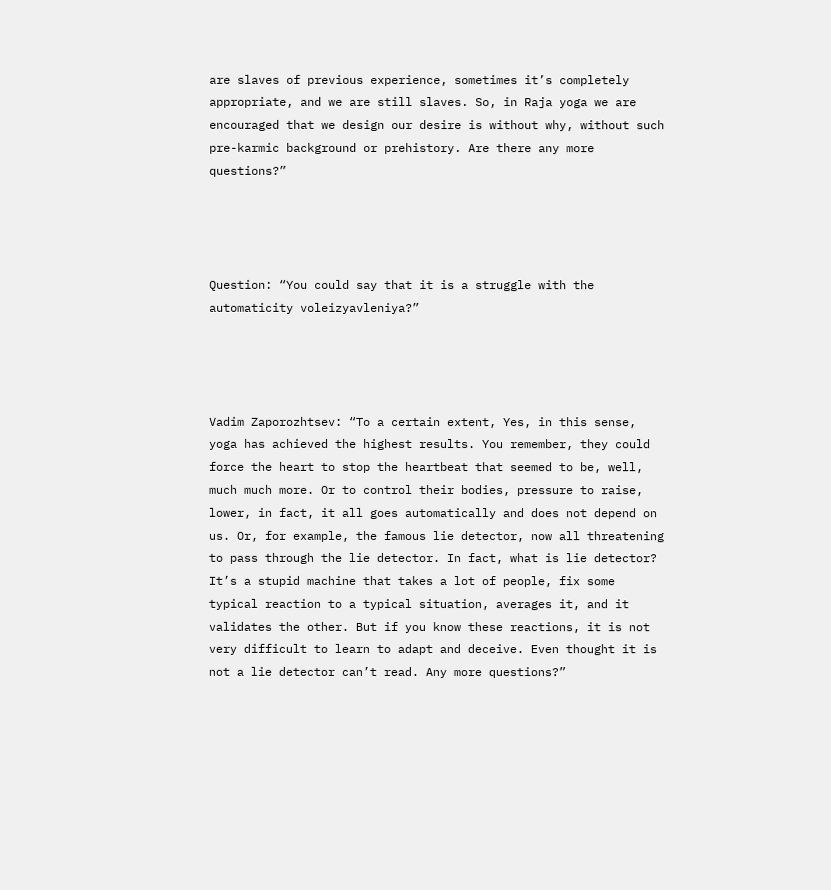are slaves of previous experience, sometimes it’s completely appropriate, and we are still slaves. So, in Raja yoga we are encouraged that we design our desire is without why, without such pre-karmic background or prehistory. Are there any more questions?”




Question: “You could say that it is a struggle with the automaticity voleizyavleniya?”




Vadim Zaporozhtsev: “To a certain extent, Yes, in this sense, yoga has achieved the highest results. You remember, they could force the heart to stop the heartbeat that seemed to be, well, much much more. Or to control their bodies, pressure to raise, lower, in fact, it all goes automatically and does not depend on us. Or, for example, the famous lie detector, now all threatening to pass through the lie detector. In fact, what is lie detector? It’s a stupid machine that takes a lot of people, fix some typical reaction to a typical situation, averages it, and it validates the other. But if you know these reactions, it is not very difficult to learn to adapt and deceive. Even thought it is not a lie detector can’t read. Any more questions?”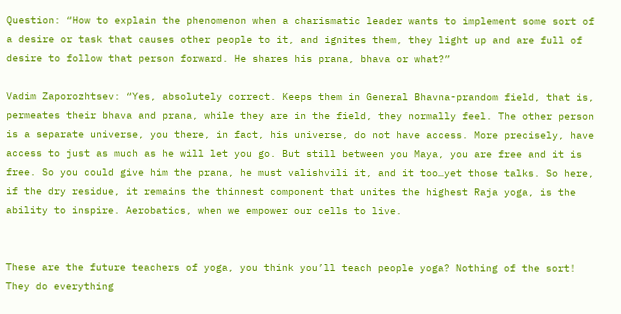Question: “How to explain the phenomenon when a charismatic leader wants to implement some sort of a desire or task that causes other people to it, and ignites them, they light up and are full of desire to follow that person forward. He shares his prana, bhava or what?”

Vadim Zaporozhtsev: “Yes, absolutely correct. Keeps them in General Bhavna-prandom field, that is, permeates their bhava and prana, while they are in the field, they normally feel. The other person is a separate universe, you there, in fact, his universe, do not have access. More precisely, have access to just as much as he will let you go. But still between you Maya, you are free and it is free. So you could give him the prana, he must valishvili it, and it too…yet those talks. So here, if the dry residue, it remains the thinnest component that unites the highest Raja yoga, is the ability to inspire. Aerobatics, when we empower our cells to live.


These are the future teachers of yoga, you think you’ll teach people yoga? Nothing of the sort! They do everything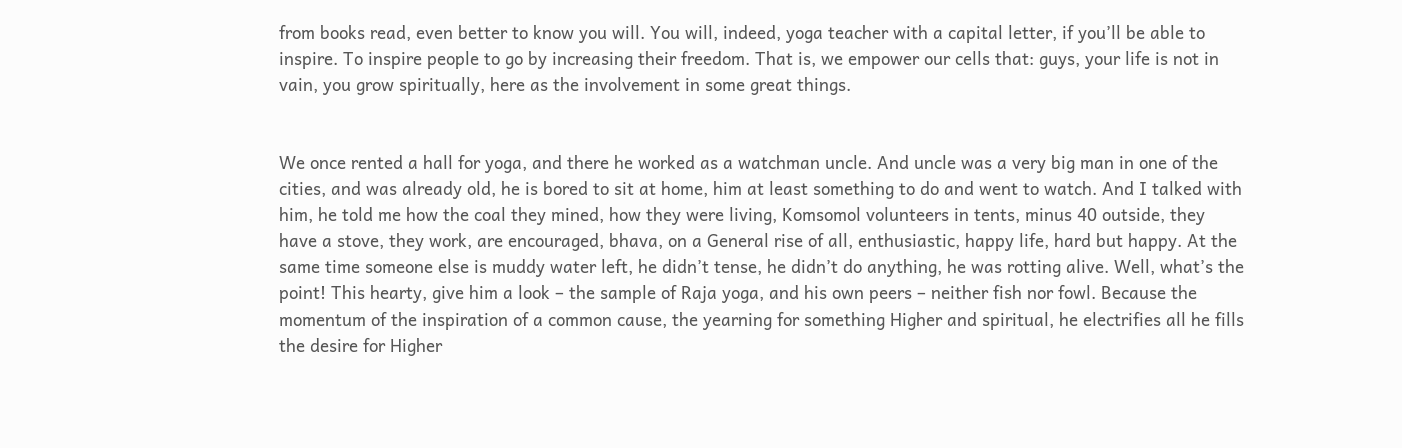from books read, even better to know you will. You will, indeed, yoga teacher with a capital letter, if you’ll be able to inspire. To inspire people to go by increasing their freedom. That is, we empower our cells that: guys, your life is not in vain, you grow spiritually, here as the involvement in some great things.


We once rented a hall for yoga, and there he worked as a watchman uncle. And uncle was a very big man in one of the cities, and was already old, he is bored to sit at home, him at least something to do and went to watch. And I talked with him, he told me how the coal they mined, how they were living, Komsomol volunteers in tents, minus 40 outside, they have a stove, they work, are encouraged, bhava, on a General rise of all, enthusiastic, happy life, hard but happy. At the same time someone else is muddy water left, he didn’t tense, he didn’t do anything, he was rotting alive. Well, what’s the point! This hearty, give him a look – the sample of Raja yoga, and his own peers – neither fish nor fowl. Because the momentum of the inspiration of a common cause, the yearning for something Higher and spiritual, he electrifies all he fills the desire for Higher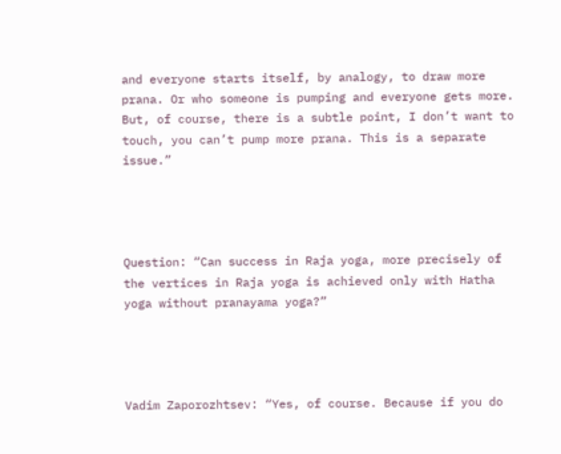and everyone starts itself, by analogy, to draw more prana. Or who someone is pumping and everyone gets more. But, of course, there is a subtle point, I don’t want to touch, you can’t pump more prana. This is a separate issue.”




Question: “Can success in Raja yoga, more precisely of the vertices in Raja yoga is achieved only with Hatha yoga without pranayama yoga?”




Vadim Zaporozhtsev: “Yes, of course. Because if you do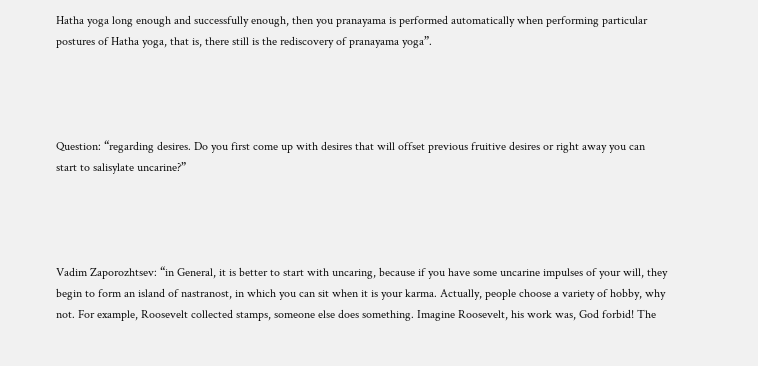Hatha yoga long enough and successfully enough, then you pranayama is performed automatically when performing particular postures of Hatha yoga, that is, there still is the rediscovery of pranayama yoga”.




Question: “regarding desires. Do you first come up with desires that will offset previous fruitive desires or right away you can start to salisylate uncarine?”




Vadim Zaporozhtsev: “in General, it is better to start with uncaring, because if you have some uncarine impulses of your will, they begin to form an island of nastranost, in which you can sit when it is your karma. Actually, people choose a variety of hobby, why not. For example, Roosevelt collected stamps, someone else does something. Imagine Roosevelt, his work was, God forbid! The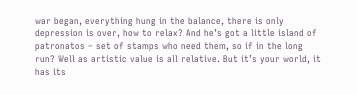war began, everything hung in the balance, there is only depression is over, how to relax? And he’s got a little island of patronatos – set of stamps who need them, so if in the long run? Well as artistic value is all relative. But it’s your world, it has its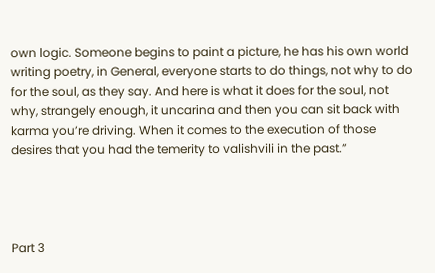own logic. Someone begins to paint a picture, he has his own world writing poetry, in General, everyone starts to do things, not why to do for the soul, as they say. And here is what it does for the soul, not why, strangely enough, it uncarina and then you can sit back with karma you’re driving. When it comes to the execution of those desires that you had the temerity to valishvili in the past.”




Part 3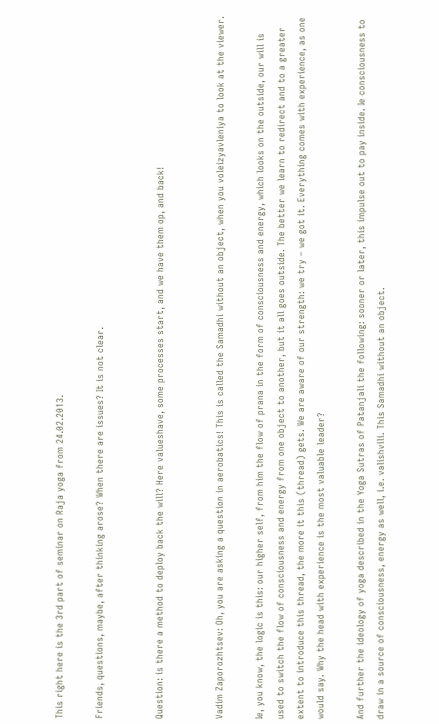This right here is the 3rd part of seminar on Raja yoga from 24.02.2013.

Friends, questions, maybe, after thinking arose? When there are issues? It is not clear.


Question: is there a method to deploy back the will? Here valueshave, some processes start, and we have them op, and back!


Vadim Zaporozhtsev: Oh, you are asking a question in aerobatics! This is called the Samadhi without an object, when you voleizyavleniya to look at the viewer.

Ie, you know, the logic is this: our higher self, from him the flow of prana in the form of consciousness and energy, which looks on the outside, our will is used to switch the flow of consciousness and energy from one object to another, but it all goes outside. The better we learn to redirect and to a greater extent to introduce this thread, the more it this (thread) gets. We are aware of our strength: we try – we got it. Everything comes with experience, as one would say. Why the head with experience is the most valuable leader?

And further the ideology of yoga described in the Yoga Sutras of Patanjali the following: sooner or later, this impulse out to pay inside. Ie consciousness to draw in a source of consciousness, energy as well, i.e. valishvili. This Samadhi without an object.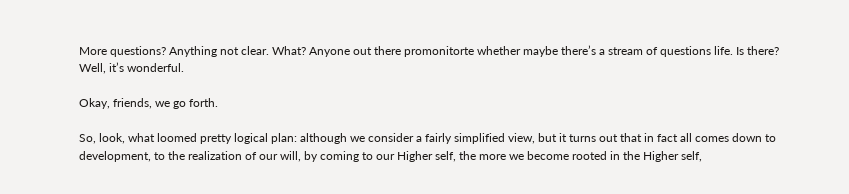More questions? Anything not clear. What? Anyone out there promonitorte whether maybe there’s a stream of questions life. Is there? Well, it’s wonderful.

Okay, friends, we go forth.

So, look, what loomed pretty logical plan: although we consider a fairly simplified view, but it turns out that in fact all comes down to development, to the realization of our will, by coming to our Higher self, the more we become rooted in the Higher self,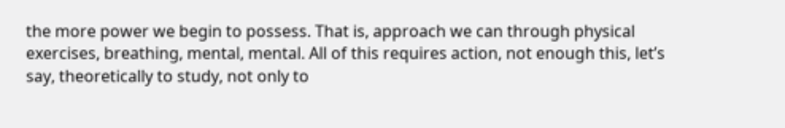the more power we begin to possess. That is, approach we can through physical exercises, breathing, mental, mental. All of this requires action, not enough this, let’s say, theoretically to study, not only to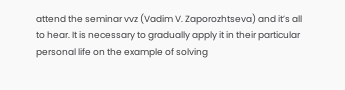attend the seminar vvz (Vadim V. Zaporozhtseva) and it’s all to hear. It is necessary to gradually apply it in their particular personal life on the example of solving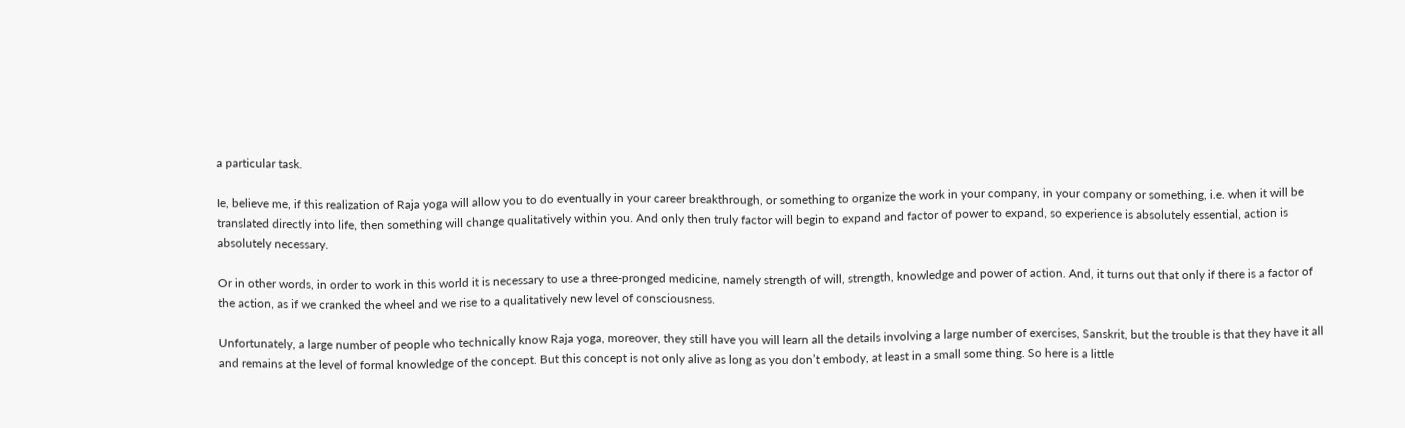a particular task.

Ie, believe me, if this realization of Raja yoga will allow you to do eventually in your career breakthrough, or something to organize the work in your company, in your company or something, i.e. when it will be translated directly into life, then something will change qualitatively within you. And only then truly factor will begin to expand and factor of power to expand, so experience is absolutely essential, action is absolutely necessary.

Or in other words, in order to work in this world it is necessary to use a three-pronged medicine, namely strength of will, strength, knowledge and power of action. And, it turns out that only if there is a factor of the action, as if we cranked the wheel and we rise to a qualitatively new level of consciousness.

Unfortunately, a large number of people who technically know Raja yoga, moreover, they still have you will learn all the details involving a large number of exercises, Sanskrit, but the trouble is that they have it all and remains at the level of formal knowledge of the concept. But this concept is not only alive as long as you don’t embody, at least in a small some thing. So here is a little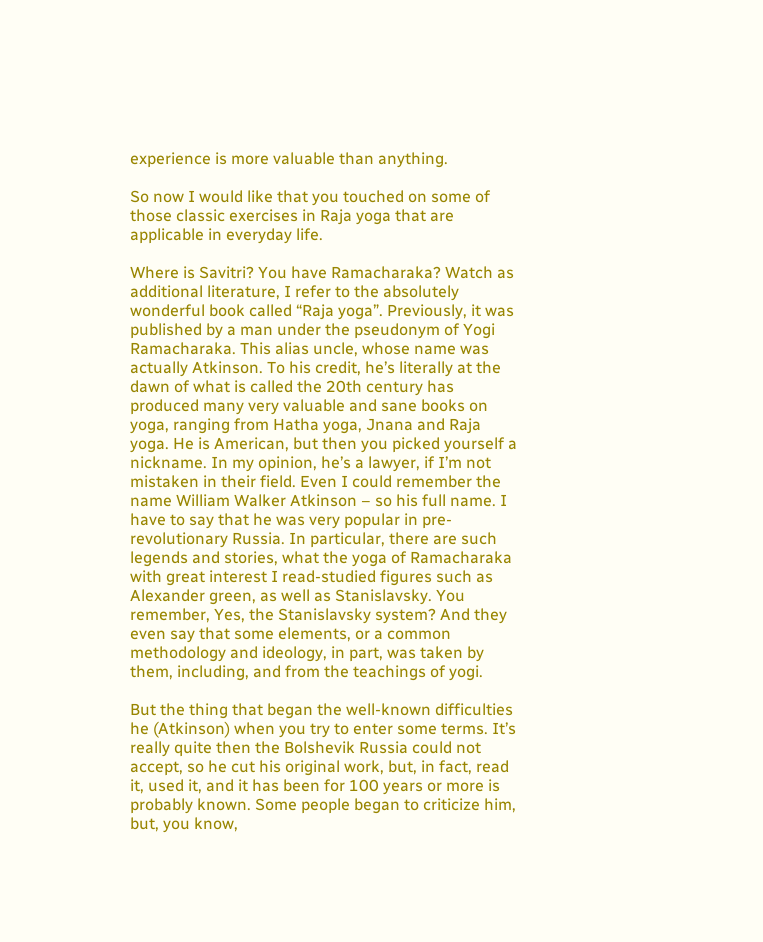experience is more valuable than anything.

So now I would like that you touched on some of those classic exercises in Raja yoga that are applicable in everyday life.

Where is Savitri? You have Ramacharaka? Watch as additional literature, I refer to the absolutely wonderful book called “Raja yoga”. Previously, it was published by a man under the pseudonym of Yogi Ramacharaka. This alias uncle, whose name was actually Atkinson. To his credit, he’s literally at the dawn of what is called the 20th century has produced many very valuable and sane books on yoga, ranging from Hatha yoga, Jnana and Raja yoga. He is American, but then you picked yourself a nickname. In my opinion, he’s a lawyer, if I’m not mistaken in their field. Even I could remember the name William Walker Atkinson – so his full name. I have to say that he was very popular in pre-revolutionary Russia. In particular, there are such legends and stories, what the yoga of Ramacharaka with great interest I read-studied figures such as Alexander green, as well as Stanislavsky. You remember, Yes, the Stanislavsky system? And they even say that some elements, or a common methodology and ideology, in part, was taken by them, including, and from the teachings of yogi.

But the thing that began the well-known difficulties he (Atkinson) when you try to enter some terms. It’s really quite then the Bolshevik Russia could not accept, so he cut his original work, but, in fact, read it, used it, and it has been for 100 years or more is probably known. Some people began to criticize him, but, you know,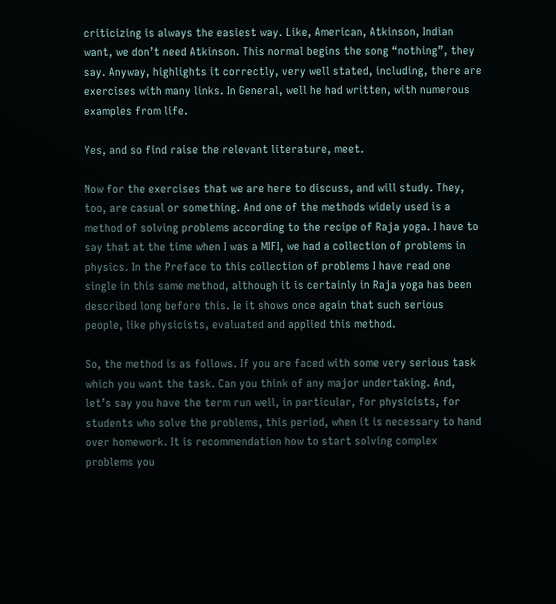criticizing is always the easiest way. Like, American, Atkinson, Indian want, we don’t need Atkinson. This normal begins the song “nothing”, they say. Anyway, highlights it correctly, very well stated, including, there are exercises with many links. In General, well he had written, with numerous examples from life.

Yes, and so find raise the relevant literature, meet.

Now for the exercises that we are here to discuss, and will study. They, too, are casual or something. And one of the methods widely used is a method of solving problems according to the recipe of Raja yoga. I have to say that at the time when I was a MIFI, we had a collection of problems in physics. In the Preface to this collection of problems I have read one single in this same method, although it is certainly in Raja yoga has been described long before this. Ie it shows once again that such serious people, like physicists, evaluated and applied this method.

So, the method is as follows. If you are faced with some very serious task which you want the task. Can you think of any major undertaking. And, let’s say you have the term run well, in particular, for physicists, for students who solve the problems, this period, when it is necessary to hand over homework. It is recommendation how to start solving complex problems you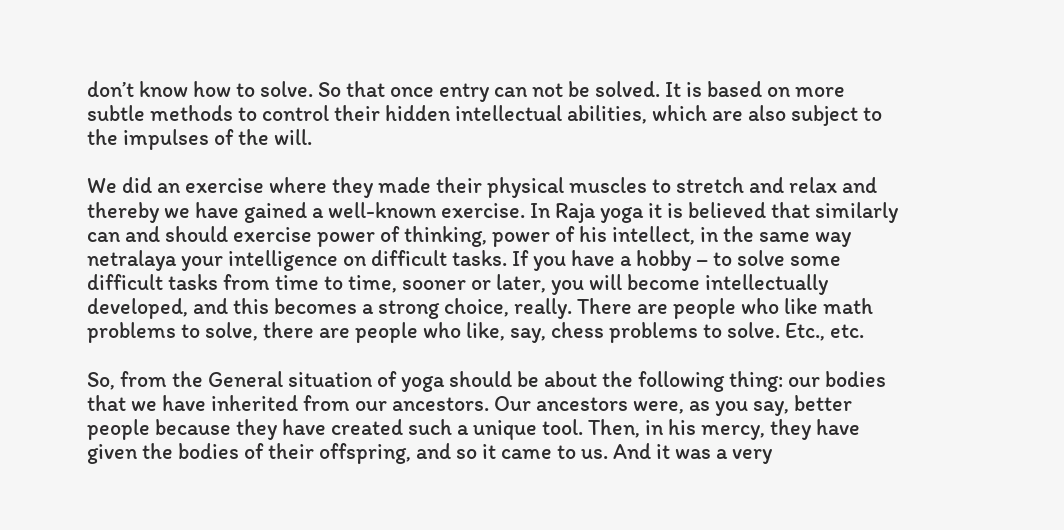don’t know how to solve. So that once entry can not be solved. It is based on more subtle methods to control their hidden intellectual abilities, which are also subject to the impulses of the will.

We did an exercise where they made their physical muscles to stretch and relax and thereby we have gained a well-known exercise. In Raja yoga it is believed that similarly can and should exercise power of thinking, power of his intellect, in the same way netralaya your intelligence on difficult tasks. If you have a hobby – to solve some difficult tasks from time to time, sooner or later, you will become intellectually developed, and this becomes a strong choice, really. There are people who like math problems to solve, there are people who like, say, chess problems to solve. Etc., etc.

So, from the General situation of yoga should be about the following thing: our bodies that we have inherited from our ancestors. Our ancestors were, as you say, better people because they have created such a unique tool. Then, in his mercy, they have given the bodies of their offspring, and so it came to us. And it was a very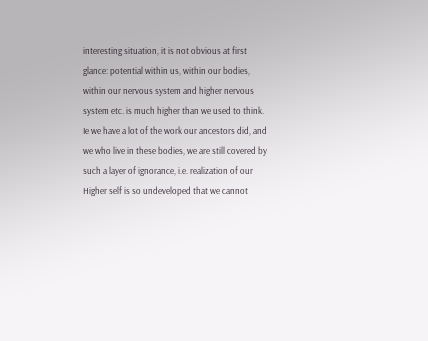interesting situation, it is not obvious at first glance: potential within us, within our bodies, within our nervous system and higher nervous system etc. is much higher than we used to think. Ie we have a lot of the work our ancestors did, and we who live in these bodies, we are still covered by such a layer of ignorance, i.e. realization of our Higher self is so undeveloped that we cannot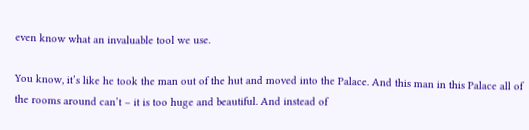even know what an invaluable tool we use.

You know, it’s like he took the man out of the hut and moved into the Palace. And this man in this Palace all of the rooms around can’t – it is too huge and beautiful. And instead of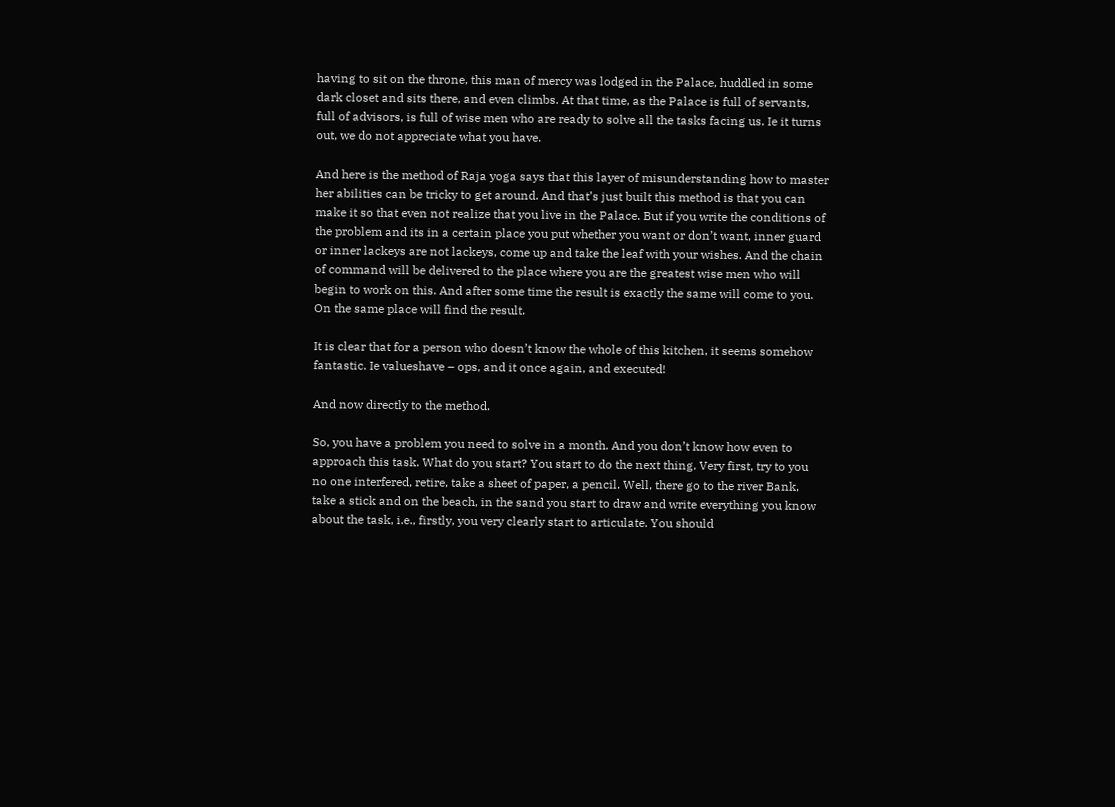having to sit on the throne, this man of mercy was lodged in the Palace, huddled in some dark closet and sits there, and even climbs. At that time, as the Palace is full of servants, full of advisors, is full of wise men who are ready to solve all the tasks facing us. Ie it turns out, we do not appreciate what you have.

And here is the method of Raja yoga says that this layer of misunderstanding how to master her abilities can be tricky to get around. And that’s just built this method is that you can make it so that even not realize that you live in the Palace. But if you write the conditions of the problem and its in a certain place you put whether you want or don’t want, inner guard or inner lackeys are not lackeys, come up and take the leaf with your wishes. And the chain of command will be delivered to the place where you are the greatest wise men who will begin to work on this. And after some time the result is exactly the same will come to you. On the same place will find the result.

It is clear that for a person who doesn’t know the whole of this kitchen, it seems somehow fantastic. Ie valueshave – ops, and it once again, and executed!

And now directly to the method.

So, you have a problem you need to solve in a month. And you don’t know how even to approach this task. What do you start? You start to do the next thing. Very first, try to you no one interfered, retire, take a sheet of paper, a pencil. Well, there go to the river Bank, take a stick and on the beach, in the sand you start to draw and write everything you know about the task, i.e., firstly, you very clearly start to articulate. You should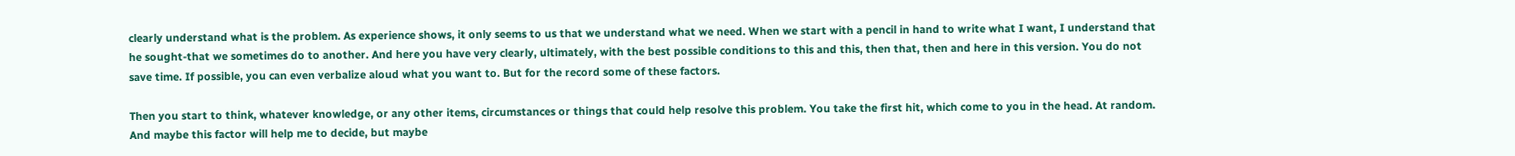clearly understand what is the problem. As experience shows, it only seems to us that we understand what we need. When we start with a pencil in hand to write what I want, I understand that he sought-that we sometimes do to another. And here you have very clearly, ultimately, with the best possible conditions to this and this, then that, then and here in this version. You do not save time. If possible, you can even verbalize aloud what you want to. But for the record some of these factors.

Then you start to think, whatever knowledge, or any other items, circumstances or things that could help resolve this problem. You take the first hit, which come to you in the head. At random. And maybe this factor will help me to decide, but maybe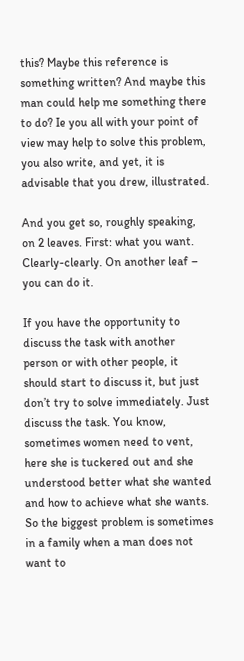this? Maybe this reference is something written? And maybe this man could help me something there to do? Ie you all with your point of view may help to solve this problem, you also write, and yet, it is advisable that you drew, illustrated.

And you get so, roughly speaking, on 2 leaves. First: what you want. Clearly-clearly. On another leaf – you can do it.

If you have the opportunity to discuss the task with another person or with other people, it should start to discuss it, but just don’t try to solve immediately. Just discuss the task. You know, sometimes women need to vent, here she is tuckered out and she understood better what she wanted and how to achieve what she wants. So the biggest problem is sometimes in a family when a man does not want to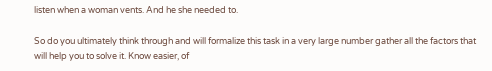listen when a woman vents. And he she needed to.

So do you ultimately think through and will formalize this task in a very large number gather all the factors that will help you to solve it. Know easier, of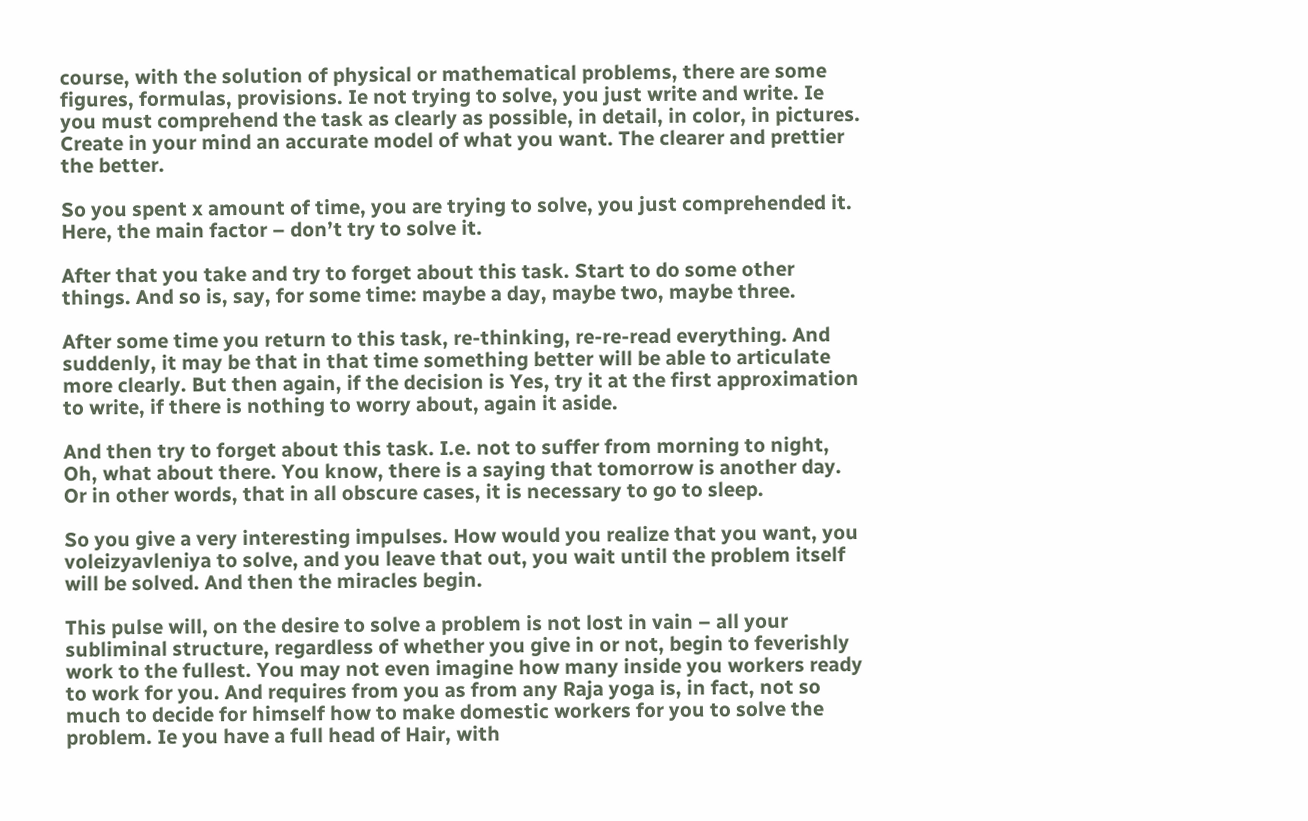course, with the solution of physical or mathematical problems, there are some figures, formulas, provisions. Ie not trying to solve, you just write and write. Ie you must comprehend the task as clearly as possible, in detail, in color, in pictures. Create in your mind an accurate model of what you want. The clearer and prettier the better.

So you spent x amount of time, you are trying to solve, you just comprehended it. Here, the main factor – don’t try to solve it.

After that you take and try to forget about this task. Start to do some other things. And so is, say, for some time: maybe a day, maybe two, maybe three.

After some time you return to this task, re-thinking, re-re-read everything. And suddenly, it may be that in that time something better will be able to articulate more clearly. But then again, if the decision is Yes, try it at the first approximation to write, if there is nothing to worry about, again it aside.

And then try to forget about this task. I.e. not to suffer from morning to night, Oh, what about there. You know, there is a saying that tomorrow is another day. Or in other words, that in all obscure cases, it is necessary to go to sleep.

So you give a very interesting impulses. How would you realize that you want, you voleizyavleniya to solve, and you leave that out, you wait until the problem itself will be solved. And then the miracles begin.

This pulse will, on the desire to solve a problem is not lost in vain – all your subliminal structure, regardless of whether you give in or not, begin to feverishly work to the fullest. You may not even imagine how many inside you workers ready to work for you. And requires from you as from any Raja yoga is, in fact, not so much to decide for himself how to make domestic workers for you to solve the problem. Ie you have a full head of Hair, with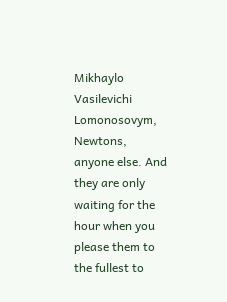Mikhaylo Vasilevichi Lomonosovym, Newtons, anyone else. And they are only waiting for the hour when you please them to the fullest to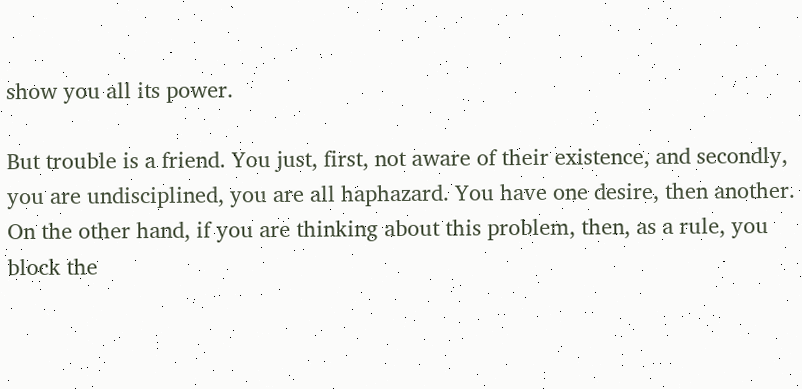show you all its power.

But trouble is a friend. You just, first, not aware of their existence, and secondly, you are undisciplined, you are all haphazard. You have one desire, then another. On the other hand, if you are thinking about this problem, then, as a rule, you block the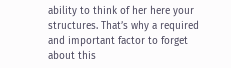ability to think of her here your structures. That’s why a required and important factor to forget about this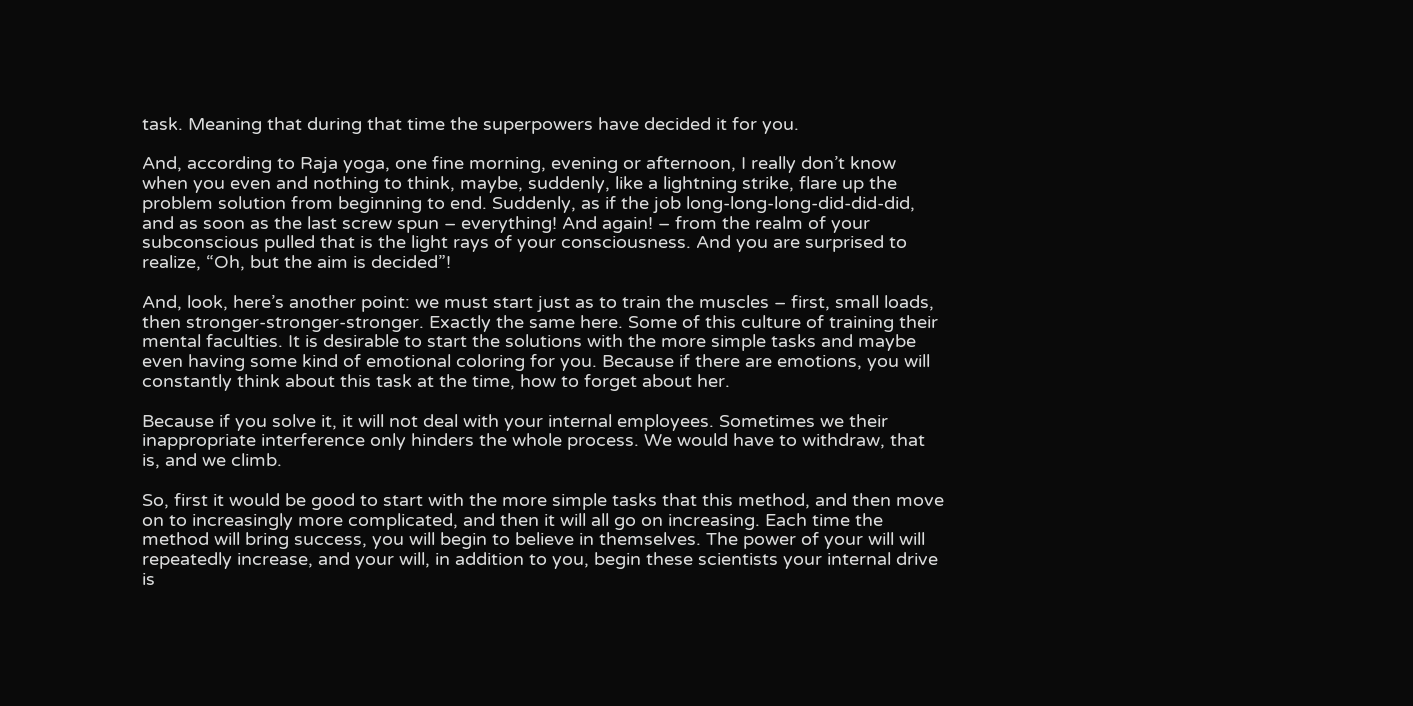task. Meaning that during that time the superpowers have decided it for you.

And, according to Raja yoga, one fine morning, evening or afternoon, I really don’t know when you even and nothing to think, maybe, suddenly, like a lightning strike, flare up the problem solution from beginning to end. Suddenly, as if the job long-long-long-did-did-did, and as soon as the last screw spun – everything! And again! – from the realm of your subconscious pulled that is the light rays of your consciousness. And you are surprised to realize, “Oh, but the aim is decided”!

And, look, here’s another point: we must start just as to train the muscles – first, small loads, then stronger-stronger-stronger. Exactly the same here. Some of this culture of training their mental faculties. It is desirable to start the solutions with the more simple tasks and maybe even having some kind of emotional coloring for you. Because if there are emotions, you will constantly think about this task at the time, how to forget about her.

Because if you solve it, it will not deal with your internal employees. Sometimes we their inappropriate interference only hinders the whole process. We would have to withdraw, that is, and we climb.

So, first it would be good to start with the more simple tasks that this method, and then move on to increasingly more complicated, and then it will all go on increasing. Each time the method will bring success, you will begin to believe in themselves. The power of your will will repeatedly increase, and your will, in addition to you, begin these scientists your internal drive is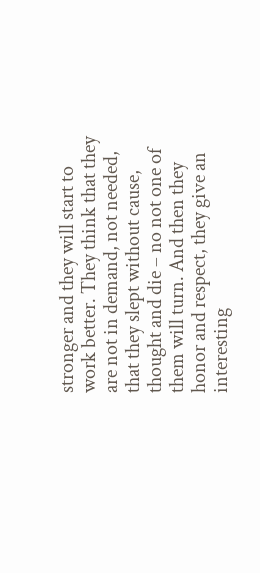stronger and they will start to work better. They think that they are not in demand, not needed, that they slept without cause, thought and die – no not one of them will turn. And then they honor and respect, they give an interesting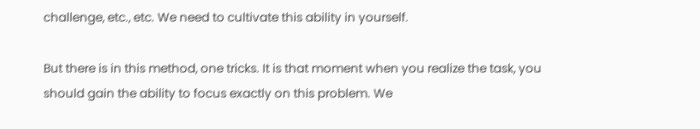challenge, etc., etc. We need to cultivate this ability in yourself.

But there is in this method, one tricks. It is that moment when you realize the task, you should gain the ability to focus exactly on this problem. We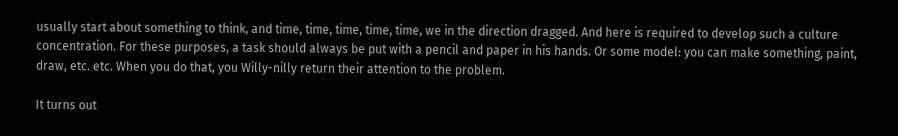usually start about something to think, and time, time, time, time, time, we in the direction dragged. And here is required to develop such a culture concentration. For these purposes, a task should always be put with a pencil and paper in his hands. Or some model: you can make something, paint, draw, etc. etc. When you do that, you Willy-nilly return their attention to the problem.

It turns out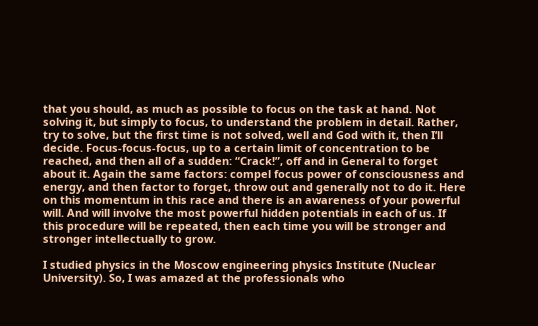that you should, as much as possible to focus on the task at hand. Not solving it, but simply to focus, to understand the problem in detail. Rather, try to solve, but the first time is not solved, well and God with it, then I’ll decide. Focus-focus-focus, up to a certain limit of concentration to be reached, and then all of a sudden: “Crack!”, off and in General to forget about it. Again the same factors: compel focus power of consciousness and energy, and then factor to forget, throw out and generally not to do it. Here on this momentum in this race and there is an awareness of your powerful will. And will involve the most powerful hidden potentials in each of us. If this procedure will be repeated, then each time you will be stronger and stronger intellectually to grow.

I studied physics in the Moscow engineering physics Institute (Nuclear University). So, I was amazed at the professionals who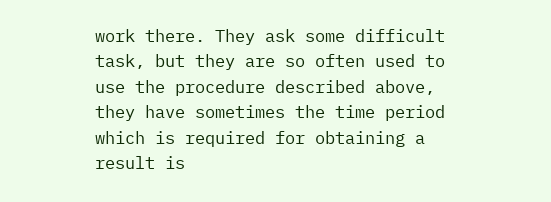work there. They ask some difficult task, but they are so often used to use the procedure described above, they have sometimes the time period which is required for obtaining a result is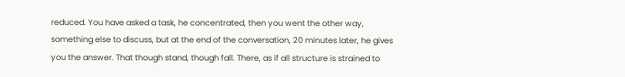reduced. You have asked a task, he concentrated, then you went the other way, something else to discuss, but at the end of the conversation, 20 minutes later, he gives you the answer. That though stand, though fall. There, as if all structure is strained to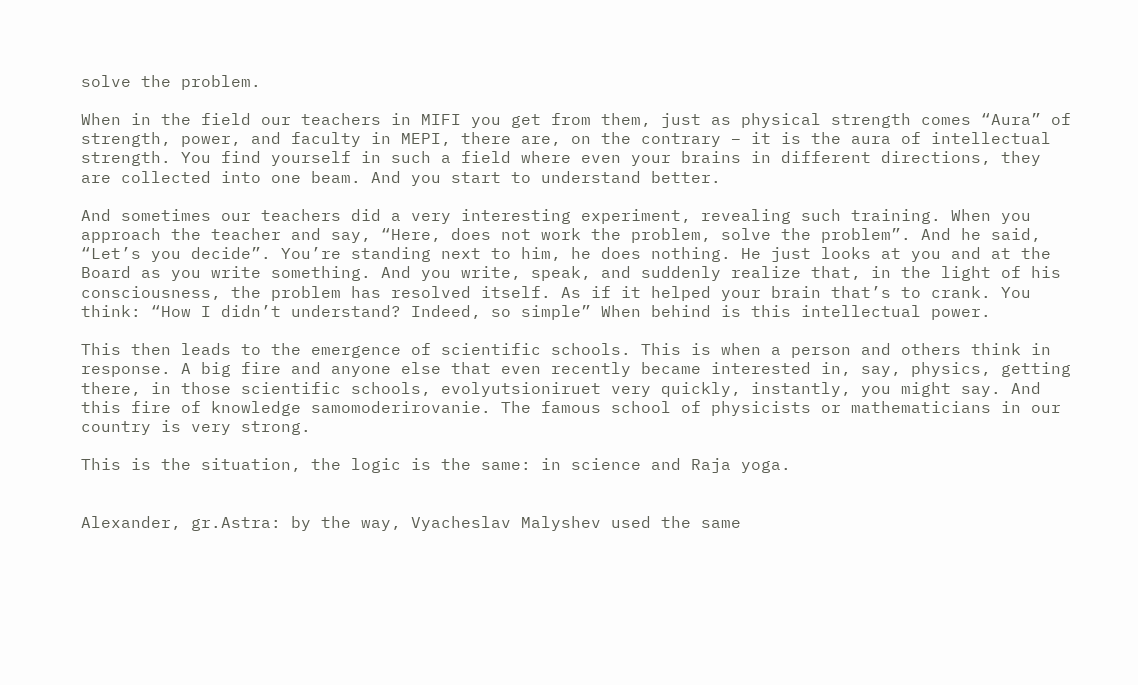solve the problem.

When in the field our teachers in MIFI you get from them, just as physical strength comes “Aura” of strength, power, and faculty in MEPI, there are, on the contrary – it is the aura of intellectual strength. You find yourself in such a field where even your brains in different directions, they are collected into one beam. And you start to understand better.

And sometimes our teachers did a very interesting experiment, revealing such training. When you approach the teacher and say, “Here, does not work the problem, solve the problem”. And he said, “Let’s you decide”. You’re standing next to him, he does nothing. He just looks at you and at the Board as you write something. And you write, speak, and suddenly realize that, in the light of his consciousness, the problem has resolved itself. As if it helped your brain that’s to crank. You think: “How I didn’t understand? Indeed, so simple” When behind is this intellectual power.

This then leads to the emergence of scientific schools. This is when a person and others think in response. A big fire and anyone else that even recently became interested in, say, physics, getting there, in those scientific schools, evolyutsioniruet very quickly, instantly, you might say. And this fire of knowledge samomoderirovanie. The famous school of physicists or mathematicians in our country is very strong.

This is the situation, the logic is the same: in science and Raja yoga.


Alexander, gr.Astra: by the way, Vyacheslav Malyshev used the same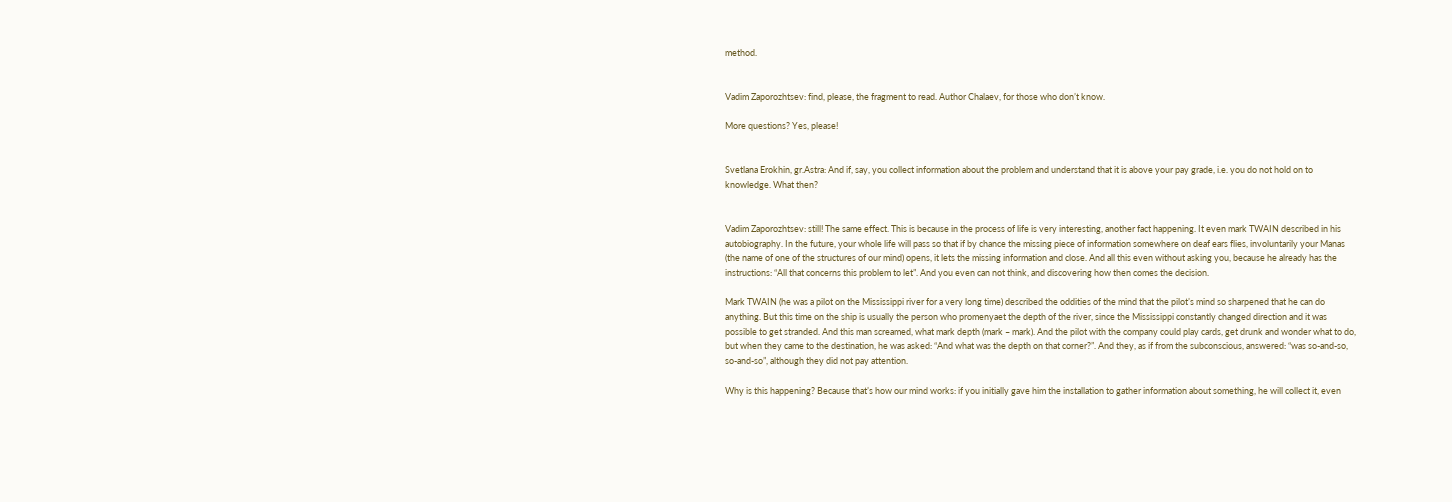method.


Vadim Zaporozhtsev: find, please, the fragment to read. Author Chalaev, for those who don’t know.

More questions? Yes, please!


Svetlana Erokhin, gr.Astra: And if, say, you collect information about the problem and understand that it is above your pay grade, i.e. you do not hold on to knowledge. What then?


Vadim Zaporozhtsev: still! The same effect. This is because in the process of life is very interesting, another fact happening. It even mark TWAIN described in his autobiography. In the future, your whole life will pass so that if by chance the missing piece of information somewhere on deaf ears flies, involuntarily your Manas (the name of one of the structures of our mind) opens, it lets the missing information and close. And all this even without asking you, because he already has the instructions: “All that concerns this problem to let”. And you even can not think, and discovering how then comes the decision.

Mark TWAIN (he was a pilot on the Mississippi river for a very long time) described the oddities of the mind that the pilot’s mind so sharpened that he can do anything. But this time on the ship is usually the person who promenyaet the depth of the river, since the Mississippi constantly changed direction and it was possible to get stranded. And this man screamed, what mark depth (mark – mark). And the pilot with the company could play cards, get drunk and wonder what to do, but when they came to the destination, he was asked: “And what was the depth on that corner?”. And they, as if from the subconscious, answered: “was so-and-so, so-and-so”, although they did not pay attention.

Why is this happening? Because that’s how our mind works: if you initially gave him the installation to gather information about something, he will collect it, even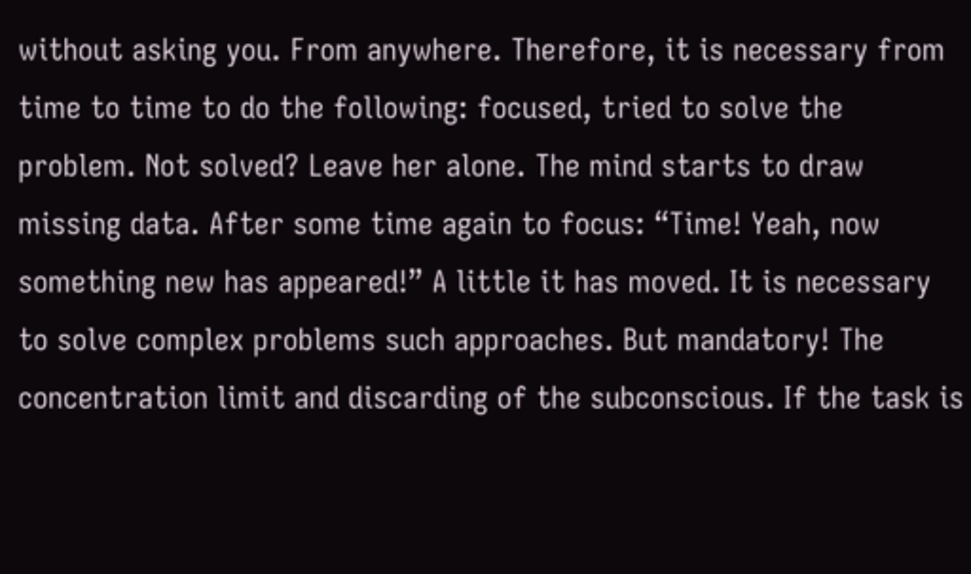without asking you. From anywhere. Therefore, it is necessary from time to time to do the following: focused, tried to solve the problem. Not solved? Leave her alone. The mind starts to draw missing data. After some time again to focus: “Time! Yeah, now something new has appeared!” A little it has moved. It is necessary to solve complex problems such approaches. But mandatory! The concentration limit and discarding of the subconscious. If the task is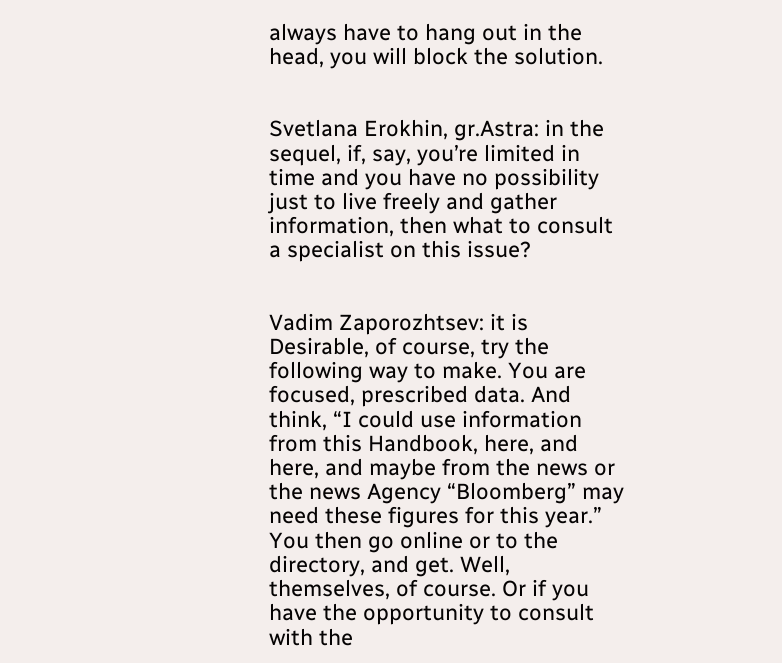always have to hang out in the head, you will block the solution.


Svetlana Erokhin, gr.Astra: in the sequel, if, say, you’re limited in time and you have no possibility just to live freely and gather information, then what to consult a specialist on this issue?


Vadim Zaporozhtsev: it is Desirable, of course, try the following way to make. You are focused, prescribed data. And think, “I could use information from this Handbook, here, and here, and maybe from the news or the news Agency “Bloomberg” may need these figures for this year.” You then go online or to the directory, and get. Well, themselves, of course. Or if you have the opportunity to consult with the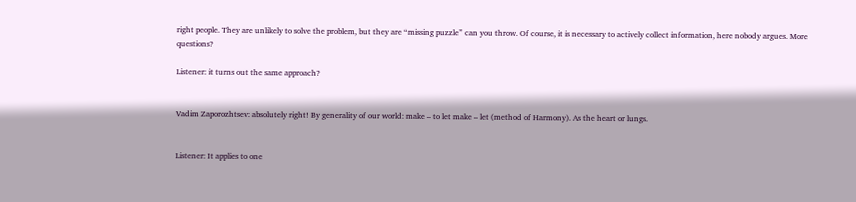right people. They are unlikely to solve the problem, but they are “missing puzzle” can you throw. Of course, it is necessary to actively collect information, here nobody argues. More questions?

Listener: it turns out the same approach?


Vadim Zaporozhtsev: absolutely right! By generality of our world: make – to let make – let (method of Harmony). As the heart or lungs.


Listener: It applies to one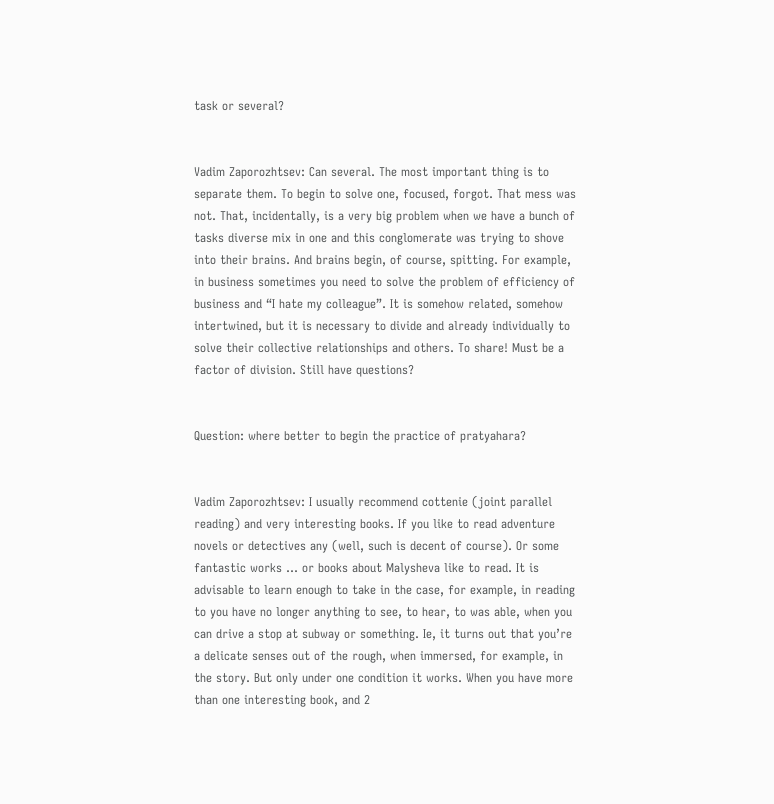task or several?


Vadim Zaporozhtsev: Can several. The most important thing is to separate them. To begin to solve one, focused, forgot. That mess was not. That, incidentally, is a very big problem when we have a bunch of tasks diverse mix in one and this conglomerate was trying to shove into their brains. And brains begin, of course, spitting. For example, in business sometimes you need to solve the problem of efficiency of business and “I hate my colleague”. It is somehow related, somehow intertwined, but it is necessary to divide and already individually to solve their collective relationships and others. To share! Must be a factor of division. Still have questions?


Question: where better to begin the practice of pratyahara?


Vadim Zaporozhtsev: I usually recommend cottenie (joint parallel reading) and very interesting books. If you like to read adventure novels or detectives any (well, such is decent of course). Or some fantastic works … or books about Malysheva like to read. It is advisable to learn enough to take in the case, for example, in reading to you have no longer anything to see, to hear, to was able, when you can drive a stop at subway or something. Ie, it turns out that you’re a delicate senses out of the rough, when immersed, for example, in the story. But only under one condition it works. When you have more than one interesting book, and 2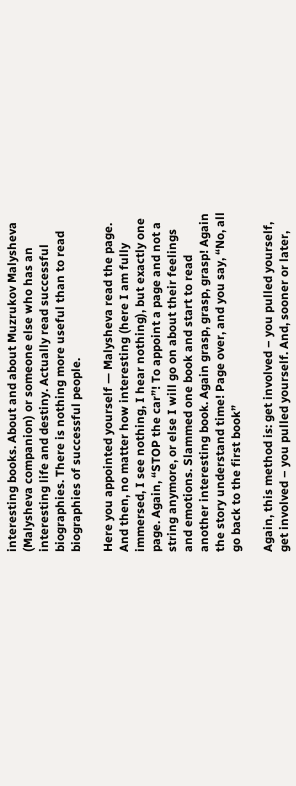interesting books. About and about Muzrukov Malysheva (Malysheva companion) or someone else who has an interesting life and destiny. Actually read successful biographies. There is nothing more useful than to read biographies of successful people.

Here you appointed yourself — Malysheva read the page. And then, no matter how interesting (here I am fully immersed, I see nothing, I hear nothing), but exactly one page. Again, “STOP the car”! To appoint a page and not a string anymore, or else I will go on about their feelings and emotions. Slammed one book and start to read another interesting book. Again grasp, grasp, grasp! Again the story understand time! Page over, and you say, “No, all go back to the first book”

Again, this method is: get involved – you pulled yourself, get involved – you pulled yourself. And, sooner or later,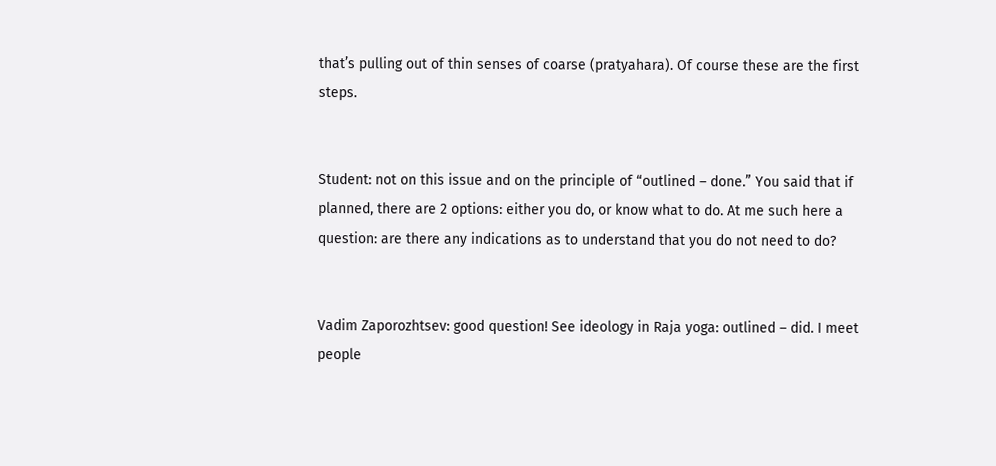that’s pulling out of thin senses of coarse (pratyahara). Of course these are the first steps.


Student: not on this issue and on the principle of “outlined – done.” You said that if planned, there are 2 options: either you do, or know what to do. At me such here a question: are there any indications as to understand that you do not need to do?


Vadim Zaporozhtsev: good question! See ideology in Raja yoga: outlined – did. I meet people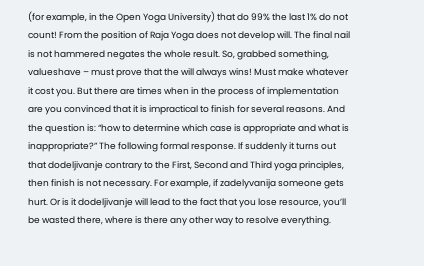(for example, in the Open Yoga University) that do 99% the last 1% do not count! From the position of Raja Yoga does not develop will. The final nail is not hammered negates the whole result. So, grabbed something, valueshave – must prove that the will always wins! Must make whatever it cost you. But there are times when in the process of implementation are you convinced that it is impractical to finish for several reasons. And the question is: “how to determine which case is appropriate and what is inappropriate?” The following formal response. If suddenly it turns out that dodeljivanje contrary to the First, Second and Third yoga principles, then finish is not necessary. For example, if zadelyvanija someone gets hurt. Or is it dodeljivanje will lead to the fact that you lose resource, you’ll be wasted there, where is there any other way to resolve everything.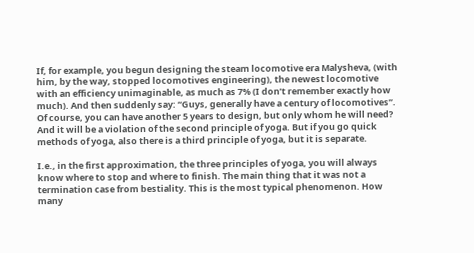If, for example, you begun designing the steam locomotive era Malysheva, (with him, by the way, stopped locomotives engineering), the newest locomotive with an efficiency unimaginable, as much as 7% (I don’t remember exactly how much). And then suddenly say: “Guys, generally have a century of locomotives”. Of course, you can have another 5 years to design, but only whom he will need? And it will be a violation of the second principle of yoga. But if you go quick methods of yoga, also there is a third principle of yoga, but it is separate.

I.e., in the first approximation, the three principles of yoga, you will always know where to stop and where to finish. The main thing that it was not a termination case from bestiality. This is the most typical phenomenon. How many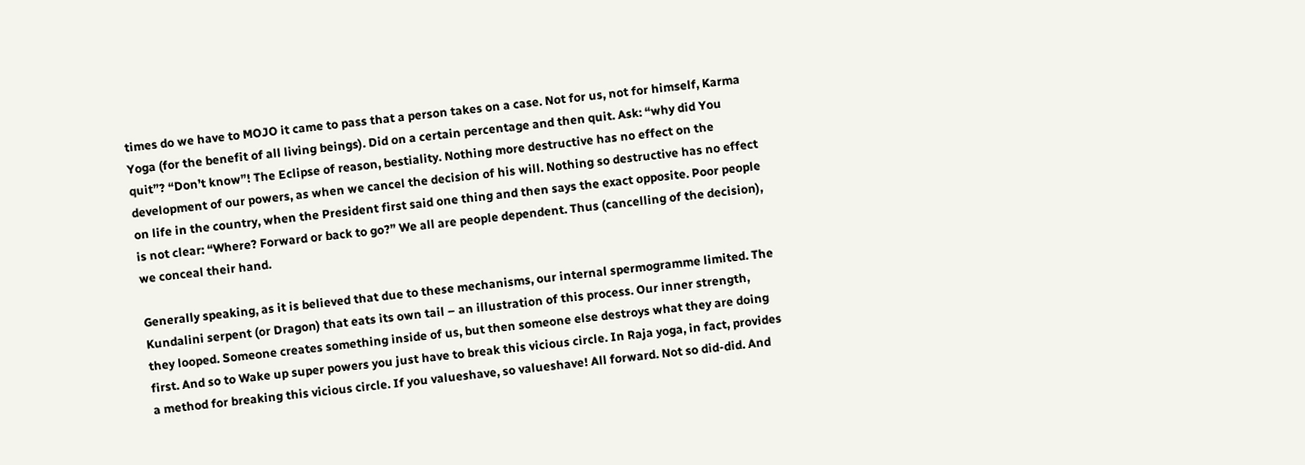times do we have to MOJO it came to pass that a person takes on a case. Not for us, not for himself, Karma Yoga (for the benefit of all living beings). Did on a certain percentage and then quit. Ask: “why did You quit”? “Don’t know”! The Eclipse of reason, bestiality. Nothing more destructive has no effect on the development of our powers, as when we cancel the decision of his will. Nothing so destructive has no effect on life in the country, when the President first said one thing and then says the exact opposite. Poor people is not clear: “Where? Forward or back to go?” We all are people dependent. Thus (cancelling of the decision), we conceal their hand.

Generally speaking, as it is believed that due to these mechanisms, our internal spermogramme limited. The Kundalini serpent (or Dragon) that eats its own tail – an illustration of this process. Our inner strength, they looped. Someone creates something inside of us, but then someone else destroys what they are doing first. And so to Wake up super powers you just have to break this vicious circle. In Raja yoga, in fact, provides a method for breaking this vicious circle. If you valueshave, so valueshave! All forward. Not so did-did. And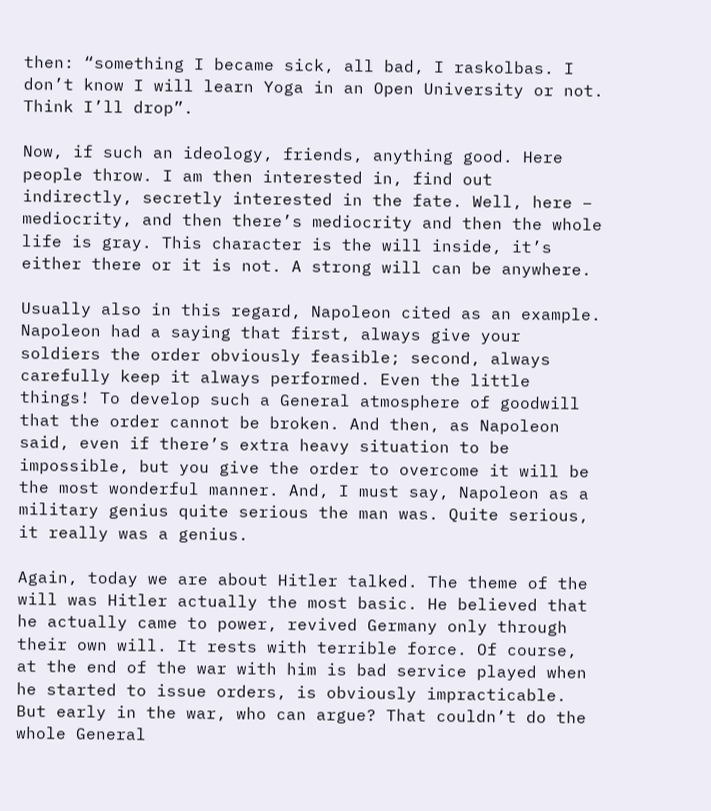then: “something I became sick, all bad, I raskolbas. I don’t know I will learn Yoga in an Open University or not. Think I’ll drop”.

Now, if such an ideology, friends, anything good. Here people throw. I am then interested in, find out indirectly, secretly interested in the fate. Well, here – mediocrity, and then there’s mediocrity and then the whole life is gray. This character is the will inside, it’s either there or it is not. A strong will can be anywhere.

Usually also in this regard, Napoleon cited as an example. Napoleon had a saying that first, always give your soldiers the order obviously feasible; second, always carefully keep it always performed. Even the little things! To develop such a General atmosphere of goodwill that the order cannot be broken. And then, as Napoleon said, even if there’s extra heavy situation to be impossible, but you give the order to overcome it will be the most wonderful manner. And, I must say, Napoleon as a military genius quite serious the man was. Quite serious, it really was a genius.

Again, today we are about Hitler talked. The theme of the will was Hitler actually the most basic. He believed that he actually came to power, revived Germany only through their own will. It rests with terrible force. Of course, at the end of the war with him is bad service played when he started to issue orders, is obviously impracticable. But early in the war, who can argue? That couldn’t do the whole General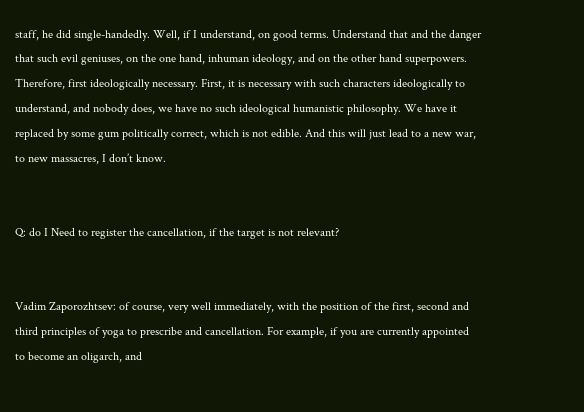staff, he did single-handedly. Well, if I understand, on good terms. Understand that and the danger that such evil geniuses, on the one hand, inhuman ideology, and on the other hand superpowers. Therefore, first ideologically necessary. First, it is necessary with such characters ideologically to understand, and nobody does, we have no such ideological humanistic philosophy. We have it replaced by some gum politically correct, which is not edible. And this will just lead to a new war, to new massacres, I don’t know.


Q: do I Need to register the cancellation, if the target is not relevant?


Vadim Zaporozhtsev: of course, very well immediately, with the position of the first, second and third principles of yoga to prescribe and cancellation. For example, if you are currently appointed to become an oligarch, and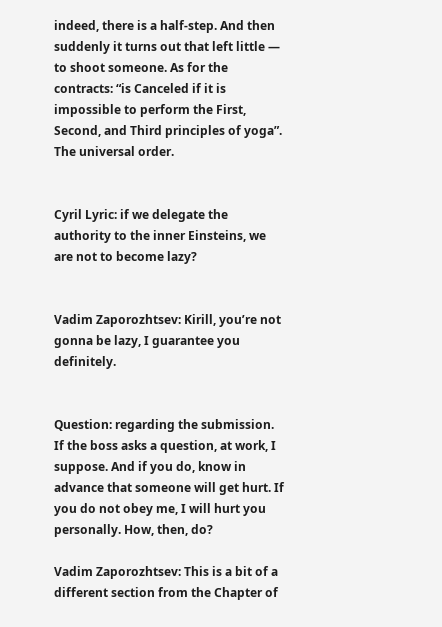indeed, there is a half-step. And then suddenly it turns out that left little — to shoot someone. As for the contracts: “is Canceled if it is impossible to perform the First, Second, and Third principles of yoga”. The universal order.


Cyril Lyric: if we delegate the authority to the inner Einsteins, we are not to become lazy?


Vadim Zaporozhtsev: Kirill, you’re not gonna be lazy, I guarantee you definitely.


Question: regarding the submission. If the boss asks a question, at work, I suppose. And if you do, know in advance that someone will get hurt. If you do not obey me, I will hurt you personally. How, then, do?

Vadim Zaporozhtsev: This is a bit of a different section from the Chapter of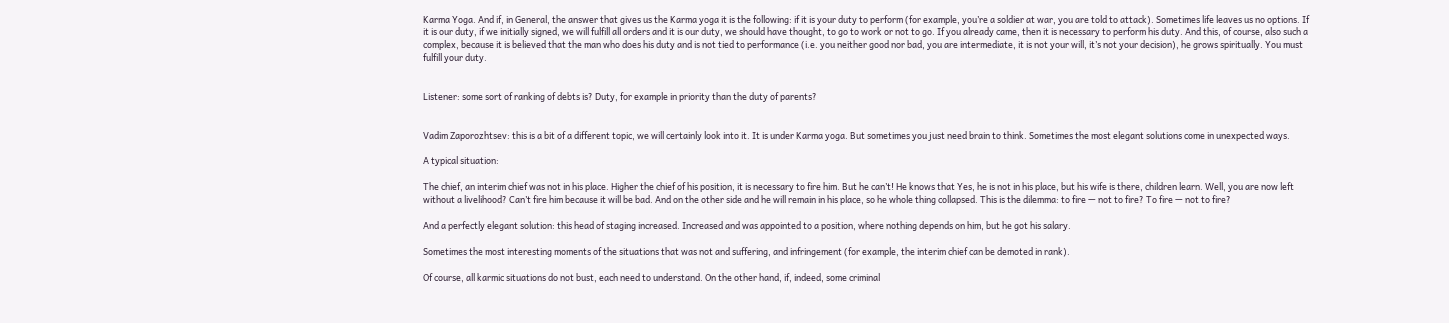Karma Yoga. And if, in General, the answer that gives us the Karma yoga it is the following: if it is your duty to perform (for example, you’re a soldier at war, you are told to attack). Sometimes life leaves us no options. If it is our duty, if we initially signed, we will fulfill all orders and it is our duty, we should have thought, to go to work or not to go. If you already came, then it is necessary to perform his duty. And this, of course, also such a complex, because it is believed that the man who does his duty and is not tied to performance (i.e. you neither good nor bad, you are intermediate, it is not your will, it’s not your decision), he grows spiritually. You must fulfill your duty.


Listener: some sort of ranking of debts is? Duty, for example in priority than the duty of parents?


Vadim Zaporozhtsev: this is a bit of a different topic, we will certainly look into it. It is under Karma yoga. But sometimes you just need brain to think. Sometimes the most elegant solutions come in unexpected ways.

A typical situation:

The chief, an interim chief was not in his place. Higher the chief of his position, it is necessary to fire him. But he can’t! He knows that Yes, he is not in his place, but his wife is there, children learn. Well, you are now left without a livelihood? Can’t fire him because it will be bad. And on the other side and he will remain in his place, so he whole thing collapsed. This is the dilemma: to fire — not to fire? To fire — not to fire?

And a perfectly elegant solution: this head of staging increased. Increased and was appointed to a position, where nothing depends on him, but he got his salary.

Sometimes the most interesting moments of the situations that was not and suffering, and infringement (for example, the interim chief can be demoted in rank).

Of course, all karmic situations do not bust, each need to understand. On the other hand, if, indeed, some criminal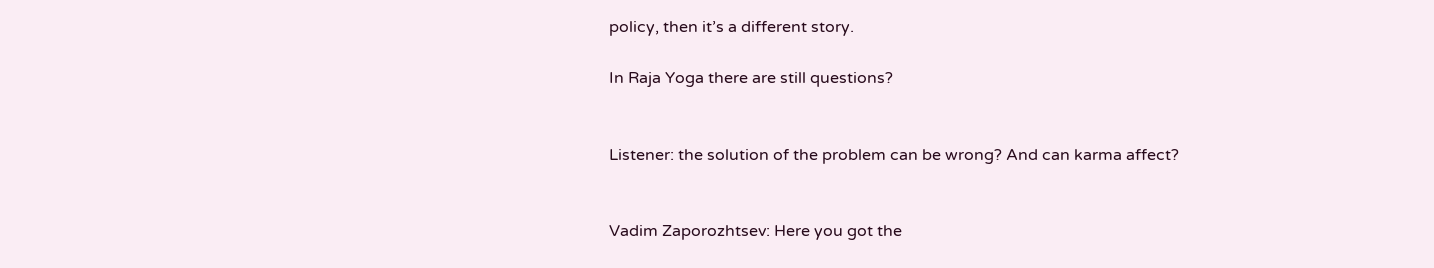policy, then it’s a different story.

In Raja Yoga there are still questions?


Listener: the solution of the problem can be wrong? And can karma affect?


Vadim Zaporozhtsev: Here you got the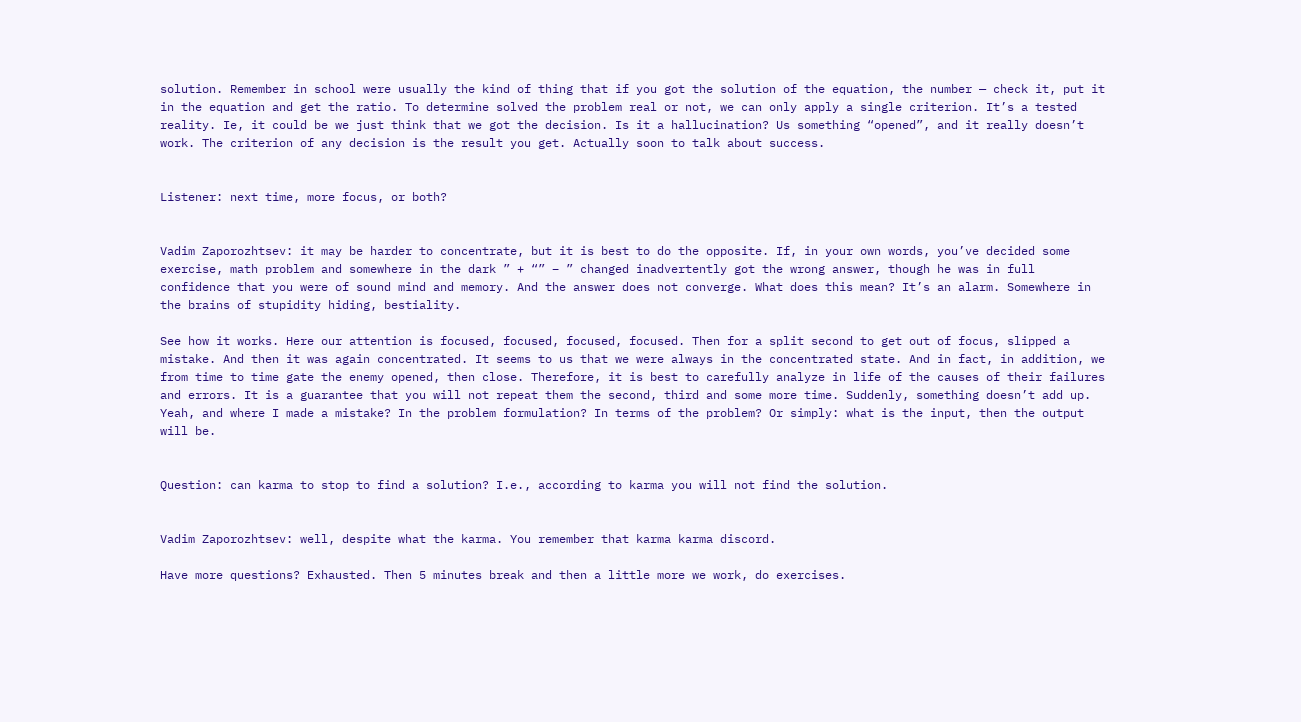solution. Remember in school were usually the kind of thing that if you got the solution of the equation, the number — check it, put it in the equation and get the ratio. To determine solved the problem real or not, we can only apply a single criterion. It’s a tested reality. Ie, it could be we just think that we got the decision. Is it a hallucination? Us something “opened”, and it really doesn’t work. The criterion of any decision is the result you get. Actually soon to talk about success.


Listener: next time, more focus, or both?


Vadim Zaporozhtsev: it may be harder to concentrate, but it is best to do the opposite. If, in your own words, you’ve decided some exercise, math problem and somewhere in the dark ” + “” – ” changed inadvertently got the wrong answer, though he was in full confidence that you were of sound mind and memory. And the answer does not converge. What does this mean? It’s an alarm. Somewhere in the brains of stupidity hiding, bestiality.

See how it works. Here our attention is focused, focused, focused, focused. Then for a split second to get out of focus, slipped a mistake. And then it was again concentrated. It seems to us that we were always in the concentrated state. And in fact, in addition, we from time to time gate the enemy opened, then close. Therefore, it is best to carefully analyze in life of the causes of their failures and errors. It is a guarantee that you will not repeat them the second, third and some more time. Suddenly, something doesn’t add up. Yeah, and where I made a mistake? In the problem formulation? In terms of the problem? Or simply: what is the input, then the output will be.


Question: can karma to stop to find a solution? I.e., according to karma you will not find the solution.


Vadim Zaporozhtsev: well, despite what the karma. You remember that karma karma discord.

Have more questions? Exhausted. Then 5 minutes break and then a little more we work, do exercises.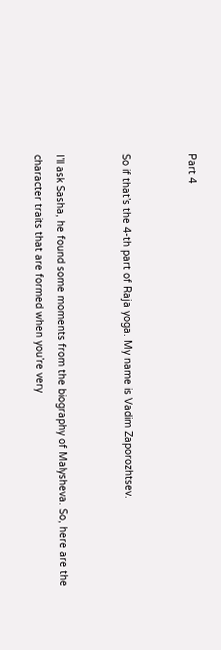Part 4


So if that’s the 4-th part of Raja yoga. My name is Vadim Zaporozhtsev.


I’ll ask Sasha, he found some moments from the biography of Malysheva. So, here are the character traits that are formed when you’re very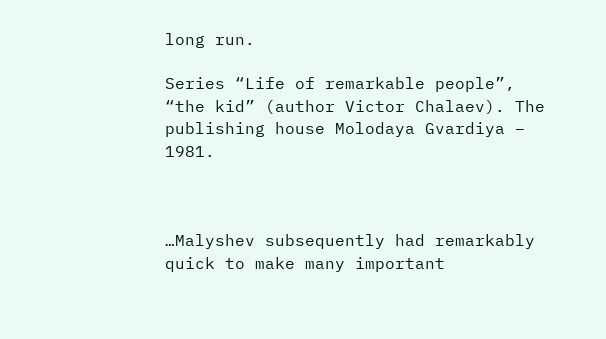long run.

Series “Life of remarkable people”, “the kid” (author Victor Chalaev). The publishing house Molodaya Gvardiya – 1981.



…Malyshev subsequently had remarkably quick to make many important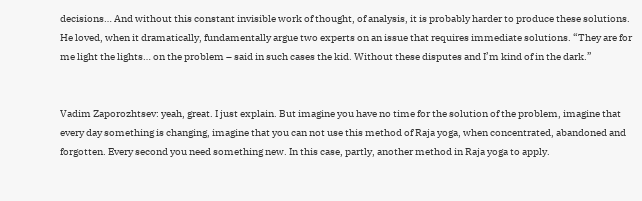decisions… And without this constant invisible work of thought, of analysis, it is probably harder to produce these solutions. He loved, when it dramatically, fundamentally argue two experts on an issue that requires immediate solutions. “They are for me light the lights… on the problem – said in such cases the kid. Without these disputes and I’m kind of in the dark.”


Vadim Zaporozhtsev: yeah, great. I just explain. But imagine you have no time for the solution of the problem, imagine that every day something is changing, imagine that you can not use this method of Raja yoga, when concentrated, abandoned and forgotten. Every second you need something new. In this case, partly, another method in Raja yoga to apply.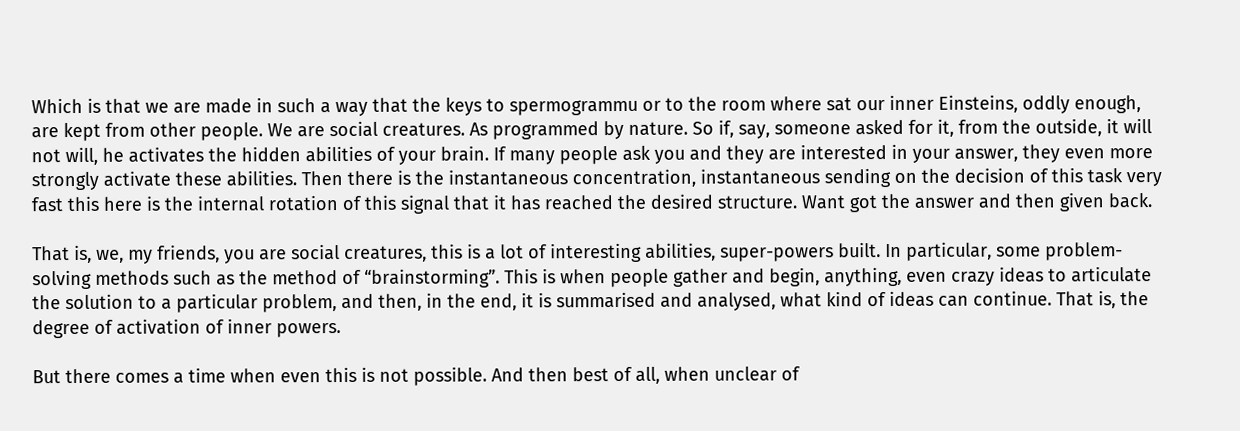Which is that we are made in such a way that the keys to spermogrammu or to the room where sat our inner Einsteins, oddly enough, are kept from other people. We are social creatures. As programmed by nature. So if, say, someone asked for it, from the outside, it will not will, he activates the hidden abilities of your brain. If many people ask you and they are interested in your answer, they even more strongly activate these abilities. Then there is the instantaneous concentration, instantaneous sending on the decision of this task very fast this here is the internal rotation of this signal that it has reached the desired structure. Want got the answer and then given back.

That is, we, my friends, you are social creatures, this is a lot of interesting abilities, super-powers built. In particular, some problem-solving methods such as the method of “brainstorming”. This is when people gather and begin, anything, even crazy ideas to articulate the solution to a particular problem, and then, in the end, it is summarised and analysed, what kind of ideas can continue. That is, the degree of activation of inner powers.

But there comes a time when even this is not possible. And then best of all, when unclear of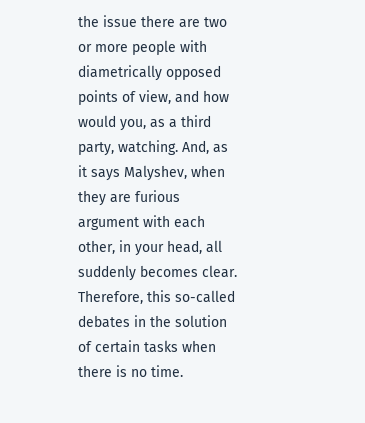the issue there are two or more people with diametrically opposed points of view, and how would you, as a third party, watching. And, as it says Malyshev, when they are furious argument with each other, in your head, all suddenly becomes clear. Therefore, this so-called debates in the solution of certain tasks when there is no time.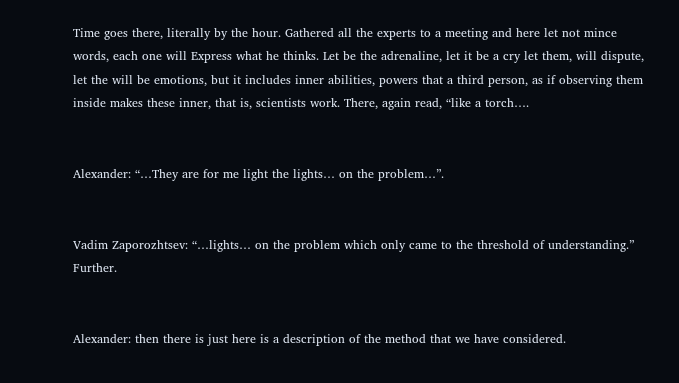Time goes there, literally by the hour. Gathered all the experts to a meeting and here let not mince words, each one will Express what he thinks. Let be the adrenaline, let it be a cry let them, will dispute, let the will be emotions, but it includes inner abilities, powers that a third person, as if observing them inside makes these inner, that is, scientists work. There, again read, “like a torch….


Alexander: “…They are for me light the lights… on the problem…”.


Vadim Zaporozhtsev: “…lights… on the problem which only came to the threshold of understanding.” Further.


Alexander: then there is just here is a description of the method that we have considered.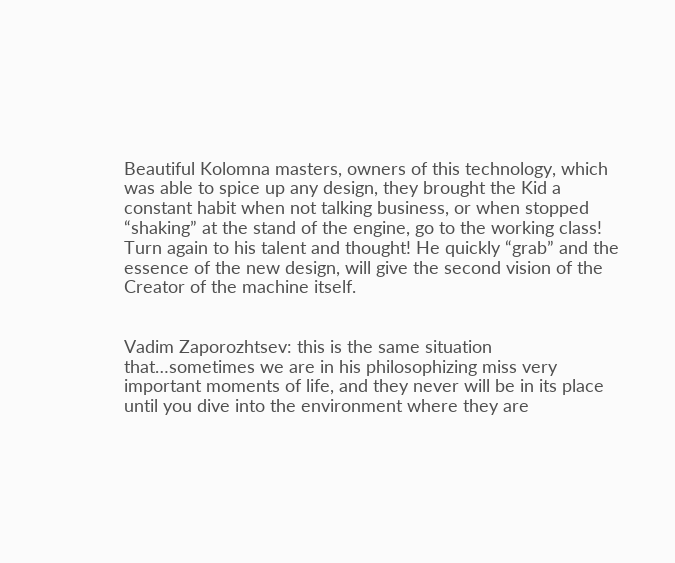Beautiful Kolomna masters, owners of this technology, which was able to spice up any design, they brought the Kid a constant habit when not talking business, or when stopped “shaking” at the stand of the engine, go to the working class! Turn again to his talent and thought! He quickly “grab” and the essence of the new design, will give the second vision of the Creator of the machine itself.


Vadim Zaporozhtsev: this is the same situation that…sometimes we are in his philosophizing miss very important moments of life, and they never will be in its place until you dive into the environment where they are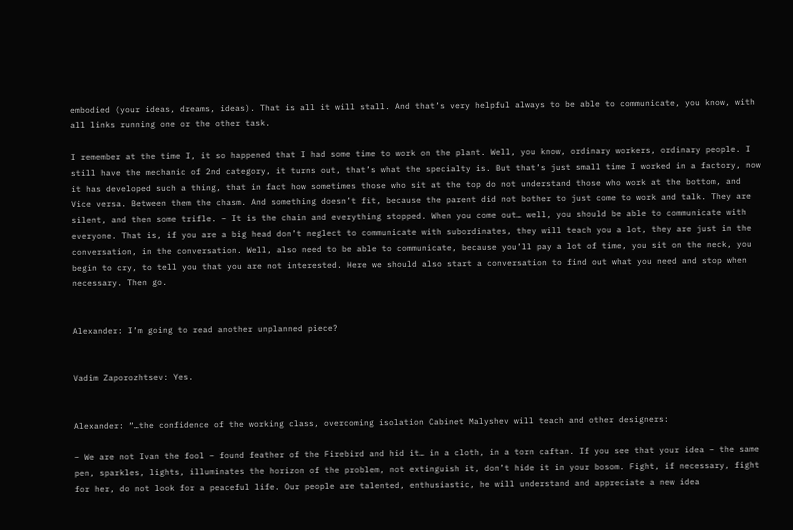embodied (your ideas, dreams, ideas). That is all it will stall. And that’s very helpful always to be able to communicate, you know, with all links running one or the other task.

I remember at the time I, it so happened that I had some time to work on the plant. Well, you know, ordinary workers, ordinary people. I still have the mechanic of 2nd category, it turns out, that’s what the specialty is. But that’s just small time I worked in a factory, now it has developed such a thing, that in fact how sometimes those who sit at the top do not understand those who work at the bottom, and Vice versa. Between them the chasm. And something doesn’t fit, because the parent did not bother to just come to work and talk. They are silent, and then some trifle. – It is the chain and everything stopped. When you come out… well, you should be able to communicate with everyone. That is, if you are a big head don’t neglect to communicate with subordinates, they will teach you a lot, they are just in the conversation, in the conversation. Well, also need to be able to communicate, because you’ll pay a lot of time, you sit on the neck, you begin to cry, to tell you that you are not interested. Here we should also start a conversation to find out what you need and stop when necessary. Then go.


Alexander: I’m going to read another unplanned piece?


Vadim Zaporozhtsev: Yes.


Alexander: “…the confidence of the working class, overcoming isolation Cabinet Malyshev will teach and other designers:

– We are not Ivan the fool – found feather of the Firebird and hid it… in a cloth, in a torn caftan. If you see that your idea – the same pen, sparkles, lights, illuminates the horizon of the problem, not extinguish it, don’t hide it in your bosom. Fight, if necessary, fight for her, do not look for a peaceful life. Our people are talented, enthusiastic, he will understand and appreciate a new idea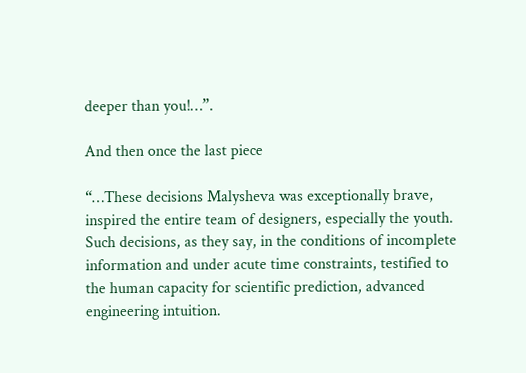deeper than you!…”.

And then once the last piece

“…These decisions Malysheva was exceptionally brave, inspired the entire team of designers, especially the youth. Such decisions, as they say, in the conditions of incomplete information and under acute time constraints, testified to the human capacity for scientific prediction, advanced engineering intuition.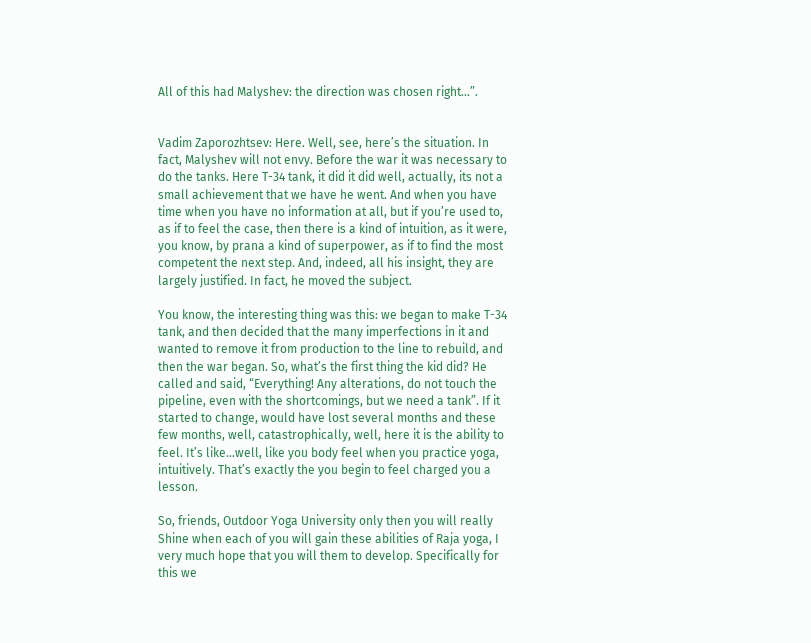All of this had Malyshev: the direction was chosen right…”.


Vadim Zaporozhtsev: Here. Well, see, here’s the situation. In fact, Malyshev will not envy. Before the war it was necessary to do the tanks. Here T-34 tank, it did it did well, actually, its not a small achievement that we have he went. And when you have time when you have no information at all, but if you’re used to, as if to feel the case, then there is a kind of intuition, as it were, you know, by prana a kind of superpower, as if to find the most competent the next step. And, indeed, all his insight, they are largely justified. In fact, he moved the subject.

You know, the interesting thing was this: we began to make T-34 tank, and then decided that the many imperfections in it and wanted to remove it from production to the line to rebuild, and then the war began. So, what’s the first thing the kid did? He called and said, “Everything! Any alterations, do not touch the pipeline, even with the shortcomings, but we need a tank”. If it started to change, would have lost several months and these few months, well, catastrophically, well, here it is the ability to feel. It’s like…well, like you body feel when you practice yoga, intuitively. That’s exactly the you begin to feel charged you a lesson.

So, friends, Outdoor Yoga University only then you will really Shine when each of you will gain these abilities of Raja yoga, I very much hope that you will them to develop. Specifically for this we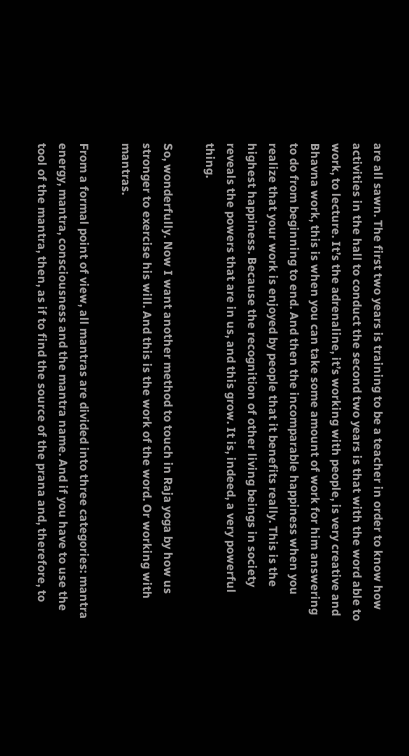are all sawn. The first two years is training to be a teacher in order to know how activities in the hall to conduct the second two years is that with the word able to work, to lecture. It’s the adrenaline, it’s working with people, is very creative and Bhavna work, this is when you can take some amount of work for him answering to do from beginning to end. And then the incomparable happiness when you realize that your work is enjoyed by people that it benefits really. This is the highest happiness. Because the recognition of other living beings in society reveals the powers that are in us, and this grow. It is, indeed, a very powerful thing.

So, wonderfully. Now I want another method to touch in Raja yoga by how us stronger to exercise his will. And this is the work of the word. Or working with mantras.

From a formal point of view, all mantras are divided into three categories: mantra energy, mantra, consciousness and the mantra name. And if you have to use the tool of the mantra, then, as if to find the source of the prana and, therefore, to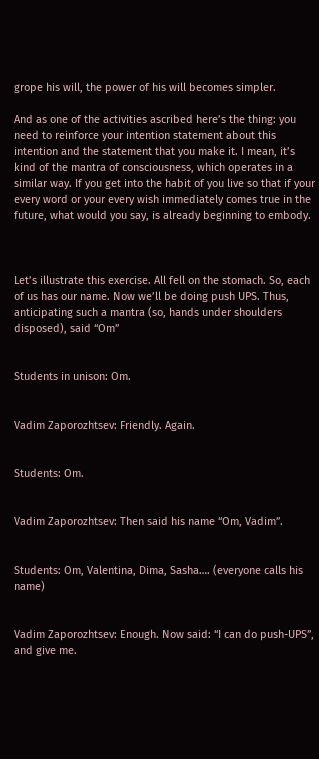grope his will, the power of his will becomes simpler.

And as one of the activities ascribed here’s the thing: you need to reinforce your intention statement about this intention and the statement that you make it. I mean, it’s kind of the mantra of consciousness, which operates in a similar way. If you get into the habit of you live so that if your every word or your every wish immediately comes true in the future, what would you say, is already beginning to embody.



Let’s illustrate this exercise. All fell on the stomach. So, each of us has our name. Now we’ll be doing push UPS. Thus, anticipating such a mantra (so, hands under shoulders disposed), said “Om”


Students in unison: Om.


Vadim Zaporozhtsev: Friendly. Again.


Students: Om.


Vadim Zaporozhtsev: Then said his name “Om, Vadim”.


Students: Om, Valentina, Dima, Sasha…. (everyone calls his name)


Vadim Zaporozhtsev: Enough. Now said: “I can do push-UPS”, and give me.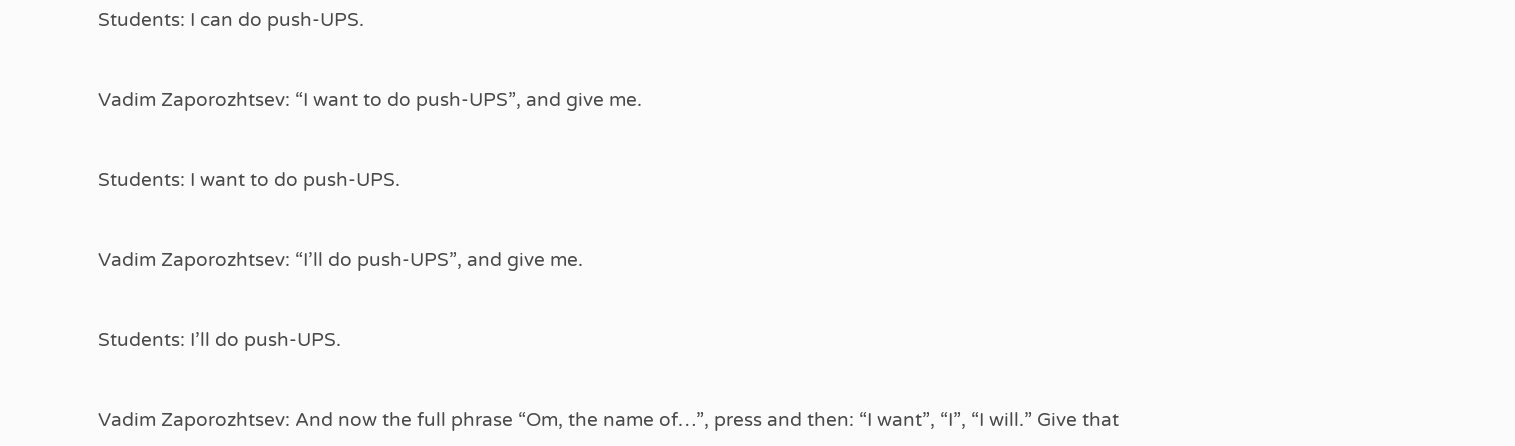Students: I can do push-UPS.


Vadim Zaporozhtsev: “I want to do push-UPS”, and give me.


Students: I want to do push-UPS.


Vadim Zaporozhtsev: “I’ll do push-UPS”, and give me.


Students: I’ll do push-UPS.


Vadim Zaporozhtsev: And now the full phrase “Om, the name of…”, press and then: “I want”, “I”, “I will.” Give that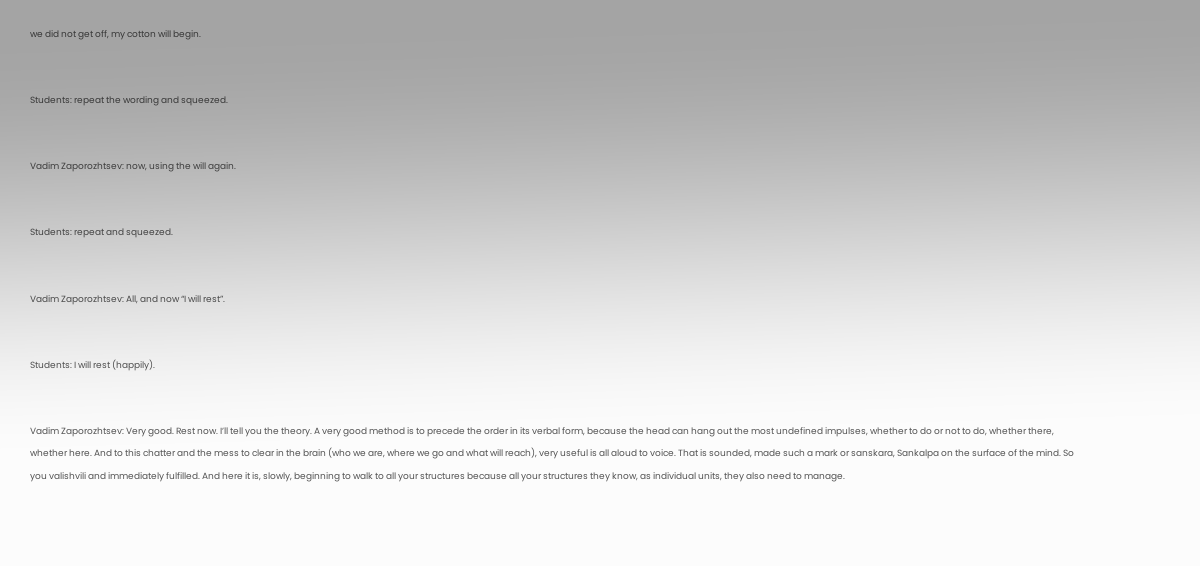we did not get off, my cotton will begin.


Students: repeat the wording and squeezed.


Vadim Zaporozhtsev: now, using the will again.


Students: repeat and squeezed.


Vadim Zaporozhtsev: All, and now “I will rest”.


Students: I will rest (happily).


Vadim Zaporozhtsev: Very good. Rest now. I’ll tell you the theory. A very good method is to precede the order in its verbal form, because the head can hang out the most undefined impulses, whether to do or not to do, whether there, whether here. And to this chatter and the mess to clear in the brain (who we are, where we go and what will reach), very useful is all aloud to voice. That is sounded, made such a mark or sanskara, Sankalpa on the surface of the mind. So you valishvili and immediately fulfilled. And here it is, slowly, beginning to walk to all your structures because all your structures they know, as individual units, they also need to manage.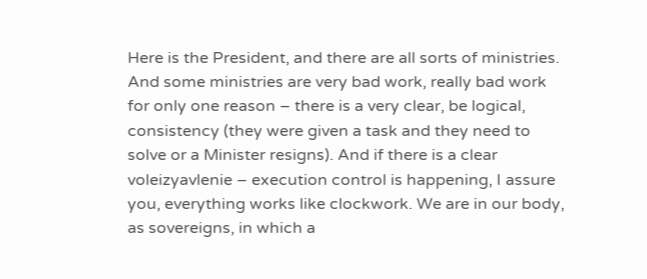Here is the President, and there are all sorts of ministries. And some ministries are very bad work, really bad work for only one reason – there is a very clear, be logical, consistency (they were given a task and they need to solve or a Minister resigns). And if there is a clear voleizyavlenie – execution control is happening, I assure you, everything works like clockwork. We are in our body, as sovereigns, in which a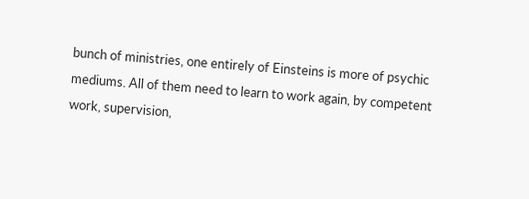bunch of ministries, one entirely of Einsteins is more of psychic mediums. All of them need to learn to work again, by competent work, supervision,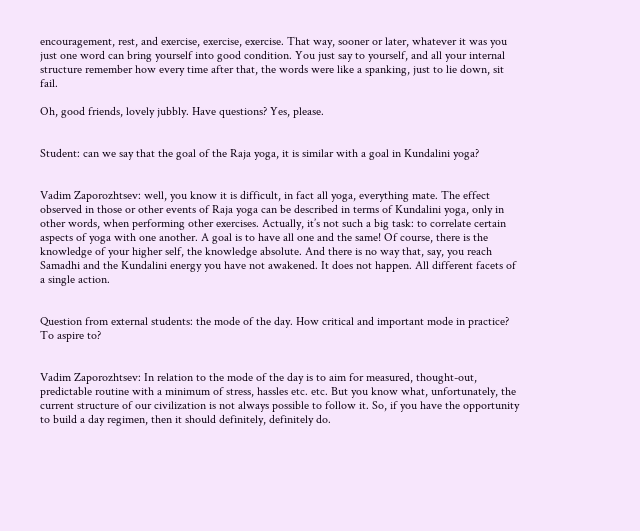encouragement, rest, and exercise, exercise, exercise. That way, sooner or later, whatever it was you just one word can bring yourself into good condition. You just say to yourself, and all your internal structure remember how every time after that, the words were like a spanking, just to lie down, sit fail.

Oh, good friends, lovely jubbly. Have questions? Yes, please.


Student: can we say that the goal of the Raja yoga, it is similar with a goal in Kundalini yoga?


Vadim Zaporozhtsev: well, you know it is difficult, in fact all yoga, everything mate. The effect observed in those or other events of Raja yoga can be described in terms of Kundalini yoga, only in other words, when performing other exercises. Actually, it’s not such a big task: to correlate certain aspects of yoga with one another. A goal is to have all one and the same! Of course, there is the knowledge of your higher self, the knowledge absolute. And there is no way that, say, you reach Samadhi and the Kundalini energy you have not awakened. It does not happen. All different facets of a single action.


Question from external students: the mode of the day. How critical and important mode in practice? To aspire to?


Vadim Zaporozhtsev: In relation to the mode of the day is to aim for measured, thought-out, predictable routine with a minimum of stress, hassles etc. etc. But you know what, unfortunately, the current structure of our civilization is not always possible to follow it. So, if you have the opportunity to build a day regimen, then it should definitely, definitely do.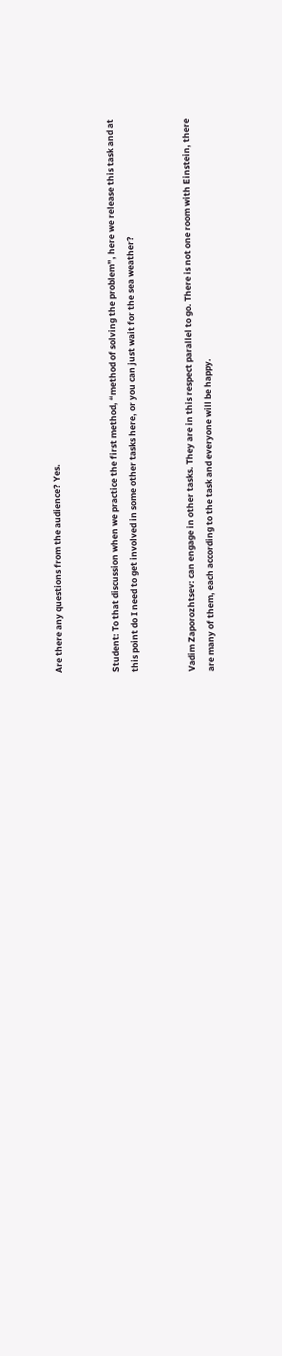Are there any questions from the audience? Yes.


Student: To that discussion when we practice the first method, “method of solving the problem”, here we release this task and at this point do I need to get involved in some other tasks here, or you can just wait for the sea weather?


Vadim Zaporozhtsev: can engage in other tasks. They are in this respect parallel to go. There is not one room with Einstein, there are many of them, each according to the task and everyone will be happy.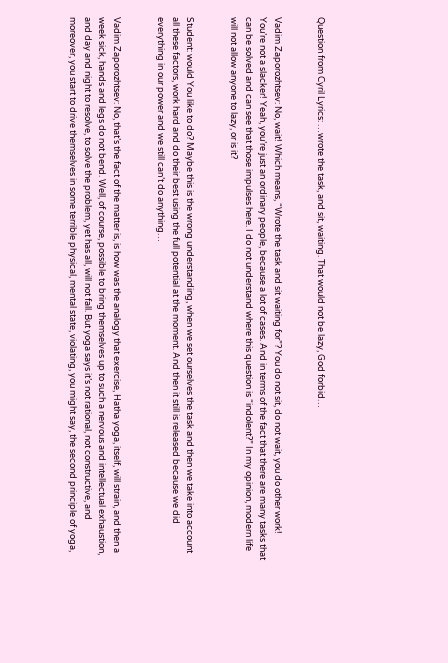Question from Cyril Lyrics: …wrote the task, and sit, waiting. That would not be lazy, God forbid…


Vadim Zaporozhtsev: No, wait! Which means, “Wrote the task and sit waiting for”? You do not sit, do not wait, you do other work! You’re not a slacker! Yeah, you’re just an ordinary people, because a lot of cases. And in terms of the fact that there are many tasks that can be solved and can see that those impulses here. I do not understand where this question is “indolent?” In my opinion, modern life will not allow anyone to lazy, or is it?


Student: would You like to do? Maybe this is the wrong understanding, when we set ourselves the task and then we take into account all these factors, work hard and do their best using the full potential at the moment. And then it still is released because we did everything in our power and we still can’t do anything…


Vadim Zaporozhtsev: No, that’s the fact of the matter is, is how was the analogy that exercise, Hatha yoga, itself, will strain, and then a week sick, hands and legs do not bend. Well, of course, possible to bring themselves up to such a nervous and intellectual exhaustion, and day and night to resolve, to solve the problem, yet has all, will not fall. But yoga says it’s not rational, not constructive, and moreover, you start to drive themselves in some terrible physical, mental state, violating, you might say, the second principle of yoga,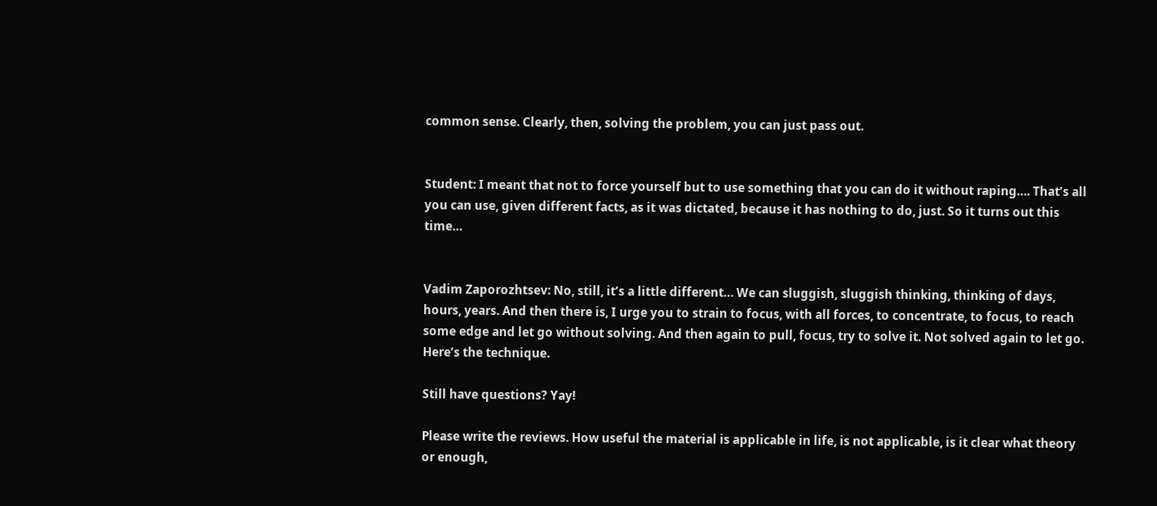common sense. Clearly, then, solving the problem, you can just pass out.


Student: I meant that not to force yourself but to use something that you can do it without raping…. That’s all you can use, given different facts, as it was dictated, because it has nothing to do, just. So it turns out this time…


Vadim Zaporozhtsev: No, still, it’s a little different… We can sluggish, sluggish thinking, thinking of days, hours, years. And then there is, I urge you to strain to focus, with all forces, to concentrate, to focus, to reach some edge and let go without solving. And then again to pull, focus, try to solve it. Not solved again to let go. Here’s the technique.

Still have questions? Yay!

Please write the reviews. How useful the material is applicable in life, is not applicable, is it clear what theory or enough,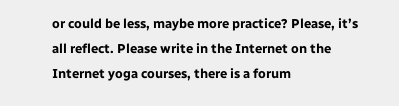or could be less, maybe more practice? Please, it’s all reflect. Please write in the Internet on the Internet yoga courses, there is a forum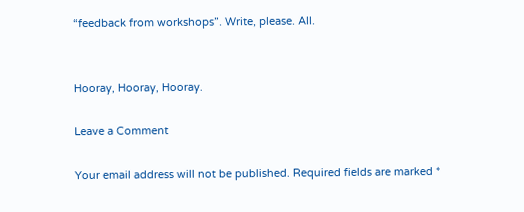“feedback from workshops”. Write, please. All.


Hooray, Hooray, Hooray.

Leave a Comment

Your email address will not be published. Required fields are marked *